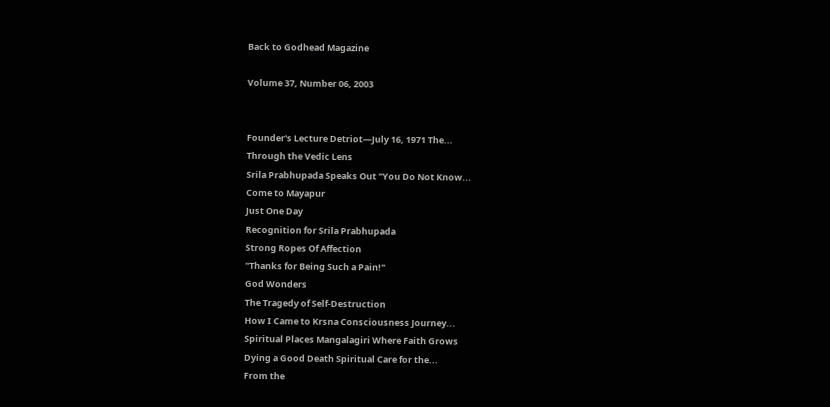Back to Godhead Magazine

Volume 37, Number 06, 2003


Founder's Lecture Detriot—July 16, 1971 The...
Through the Vedic Lens
Srila Prabhupada Speaks Out "You Do Not Know...
Come to Mayapur
Just One Day
Recognition for Srila Prabhupada
Strong Ropes Of Affection
"Thanks for Being Such a Pain!"
God Wonders
The Tragedy of Self-Destruction
How I Came to Krsna Consciousness Journey...
Spiritual Places Mangalagiri Where Faith Grows
Dying a Good Death Spiritual Care for the...
From the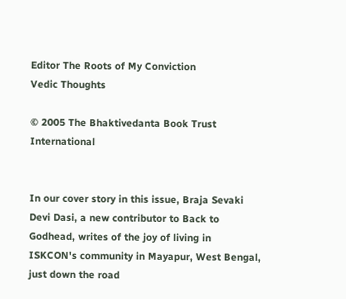Editor The Roots of My Conviction
Vedic Thoughts

© 2005 The Bhaktivedanta Book Trust International


In our cover story in this issue, Braja Sevaki Devi Dasi, a new contributor to Back to Godhead, writes of the joy of living in ISKCON's community in Mayapur, West Bengal, just down the road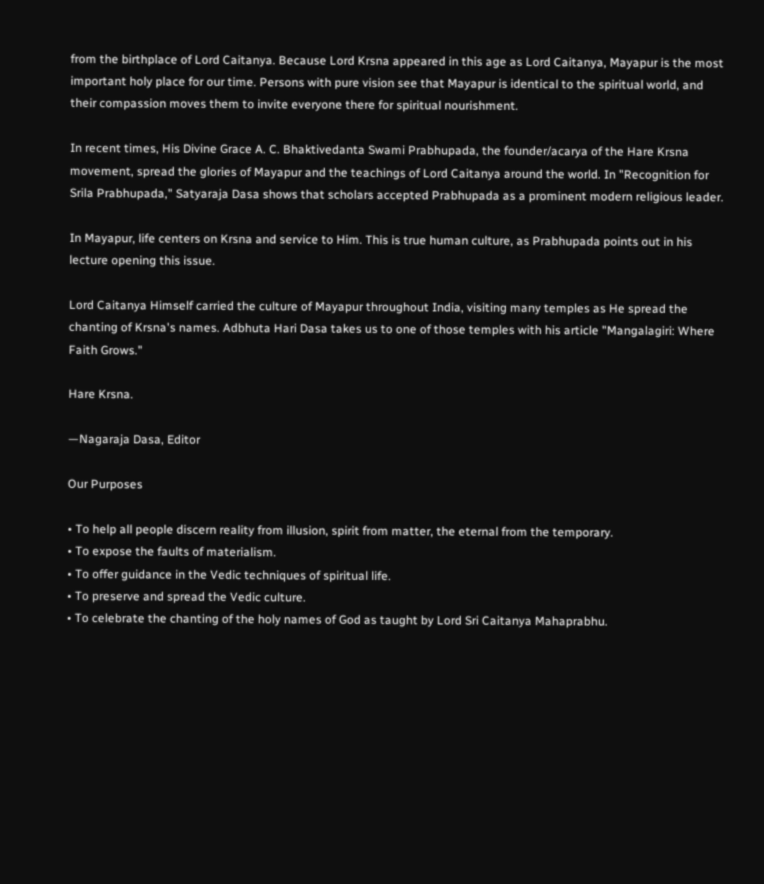from the birthplace of Lord Caitanya. Because Lord Krsna appeared in this age as Lord Caitanya, Mayapur is the most important holy place for our time. Persons with pure vision see that Mayapur is identical to the spiritual world, and their compassion moves them to invite everyone there for spiritual nourishment.

In recent times, His Divine Grace A. C. Bhaktivedanta Swami Prabhupada, the founder/acarya of the Hare Krsna movement, spread the glories of Mayapur and the teachings of Lord Caitanya around the world. In "Recognition for Srila Prabhupada," Satyaraja Dasa shows that scholars accepted Prabhupada as a prominent modern religious leader.

In Mayapur, life centers on Krsna and service to Him. This is true human culture, as Prabhupada points out in his lecture opening this issue.

Lord Caitanya Himself carried the culture of Mayapur throughout India, visiting many temples as He spread the chanting of Krsna's names. Adbhuta Hari Dasa takes us to one of those temples with his article "Mangalagiri: Where Faith Grows."

Hare Krsna.

—Nagaraja Dasa, Editor

Our Purposes

• To help all people discern reality from illusion, spirit from matter, the eternal from the temporary.
• To expose the faults of materialism.
• To offer guidance in the Vedic techniques of spiritual life.
• To preserve and spread the Vedic culture.
• To celebrate the chanting of the holy names of God as taught by Lord Sri Caitanya Mahaprabhu.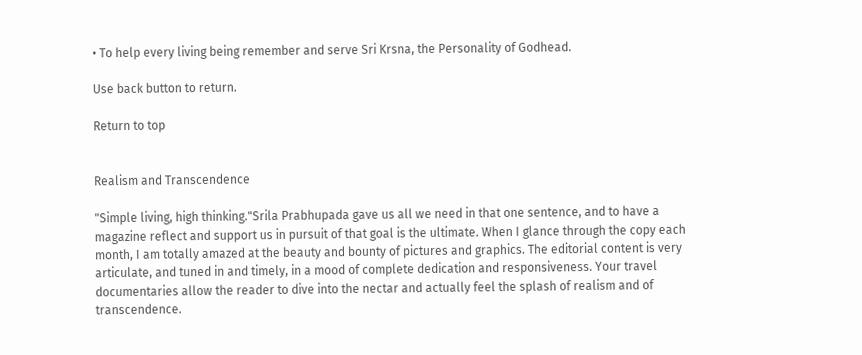• To help every living being remember and serve Sri Krsna, the Personality of Godhead.

Use back button to return.

Return to top


Realism and Transcendence

"Simple living, high thinking."Srila Prabhupada gave us all we need in that one sentence, and to have a magazine reflect and support us in pursuit of that goal is the ultimate. When I glance through the copy each month, I am totally amazed at the beauty and bounty of pictures and graphics. The editorial content is very articulate, and tuned in and timely, in a mood of complete dedication and responsiveness. Your travel documentaries allow the reader to dive into the nectar and actually feel the splash of realism and of transcendence.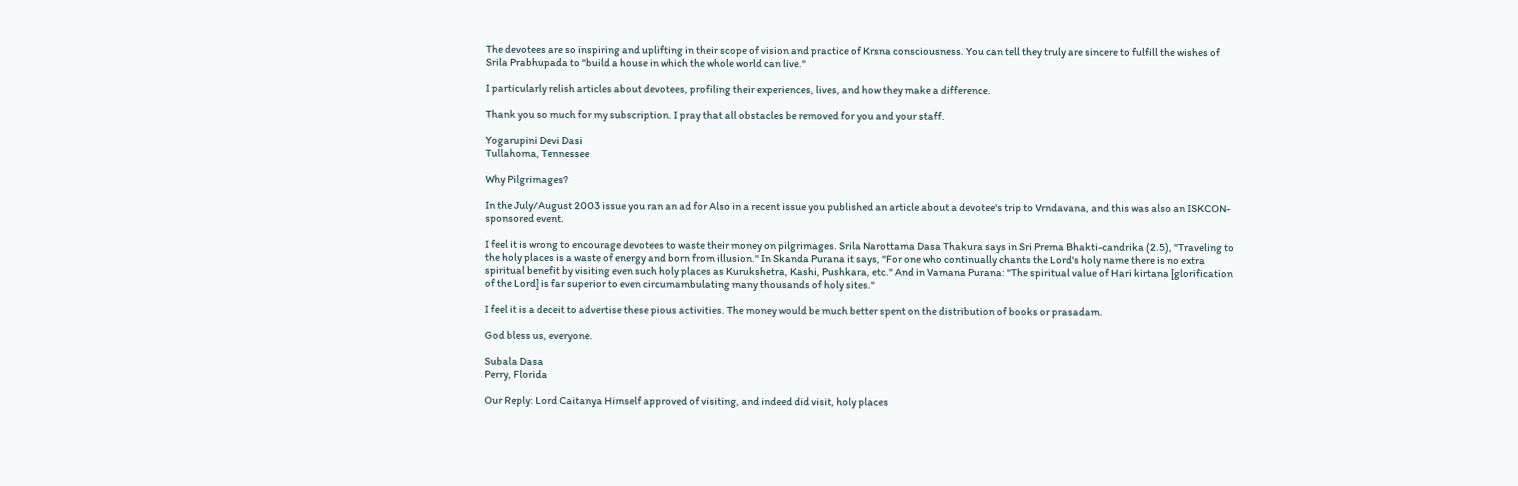The devotees are so inspiring and uplifting in their scope of vision and practice of Krsna consciousness. You can tell they truly are sincere to fulfill the wishes of Srila Prabhupada to "build a house in which the whole world can live."

I particularly relish articles about devotees, profiling their experiences, lives, and how they make a difference.

Thank you so much for my subscription. I pray that all obstacles be removed for you and your staff.

Yogarupini Devi Dasi
Tullahoma, Tennessee

Why Pilgrimages?

In the July/August 2003 issue you ran an ad for Also in a recent issue you published an article about a devotee's trip to Vrndavana, and this was also an ISKCON-sponsored event.

I feel it is wrong to encourage devotees to waste their money on pilgrimages. Srila Narottama Dasa Thakura says in Sri Prema Bhakti-candrika (2.5), "Traveling to the holy places is a waste of energy and born from illusion." In Skanda Purana it says, "For one who continually chants the Lord's holy name there is no extra spiritual benefit by visiting even such holy places as Kurukshetra, Kashi, Pushkara, etc." And in Vamana Purana: "The spiritual value of Hari kirtana [glorification of the Lord] is far superior to even circumambulating many thousands of holy sites."

I feel it is a deceit to advertise these pious activities. The money would be much better spent on the distribution of books or prasadam.

God bless us, everyone.

Subala Dasa
Perry, Florida

Our Reply: Lord Caitanya Himself approved of visiting, and indeed did visit, holy places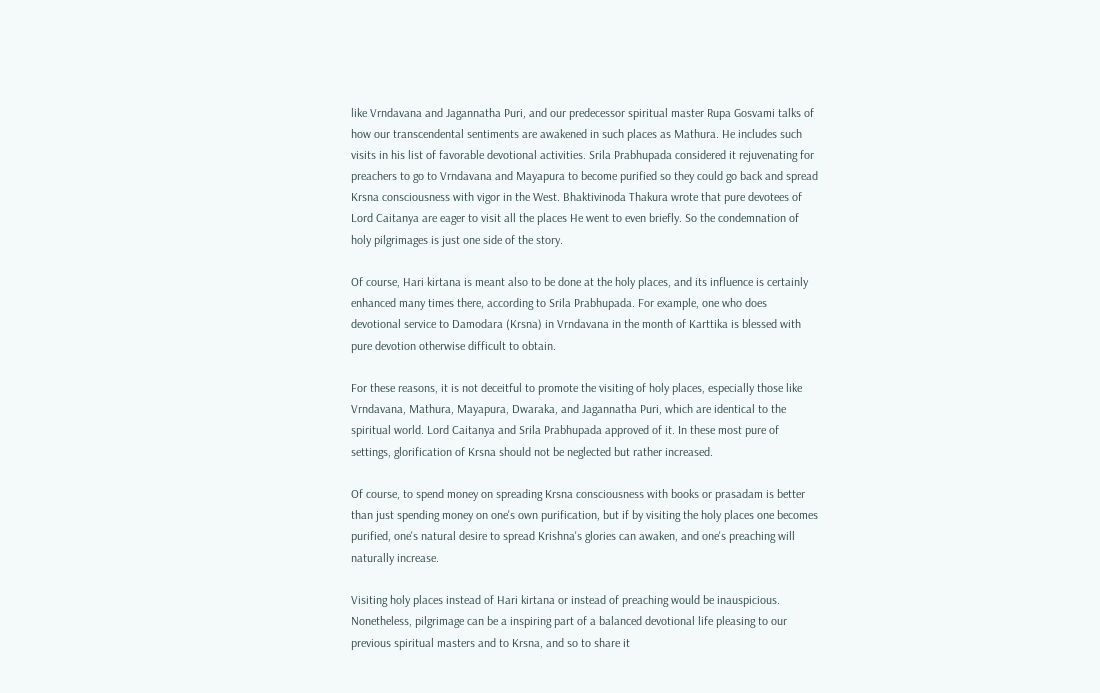like Vrndavana and Jagannatha Puri, and our predecessor spiritual master Rupa Gosvami talks of how our transcendental sentiments are awakened in such places as Mathura. He includes such visits in his list of favorable devotional activities. Srila Prabhupada considered it rejuvenating for preachers to go to Vrndavana and Mayapura to become purified so they could go back and spread Krsna consciousness with vigor in the West. Bhaktivinoda Thakura wrote that pure devotees of Lord Caitanya are eager to visit all the places He went to even briefly. So the condemnation of holy pilgrimages is just one side of the story.

Of course, Hari kirtana is meant also to be done at the holy places, and its influence is certainly enhanced many times there, according to Srila Prabhupada. For example, one who does devotional service to Damodara (Krsna) in Vrndavana in the month of Karttika is blessed with pure devotion otherwise difficult to obtain.

For these reasons, it is not deceitful to promote the visiting of holy places, especially those like Vrndavana, Mathura, Mayapura, Dwaraka, and Jagannatha Puri, which are identical to the spiritual world. Lord Caitanya and Srila Prabhupada approved of it. In these most pure of settings, glorification of Krsna should not be neglected but rather increased.

Of course, to spend money on spreading Krsna consciousness with books or prasadam is better than just spending money on one's own purification, but if by visiting the holy places one becomes purified, one's natural desire to spread Krishna's glories can awaken, and one's preaching will naturally increase.

Visiting holy places instead of Hari kirtana or instead of preaching would be inauspicious. Nonetheless, pilgrimage can be a inspiring part of a balanced devotional life pleasing to our previous spiritual masters and to Krsna, and so to share it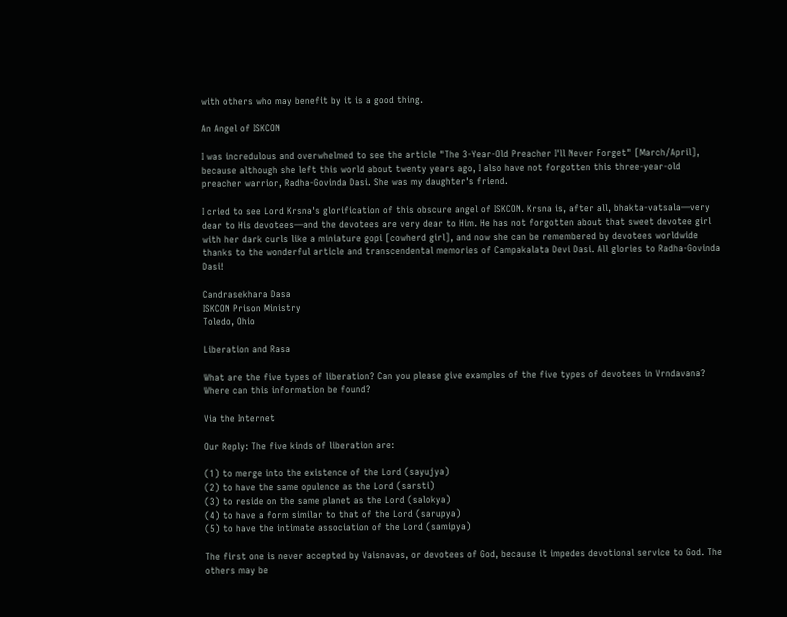with others who may benefit by it is a good thing.

An Angel of ISKCON

I was incredulous and overwhelmed to see the article "The 3-Year-Old Preacher I'll Never Forget" [March/April], because although she left this world about twenty years ago, I also have not forgotten this three-year-old preacher warrior, Radha-Govinda Dasi. She was my daughter's friend.

I cried to see Lord Krsna's glorification of this obscure angel of ISKCON. Krsna is, after all, bhakta-vatsala—very dear to His devotees—and the devotees are very dear to Him. He has not forgotten about that sweet devotee girl with her dark curls like a miniature gopi [cowherd girl], and now she can be remembered by devotees worldwide thanks to the wonderful article and transcendental memories of Campakalata Devi Dasi. All glories to Radha-Govinda Dasi!

Candrasekhara Dasa
ISKCON Prison Ministry
Toledo, Ohio

Liberation and Rasa

What are the five types of liberation? Can you please give examples of the five types of devotees in Vrndavana? Where can this information be found?

Via the Internet

Our Reply: The five kinds of liberation are:

(1) to merge into the existence of the Lord (sayujya)
(2) to have the same opulence as the Lord (sarsti)
(3) to reside on the same planet as the Lord (salokya)
(4) to have a form similar to that of the Lord (sarupya)
(5) to have the intimate association of the Lord (samipya)

The first one is never accepted by Vaisnavas, or devotees of God, because it impedes devotional service to God. The others may be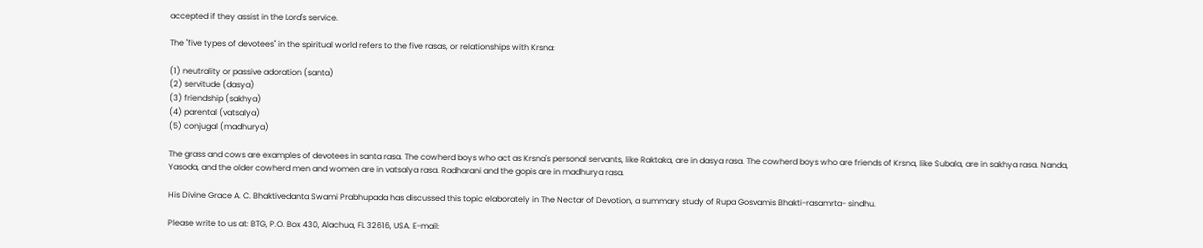accepted if they assist in the Lord's service.

The "five types of devotees" in the spiritual world refers to the five rasas, or relationships with Krsna:

(1) neutrality or passive adoration (santa)
(2) servitude (dasya)
(3) friendship (sakhya)
(4) parental (vatsalya)
(5) conjugal (madhurya)

The grass and cows are examples of devotees in santa rasa. The cowherd boys who act as Krsna's personal servants, like Raktaka, are in dasya rasa. The cowherd boys who are friends of Krsna, like Subala, are in sakhya rasa. Nanda, Yasoda, and the older cowherd men and women are in vatsalya rasa. Radharani and the gopis are in madhurya rasa.

His Divine Grace A. C. Bhaktivedanta Swami Prabhupada has discussed this topic elaborately in The Nectar of Devotion, a summary study of Rupa Gosvamis Bhakti-rasamrta- sindhu.

Please write to us at: BTG, P.O. Box 430, Alachua, FL 32616, USA. E-mail: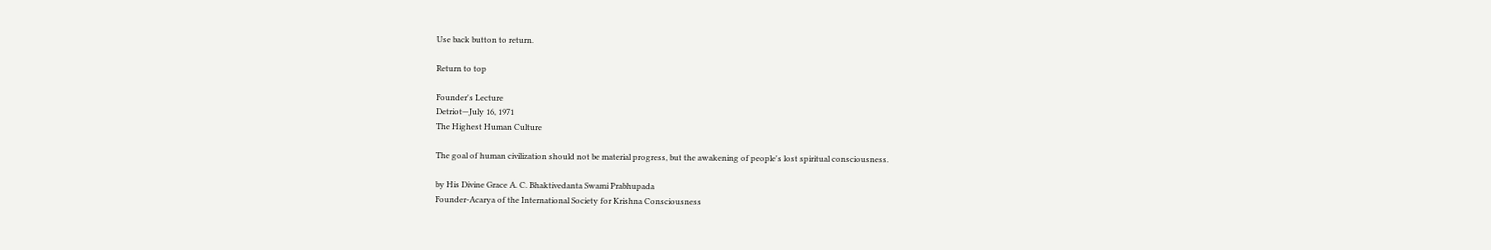Use back button to return.

Return to top

Founder's Lecture
Detriot—July 16, 1971
The Highest Human Culture

The goal of human civilization should not be material progress, but the awakening of people's lost spiritual consciousness.

by His Divine Grace A. C. Bhaktivedanta Swami Prabhupada
Founder-Acarya of the International Society for Krishna Consciousness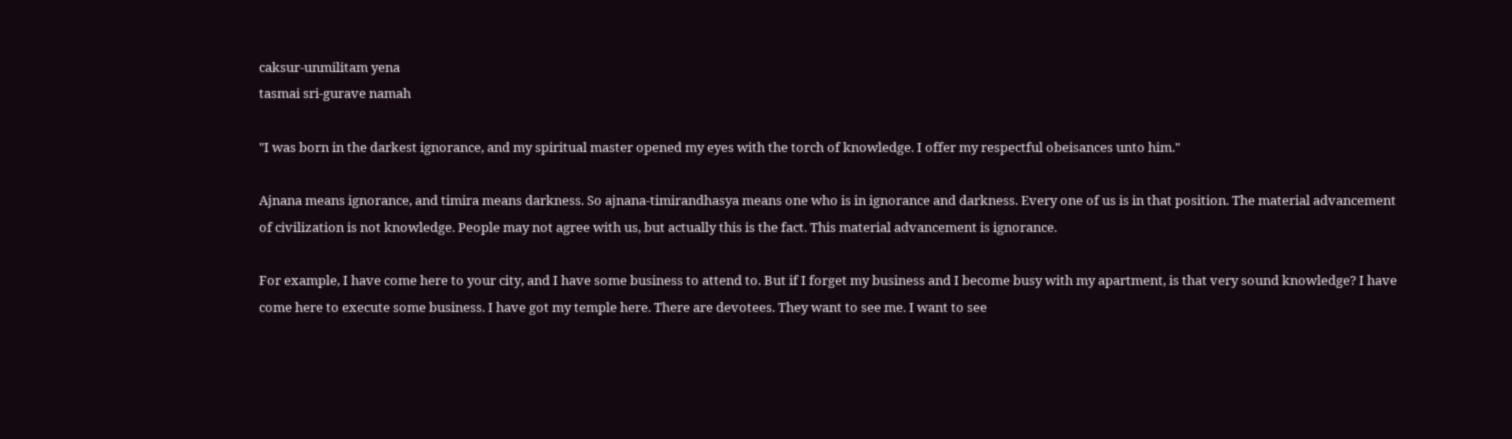caksur-unmilitam yena
tasmai sri-gurave namah

"I was born in the darkest ignorance, and my spiritual master opened my eyes with the torch of knowledge. I offer my respectful obeisances unto him."

Ajnana means ignorance, and timira means darkness. So ajnana-timirandhasya means one who is in ignorance and darkness. Every one of us is in that position. The material advancement of civilization is not knowledge. People may not agree with us, but actually this is the fact. This material advancement is ignorance.

For example, I have come here to your city, and I have some business to attend to. But if I forget my business and I become busy with my apartment, is that very sound knowledge? I have come here to execute some business. I have got my temple here. There are devotees. They want to see me. I want to see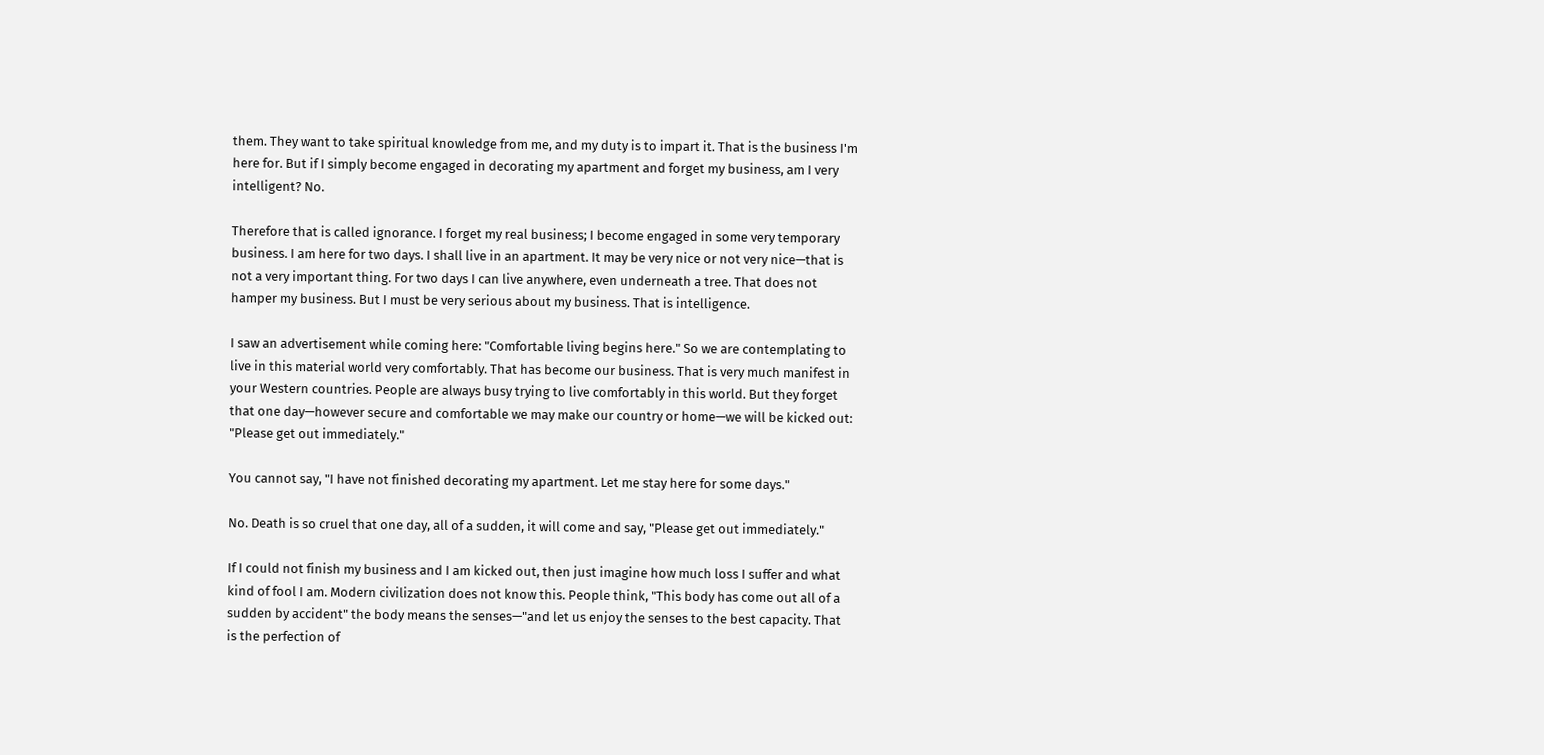them. They want to take spiritual knowledge from me, and my duty is to impart it. That is the business I'm here for. But if I simply become engaged in decorating my apartment and forget my business, am I very intelligent? No.

Therefore that is called ignorance. I forget my real business; I become engaged in some very temporary business. I am here for two days. I shall live in an apartment. It may be very nice or not very nice—that is not a very important thing. For two days I can live anywhere, even underneath a tree. That does not hamper my business. But I must be very serious about my business. That is intelligence.

I saw an advertisement while coming here: "Comfortable living begins here." So we are contemplating to live in this material world very comfortably. That has become our business. That is very much manifest in your Western countries. People are always busy trying to live comfortably in this world. But they forget that one day—however secure and comfortable we may make our country or home—we will be kicked out: "Please get out immediately."

You cannot say, "I have not finished decorating my apartment. Let me stay here for some days."

No. Death is so cruel that one day, all of a sudden, it will come and say, "Please get out immediately."

If I could not finish my business and I am kicked out, then just imagine how much loss I suffer and what kind of fool I am. Modern civilization does not know this. People think, "This body has come out all of a sudden by accident" the body means the senses—"and let us enjoy the senses to the best capacity. That is the perfection of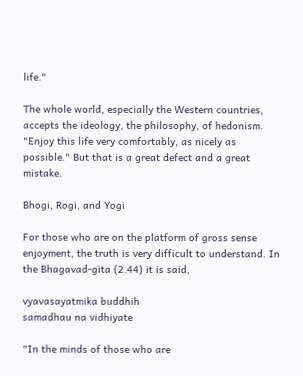life."

The whole world, especially the Western countries, accepts the ideology, the philosophy, of hedonism. "Enjoy this life very comfortably, as nicely as possible." But that is a great defect and a great mistake.

Bhogi, Rogi, and Yogi

For those who are on the platform of gross sense enjoyment, the truth is very difficult to understand. In the Bhagavad-gita (2.44) it is said,

vyavasayatmika buddhih
samadhau na vidhiyate

"In the minds of those who are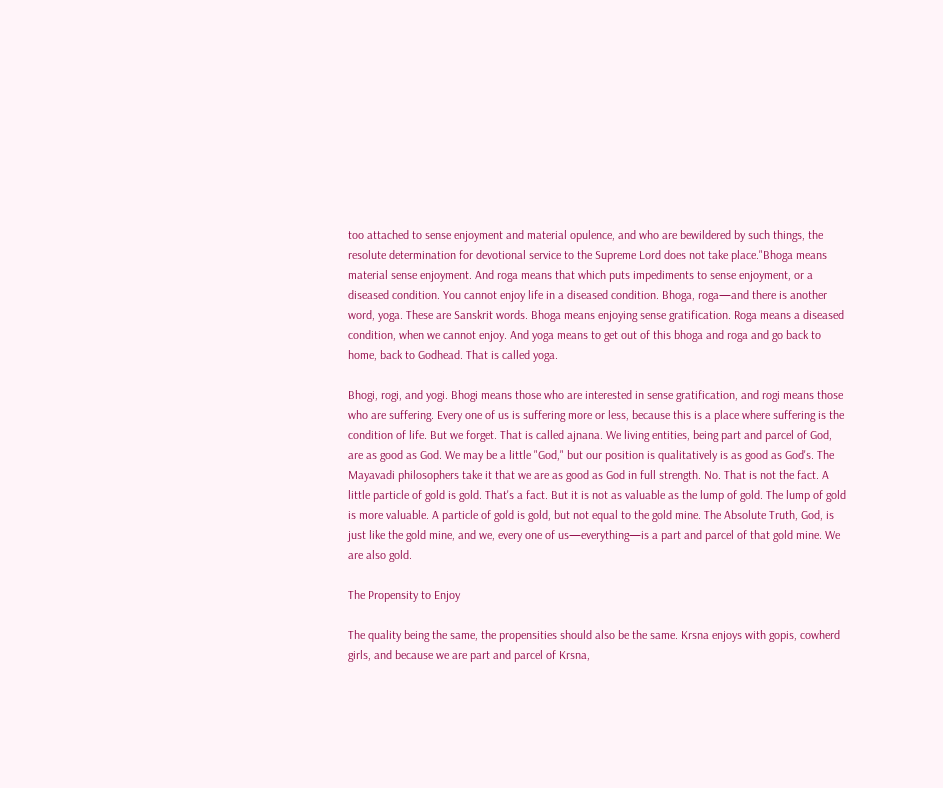too attached to sense enjoyment and material opulence, and who are bewildered by such things, the resolute determination for devotional service to the Supreme Lord does not take place."Bhoga means material sense enjoyment. And roga means that which puts impediments to sense enjoyment, or a diseased condition. You cannot enjoy life in a diseased condition. Bhoga, roga—and there is another word, yoga. These are Sanskrit words. Bhoga means enjoying sense gratification. Roga means a diseased condition, when we cannot enjoy. And yoga means to get out of this bhoga and roga and go back to home, back to Godhead. That is called yoga.

Bhogi, rogi, and yogi. Bhogi means those who are interested in sense gratification, and rogi means those who are suffering. Every one of us is suffering more or less, because this is a place where suffering is the condition of life. But we forget. That is called ajnana. We living entities, being part and parcel of God, are as good as God. We may be a little "God," but our position is qualitatively is as good as God's. The Mayavadi philosophers take it that we are as good as God in full strength. No. That is not the fact. A little particle of gold is gold. That's a fact. But it is not as valuable as the lump of gold. The lump of gold is more valuable. A particle of gold is gold, but not equal to the gold mine. The Absolute Truth, God, is just like the gold mine, and we, every one of us—everything—is a part and parcel of that gold mine. We are also gold.

The Propensity to Enjoy

The quality being the same, the propensities should also be the same. Krsna enjoys with gopis, cowherd girls, and because we are part and parcel of Krsna,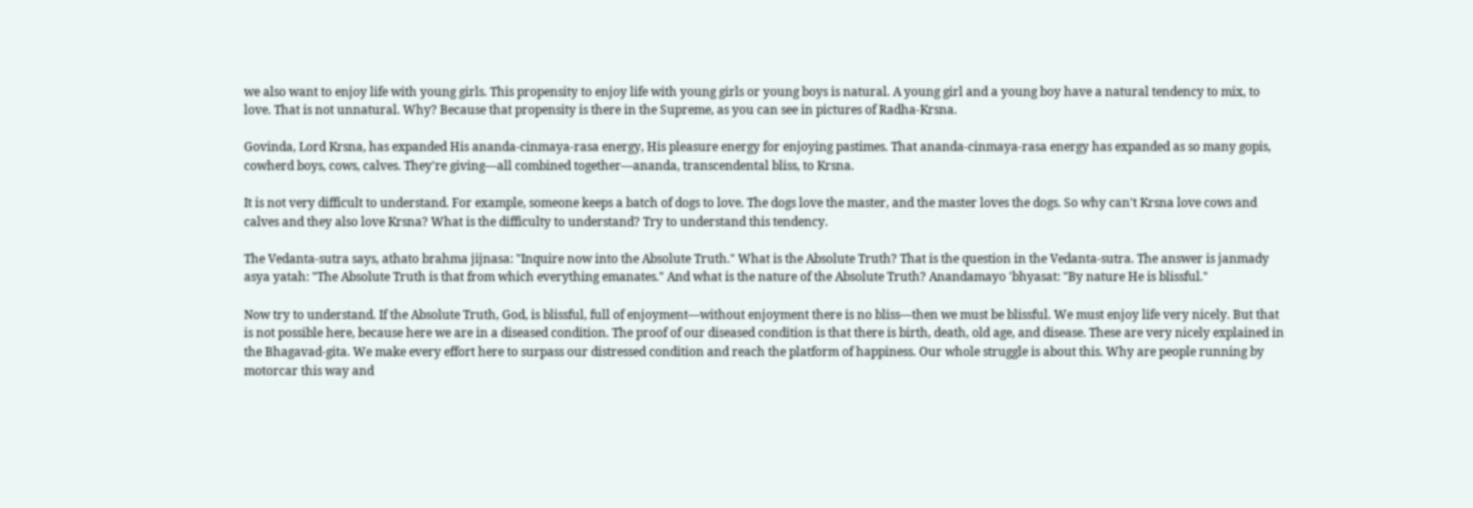we also want to enjoy life with young girls. This propensity to enjoy life with young girls or young boys is natural. A young girl and a young boy have a natural tendency to mix, to love. That is not unnatural. Why? Because that propensity is there in the Supreme, as you can see in pictures of Radha-Krsna.

Govinda, Lord Krsna, has expanded His ananda-cinmaya-rasa energy, His pleasure energy for enjoying pastimes. That ananda-cinmaya-rasa energy has expanded as so many gopis, cowherd boys, cows, calves. They're giving—all combined together—ananda, transcendental bliss, to Krsna.

It is not very difficult to understand. For example, someone keeps a batch of dogs to love. The dogs love the master, and the master loves the dogs. So why can't Krsna love cows and calves and they also love Krsna? What is the difficulty to understand? Try to understand this tendency.

The Vedanta-sutra says, athato brahma jijnasa: "Inquire now into the Absolute Truth." What is the Absolute Truth? That is the question in the Vedanta-sutra. The answer is janmady asya yatah: "The Absolute Truth is that from which everything emanates." And what is the nature of the Absolute Truth? Anandamayo 'bhyasat: "By nature He is blissful."

Now try to understand. If the Absolute Truth, God, is blissful, full of enjoyment—without enjoyment there is no bliss—then we must be blissful. We must enjoy life very nicely. But that is not possible here, because here we are in a diseased condition. The proof of our diseased condition is that there is birth, death, old age, and disease. These are very nicely explained in the Bhagavad-gita. We make every effort here to surpass our distressed condition and reach the platform of happiness. Our whole struggle is about this. Why are people running by motorcar this way and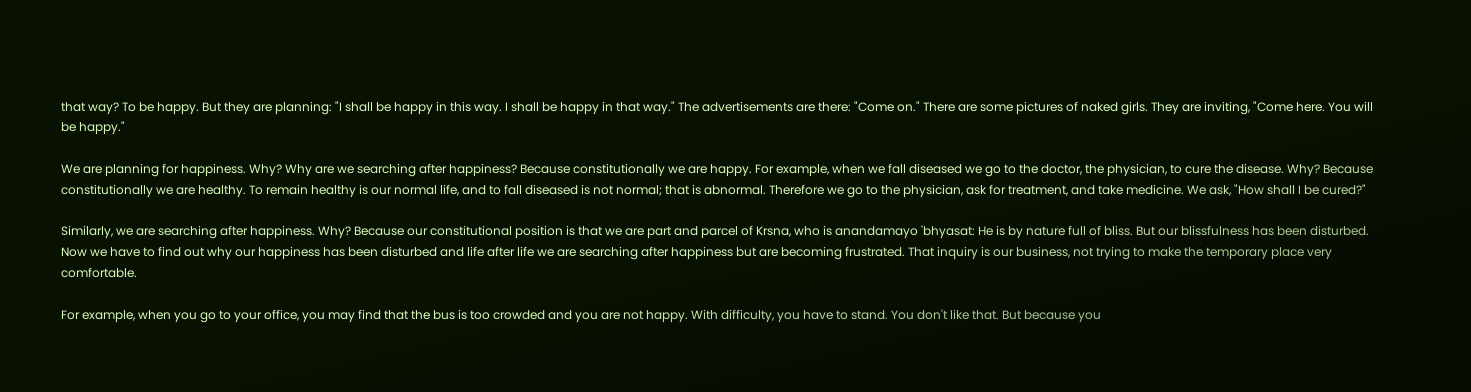that way? To be happy. But they are planning: "I shall be happy in this way. I shall be happy in that way." The advertisements are there: "Come on." There are some pictures of naked girls. They are inviting, "Come here. You will be happy."

We are planning for happiness. Why? Why are we searching after happiness? Because constitutionally we are happy. For example, when we fall diseased we go to the doctor, the physician, to cure the disease. Why? Because constitutionally we are healthy. To remain healthy is our normal life, and to fall diseased is not normal; that is abnormal. Therefore we go to the physician, ask for treatment, and take medicine. We ask, "How shall I be cured?"

Similarly, we are searching after happiness. Why? Because our constitutional position is that we are part and parcel of Krsna, who is anandamayo 'bhyasat: He is by nature full of bliss. But our blissfulness has been disturbed. Now we have to find out why our happiness has been disturbed and life after life we are searching after happiness but are becoming frustrated. That inquiry is our business, not trying to make the temporary place very comfortable.

For example, when you go to your office, you may find that the bus is too crowded and you are not happy. With difficulty, you have to stand. You don't like that. But because you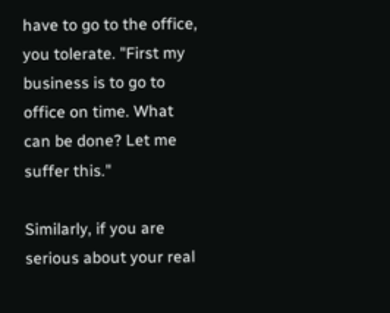have to go to the office, you tolerate. "First my business is to go to office on time. What can be done? Let me suffer this."

Similarly, if you are serious about your real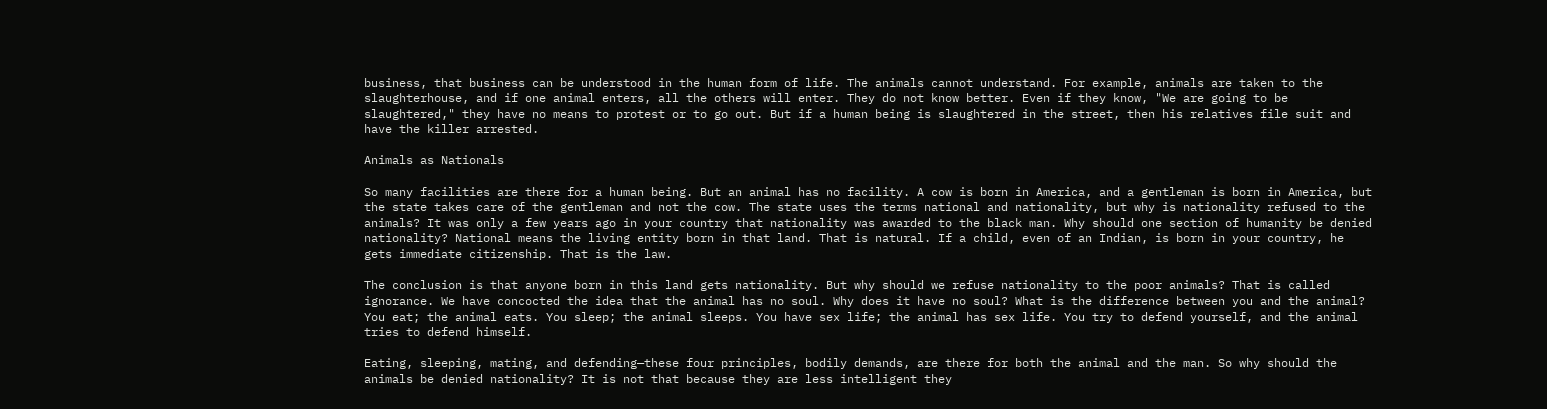business, that business can be understood in the human form of life. The animals cannot understand. For example, animals are taken to the slaughterhouse, and if one animal enters, all the others will enter. They do not know better. Even if they know, "We are going to be slaughtered," they have no means to protest or to go out. But if a human being is slaughtered in the street, then his relatives file suit and have the killer arrested.

Animals as Nationals

So many facilities are there for a human being. But an animal has no facility. A cow is born in America, and a gentleman is born in America, but the state takes care of the gentleman and not the cow. The state uses the terms national and nationality, but why is nationality refused to the animals? It was only a few years ago in your country that nationality was awarded to the black man. Why should one section of humanity be denied nationality? National means the living entity born in that land. That is natural. If a child, even of an Indian, is born in your country, he gets immediate citizenship. That is the law.

The conclusion is that anyone born in this land gets nationality. But why should we refuse nationality to the poor animals? That is called ignorance. We have concocted the idea that the animal has no soul. Why does it have no soul? What is the difference between you and the animal? You eat; the animal eats. You sleep; the animal sleeps. You have sex life; the animal has sex life. You try to defend yourself, and the animal tries to defend himself.

Eating, sleeping, mating, and defending—these four principles, bodily demands, are there for both the animal and the man. So why should the animals be denied nationality? It is not that because they are less intelligent they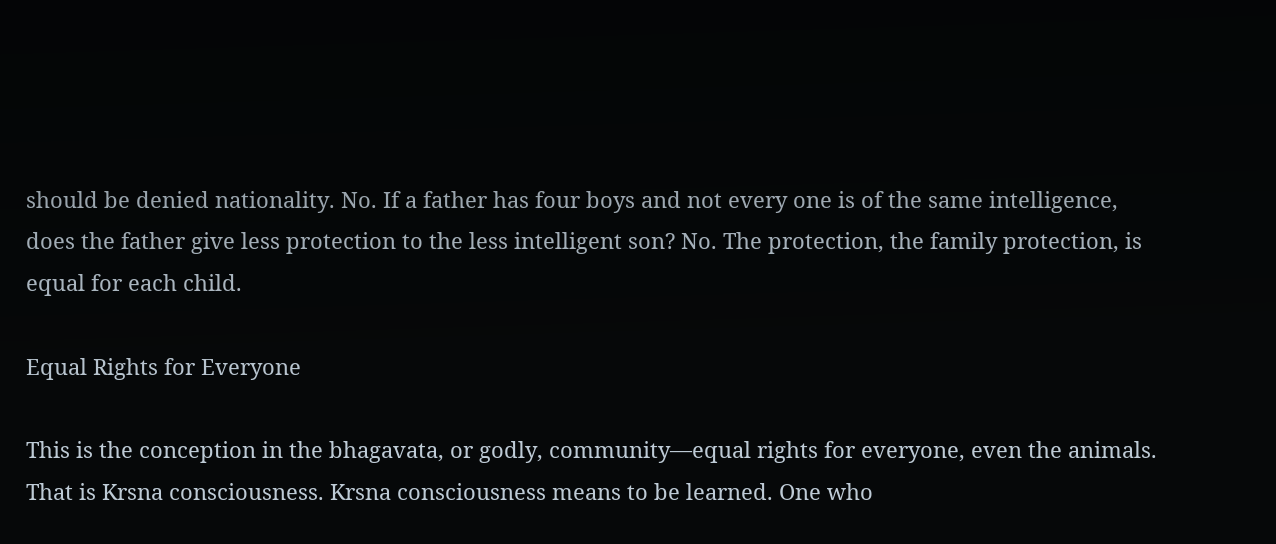should be denied nationality. No. If a father has four boys and not every one is of the same intelligence, does the father give less protection to the less intelligent son? No. The protection, the family protection, is equal for each child.

Equal Rights for Everyone

This is the conception in the bhagavata, or godly, community—equal rights for everyone, even the animals. That is Krsna consciousness. Krsna consciousness means to be learned. One who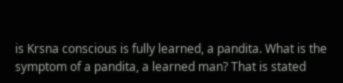is Krsna conscious is fully learned, a pandita. What is the symptom of a pandita, a learned man? That is stated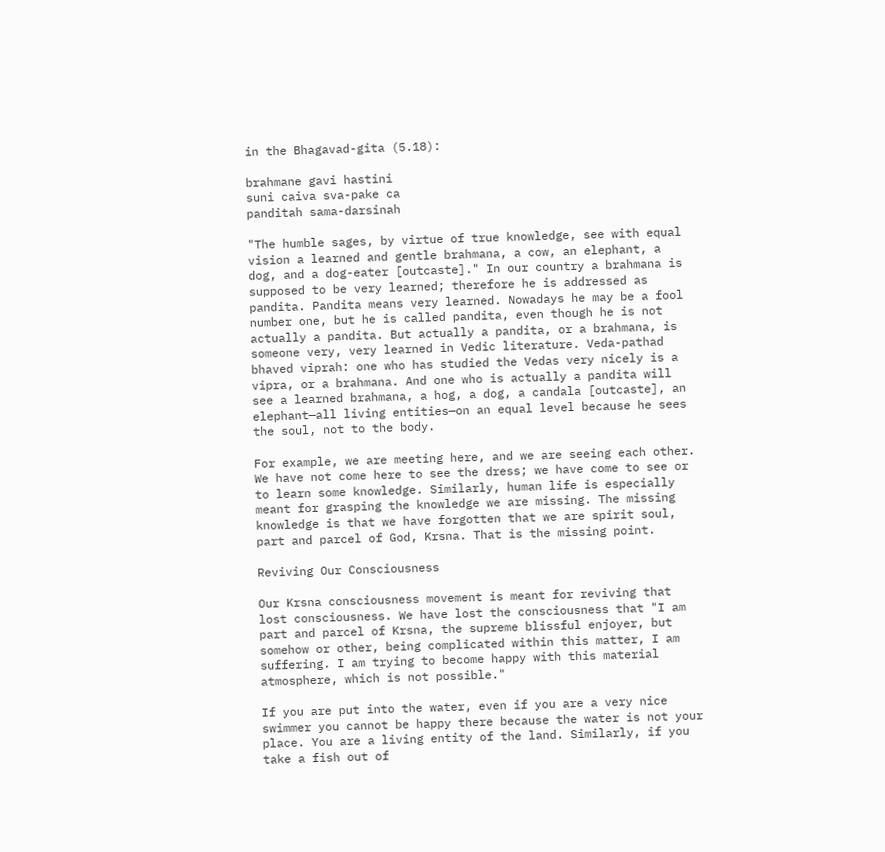in the Bhagavad-gita (5.18):

brahmane gavi hastini
suni caiva sva-pake ca
panditah sama-darsinah

"The humble sages, by virtue of true knowledge, see with equal vision a learned and gentle brahmana, a cow, an elephant, a dog, and a dog-eater [outcaste]." In our country a brahmana is supposed to be very learned; therefore he is addressed as pandita. Pandita means very learned. Nowadays he may be a fool number one, but he is called pandita, even though he is not actually a pandita. But actually a pandita, or a brahmana, is someone very, very learned in Vedic literature. Veda-pathad bhaved viprah: one who has studied the Vedas very nicely is a vipra, or a brahmana. And one who is actually a pandita will see a learned brahmana, a hog, a dog, a candala [outcaste], an elephant—all living entities—on an equal level because he sees the soul, not to the body.

For example, we are meeting here, and we are seeing each other. We have not come here to see the dress; we have come to see or to learn some knowledge. Similarly, human life is especially meant for grasping the knowledge we are missing. The missing knowledge is that we have forgotten that we are spirit soul, part and parcel of God, Krsna. That is the missing point.

Reviving Our Consciousness

Our Krsna consciousness movement is meant for reviving that lost consciousness. We have lost the consciousness that "I am part and parcel of Krsna, the supreme blissful enjoyer, but somehow or other, being complicated within this matter, I am suffering. I am trying to become happy with this material atmosphere, which is not possible."

If you are put into the water, even if you are a very nice swimmer you cannot be happy there because the water is not your place. You are a living entity of the land. Similarly, if you take a fish out of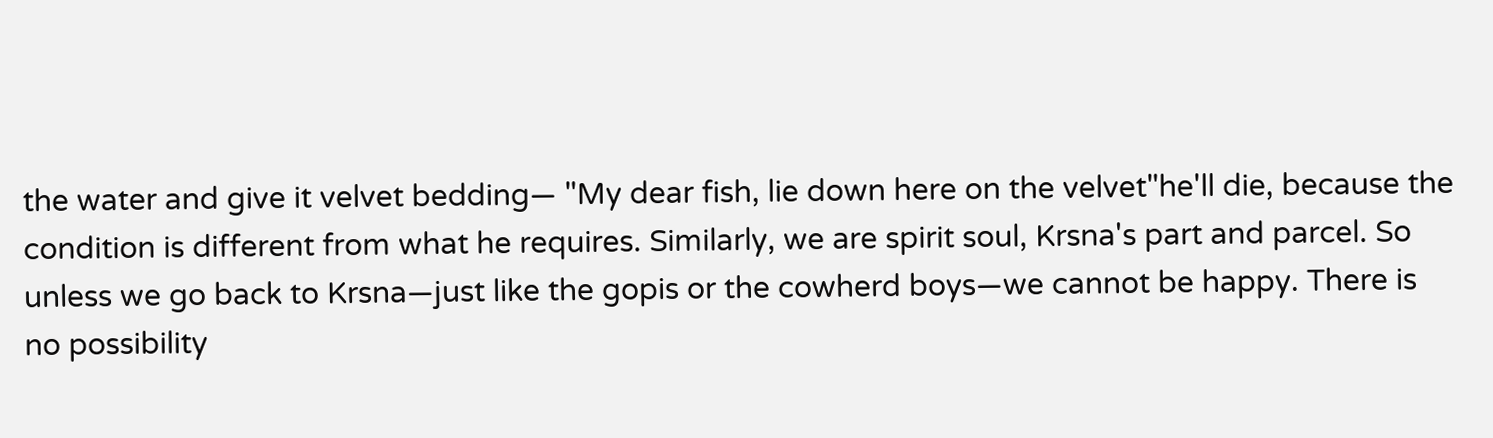the water and give it velvet bedding— "My dear fish, lie down here on the velvet"he'll die, because the condition is different from what he requires. Similarly, we are spirit soul, Krsna's part and parcel. So unless we go back to Krsna—just like the gopis or the cowherd boys—we cannot be happy. There is no possibility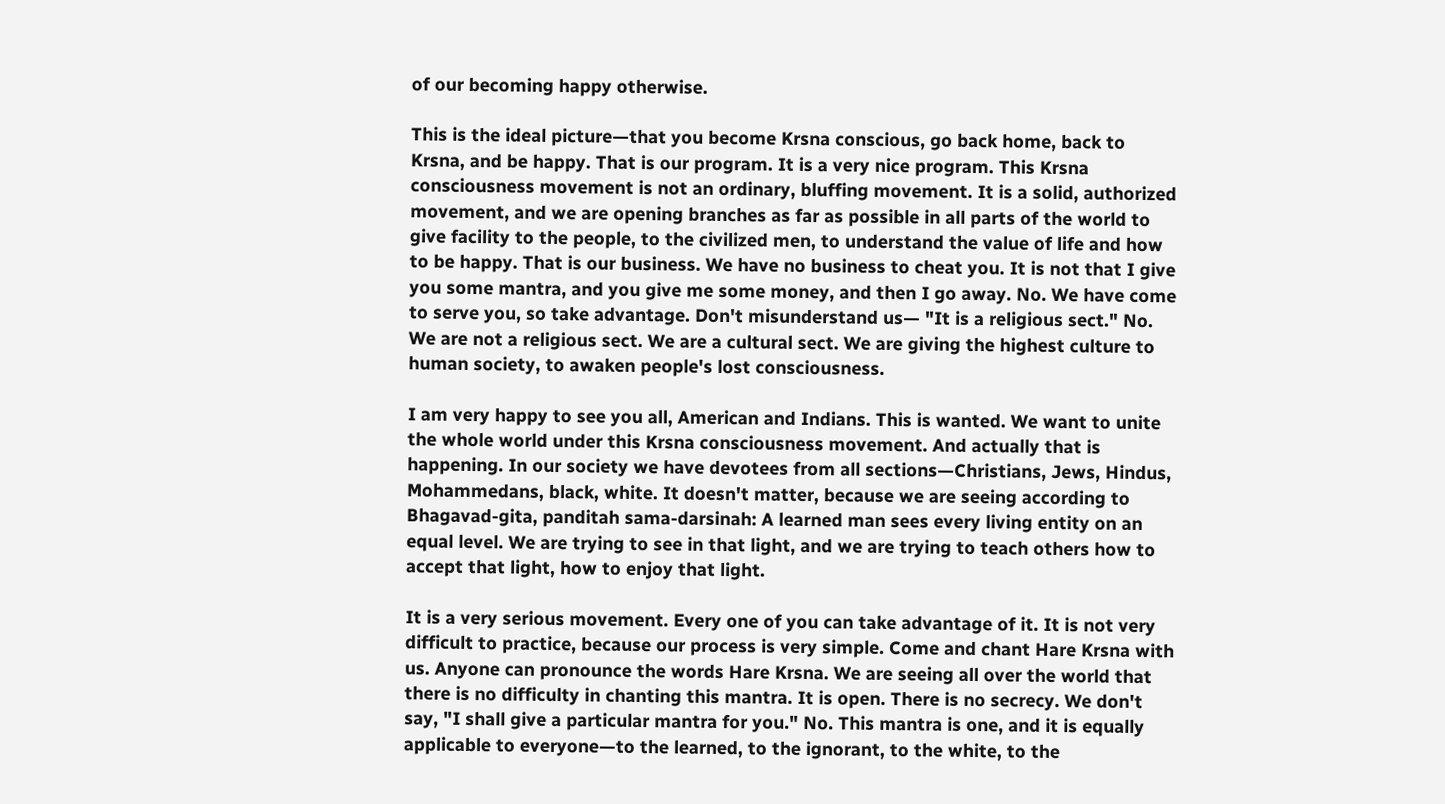of our becoming happy otherwise.

This is the ideal picture—that you become Krsna conscious, go back home, back to Krsna, and be happy. That is our program. It is a very nice program. This Krsna consciousness movement is not an ordinary, bluffing movement. It is a solid, authorized movement, and we are opening branches as far as possible in all parts of the world to give facility to the people, to the civilized men, to understand the value of life and how to be happy. That is our business. We have no business to cheat you. It is not that I give you some mantra, and you give me some money, and then I go away. No. We have come to serve you, so take advantage. Don't misunderstand us— "It is a religious sect." No. We are not a religious sect. We are a cultural sect. We are giving the highest culture to human society, to awaken people's lost consciousness.

I am very happy to see you all, American and Indians. This is wanted. We want to unite the whole world under this Krsna consciousness movement. And actually that is happening. In our society we have devotees from all sections—Christians, Jews, Hindus, Mohammedans, black, white. It doesn't matter, because we are seeing according to Bhagavad-gita, panditah sama-darsinah: A learned man sees every living entity on an equal level. We are trying to see in that light, and we are trying to teach others how to accept that light, how to enjoy that light.

It is a very serious movement. Every one of you can take advantage of it. It is not very difficult to practice, because our process is very simple. Come and chant Hare Krsna with us. Anyone can pronounce the words Hare Krsna. We are seeing all over the world that there is no difficulty in chanting this mantra. It is open. There is no secrecy. We don't say, "I shall give a particular mantra for you." No. This mantra is one, and it is equally applicable to everyone—to the learned, to the ignorant, to the white, to the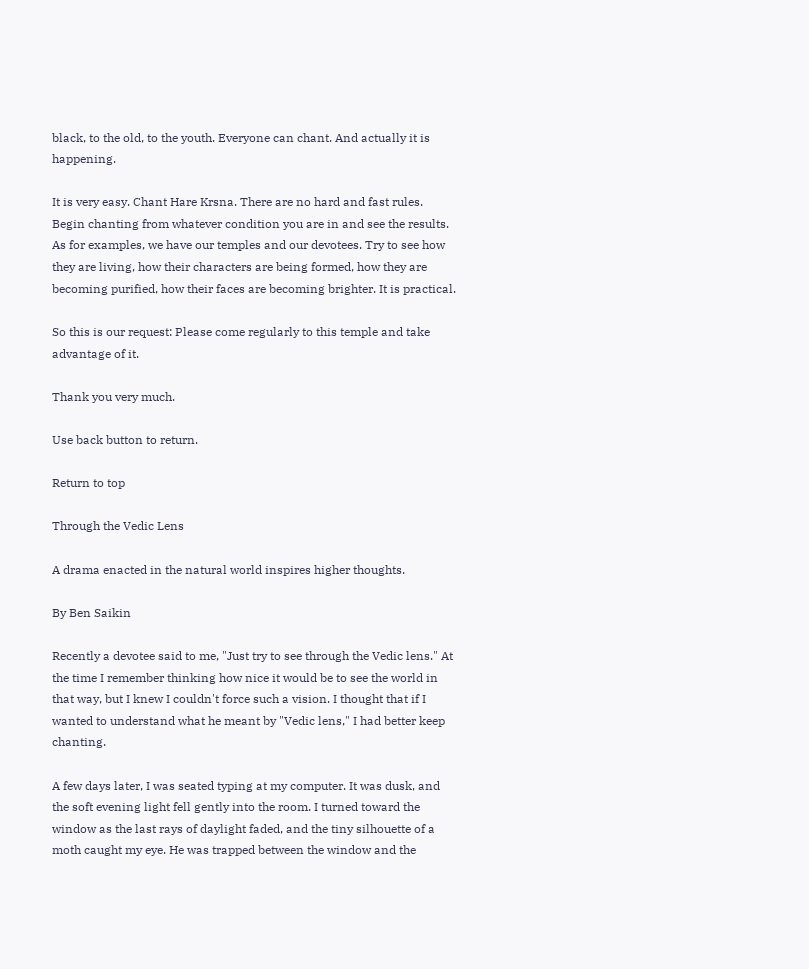black, to the old, to the youth. Everyone can chant. And actually it is happening.

It is very easy. Chant Hare Krsna. There are no hard and fast rules. Begin chanting from whatever condition you are in and see the results. As for examples, we have our temples and our devotees. Try to see how they are living, how their characters are being formed, how they are becoming purified, how their faces are becoming brighter. It is practical.

So this is our request: Please come regularly to this temple and take advantage of it.

Thank you very much.

Use back button to return.

Return to top

Through the Vedic Lens

A drama enacted in the natural world inspires higher thoughts.

By Ben Saikin

Recently a devotee said to me, "Just try to see through the Vedic lens." At the time I remember thinking how nice it would be to see the world in that way, but I knew I couldn't force such a vision. I thought that if I wanted to understand what he meant by "Vedic lens," I had better keep chanting.

A few days later, I was seated typing at my computer. It was dusk, and the soft evening light fell gently into the room. I turned toward the window as the last rays of daylight faded, and the tiny silhouette of a moth caught my eye. He was trapped between the window and the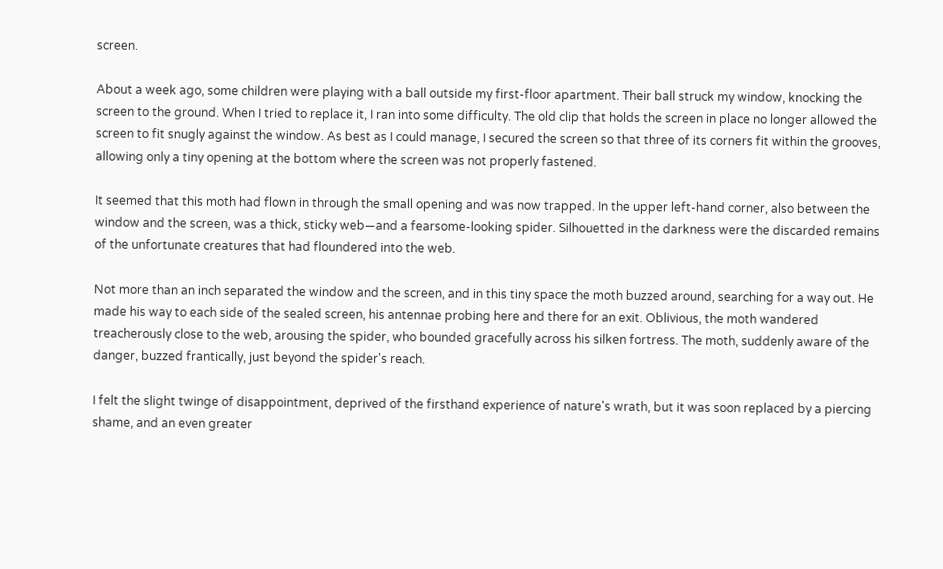screen.

About a week ago, some children were playing with a ball outside my first-floor apartment. Their ball struck my window, knocking the screen to the ground. When I tried to replace it, I ran into some difficulty. The old clip that holds the screen in place no longer allowed the screen to fit snugly against the window. As best as I could manage, I secured the screen so that three of its corners fit within the grooves, allowing only a tiny opening at the bottom where the screen was not properly fastened.

It seemed that this moth had flown in through the small opening and was now trapped. In the upper left-hand corner, also between the window and the screen, was a thick, sticky web—and a fearsome-looking spider. Silhouetted in the darkness were the discarded remains of the unfortunate creatures that had floundered into the web.

Not more than an inch separated the window and the screen, and in this tiny space the moth buzzed around, searching for a way out. He made his way to each side of the sealed screen, his antennae probing here and there for an exit. Oblivious, the moth wandered treacherously close to the web, arousing the spider, who bounded gracefully across his silken fortress. The moth, suddenly aware of the danger, buzzed frantically, just beyond the spider's reach.

I felt the slight twinge of disappointment, deprived of the firsthand experience of nature's wrath, but it was soon replaced by a piercing shame, and an even greater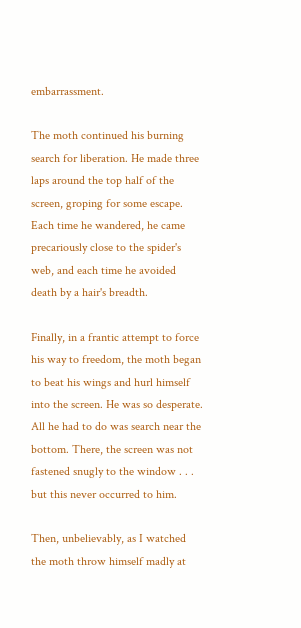embarrassment.

The moth continued his burning search for liberation. He made three laps around the top half of the screen, groping for some escape. Each time he wandered, he came precariously close to the spider's web, and each time he avoided death by a hair's breadth.

Finally, in a frantic attempt to force his way to freedom, the moth began to beat his wings and hurl himself into the screen. He was so desperate. All he had to do was search near the bottom. There, the screen was not fastened snugly to the window . . . but this never occurred to him.

Then, unbelievably, as I watched the moth throw himself madly at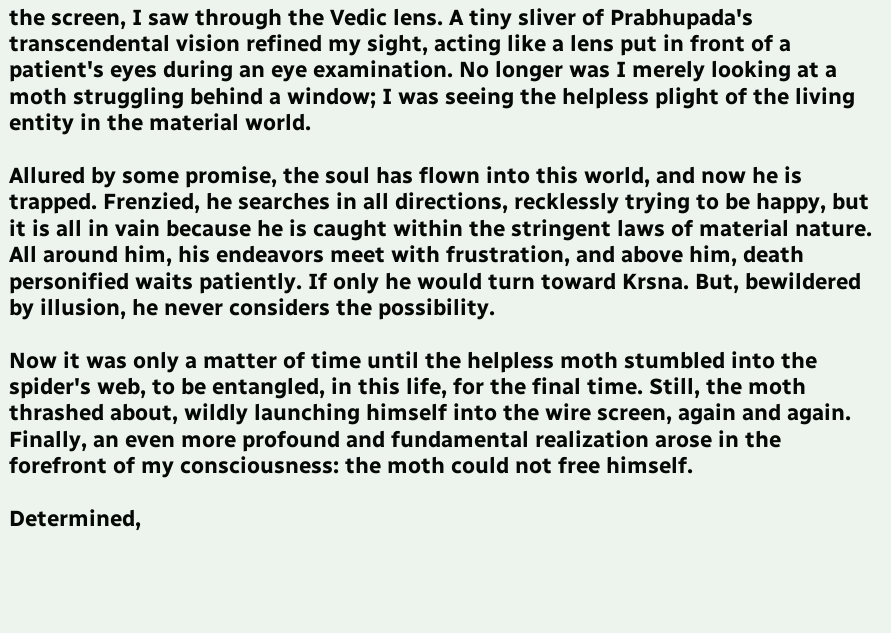the screen, I saw through the Vedic lens. A tiny sliver of Prabhupada's transcendental vision refined my sight, acting like a lens put in front of a patient's eyes during an eye examination. No longer was I merely looking at a moth struggling behind a window; I was seeing the helpless plight of the living entity in the material world.

Allured by some promise, the soul has flown into this world, and now he is trapped. Frenzied, he searches in all directions, recklessly trying to be happy, but it is all in vain because he is caught within the stringent laws of material nature. All around him, his endeavors meet with frustration, and above him, death personified waits patiently. If only he would turn toward Krsna. But, bewildered by illusion, he never considers the possibility.

Now it was only a matter of time until the helpless moth stumbled into the spider's web, to be entangled, in this life, for the final time. Still, the moth thrashed about, wildly launching himself into the wire screen, again and again. Finally, an even more profound and fundamental realization arose in the forefront of my consciousness: the moth could not free himself.

Determined,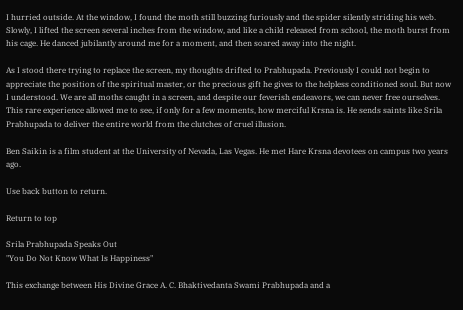I hurried outside. At the window, I found the moth still buzzing furiously and the spider silently striding his web. Slowly, I lifted the screen several inches from the window, and like a child released from school, the moth burst from his cage. He danced jubilantly around me for a moment, and then soared away into the night.

As I stood there trying to replace the screen, my thoughts drifted to Prabhupada. Previously I could not begin to appreciate the position of the spiritual master, or the precious gift he gives to the helpless conditioned soul. But now I understood. We are all moths caught in a screen, and despite our feverish endeavors, we can never free ourselves. This rare experience allowed me to see, if only for a few moments, how merciful Krsna is. He sends saints like Srila Prabhupada to deliver the entire world from the clutches of cruel illusion.

Ben Saikin is a film student at the University of Nevada, Las Vegas. He met Hare Krsna devotees on campus two years ago.

Use back button to return.

Return to top

Srila Prabhupada Speaks Out
"You Do Not Know What Is Happiness"

This exchange between His Divine Grace A. C. Bhaktivedanta Swami Prabhupada and a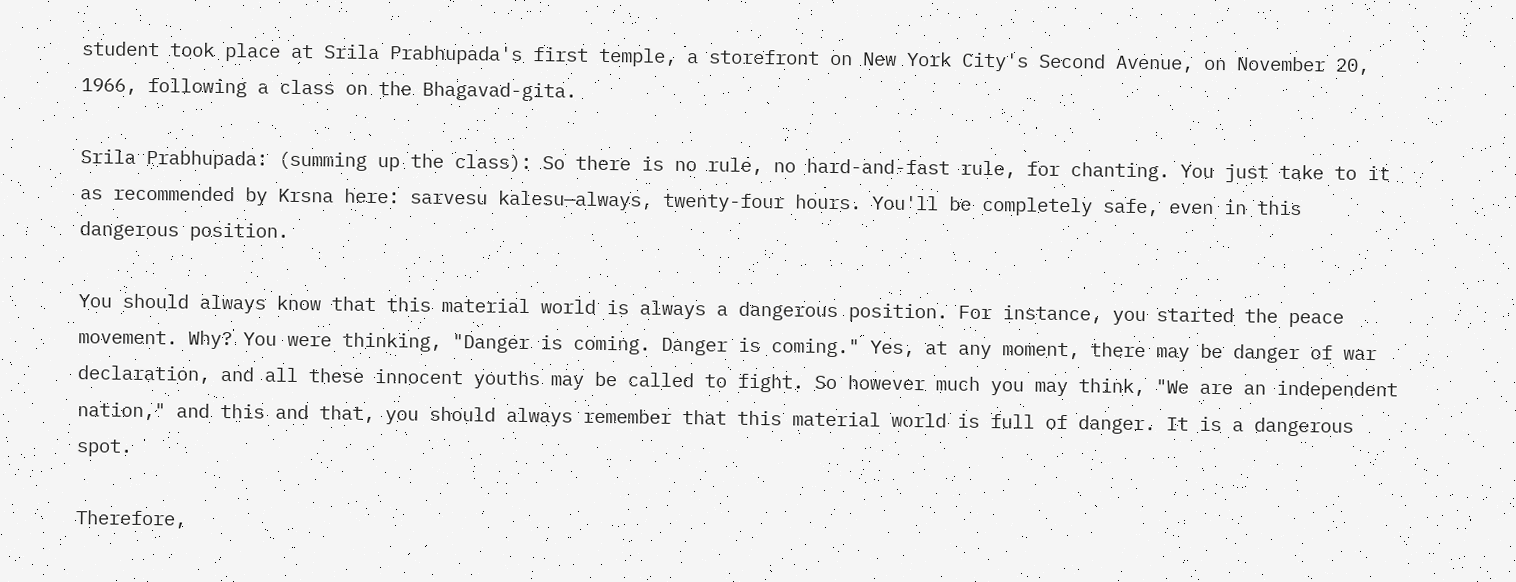student took place at Srila Prabhupada's first temple, a storefront on New York City's Second Avenue, on November 20, 1966, following a class on the Bhagavad-gita.

Srila Prabhupada: (summing up the class): So there is no rule, no hard-and-fast rule, for chanting. You just take to it as recommended by Krsna here: sarvesu kalesu—always, twenty-four hours. You'll be completely safe, even in this dangerous position.

You should always know that this material world is always a dangerous position. For instance, you started the peace movement. Why? You were thinking, "Danger is coming. Danger is coming." Yes, at any moment, there may be danger of war declaration, and all these innocent youths may be called to fight. So however much you may think, "We are an independent nation," and this and that, you should always remember that this material world is full of danger. It is a dangerous spot.

Therefore,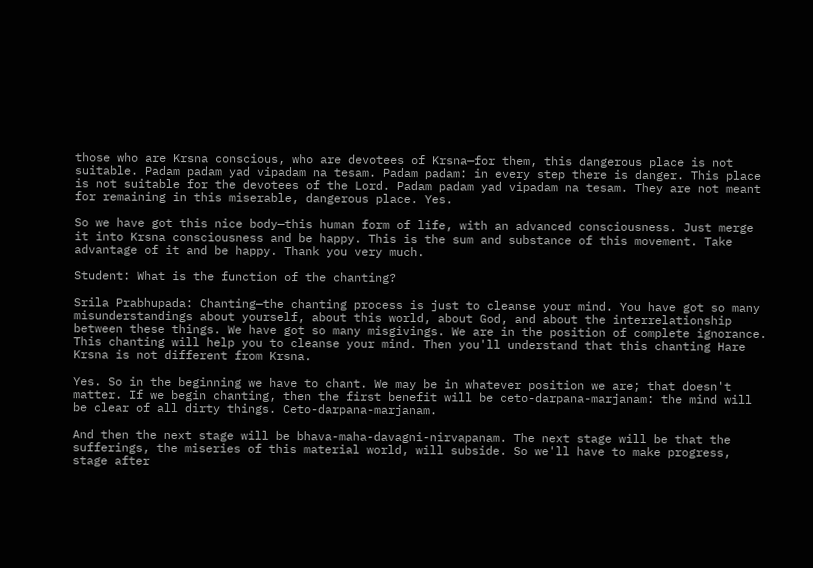those who are Krsna conscious, who are devotees of Krsna—for them, this dangerous place is not suitable. Padam padam yad vipadam na tesam. Padam padam: in every step there is danger. This place is not suitable for the devotees of the Lord. Padam padam yad vipadam na tesam. They are not meant for remaining in this miserable, dangerous place. Yes.

So we have got this nice body—this human form of life, with an advanced consciousness. Just merge it into Krsna consciousness and be happy. This is the sum and substance of this movement. Take advantage of it and be happy. Thank you very much.

Student: What is the function of the chanting?

Srila Prabhupada: Chanting—the chanting process is just to cleanse your mind. You have got so many misunderstandings about yourself, about this world, about God, and about the interrelationship between these things. We have got so many misgivings. We are in the position of complete ignorance. This chanting will help you to cleanse your mind. Then you'll understand that this chanting Hare Krsna is not different from Krsna.

Yes. So in the beginning we have to chant. We may be in whatever position we are; that doesn't matter. If we begin chanting, then the first benefit will be ceto-darpana-marjanam: the mind will be clear of all dirty things. Ceto-darpana-marjanam.

And then the next stage will be bhava-maha-davagni-nirvapanam. The next stage will be that the sufferings, the miseries of this material world, will subside. So we'll have to make progress, stage after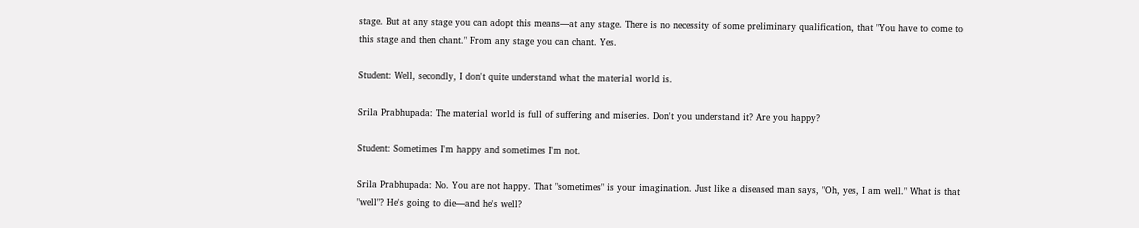stage. But at any stage you can adopt this means—at any stage. There is no necessity of some preliminary qualification, that "You have to come to this stage and then chant." From any stage you can chant. Yes.

Student: Well, secondly, I don't quite understand what the material world is.

Srila Prabhupada: The material world is full of suffering and miseries. Don't you understand it? Are you happy?

Student: Sometimes I'm happy and sometimes I'm not.

Srila Prabhupada: No. You are not happy. That "sometimes" is your imagination. Just like a diseased man says, "Oh, yes, I am well." What is that "well"? He's going to die—and he's well?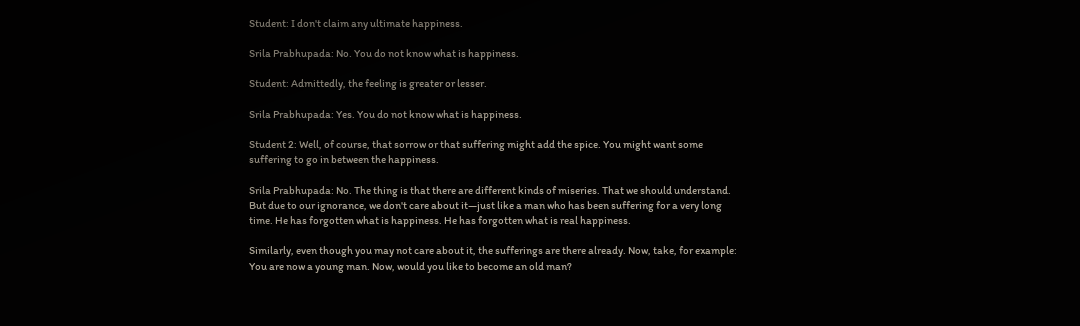Student: I don't claim any ultimate happiness.

Srila Prabhupada: No. You do not know what is happiness.

Student: Admittedly, the feeling is greater or lesser.

Srila Prabhupada: Yes. You do not know what is happiness.

Student 2: Well, of course, that sorrow or that suffering might add the spice. You might want some suffering to go in between the happiness.

Srila Prabhupada: No. The thing is that there are different kinds of miseries. That we should understand. But due to our ignorance, we don't care about it—just like a man who has been suffering for a very long time. He has forgotten what is happiness. He has forgotten what is real happiness.

Similarly, even though you may not care about it, the sufferings are there already. Now, take, for example: You are now a young man. Now, would you like to become an old man?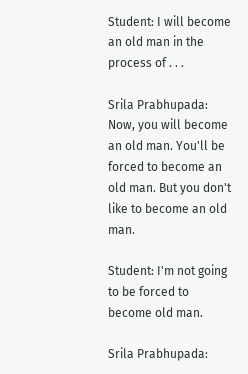Student: I will become an old man in the process of . . .

Srila Prabhupada: Now, you will become an old man. You'll be forced to become an old man. But you don't like to become an old man.

Student: I'm not going to be forced to become old man.

Srila Prabhupada: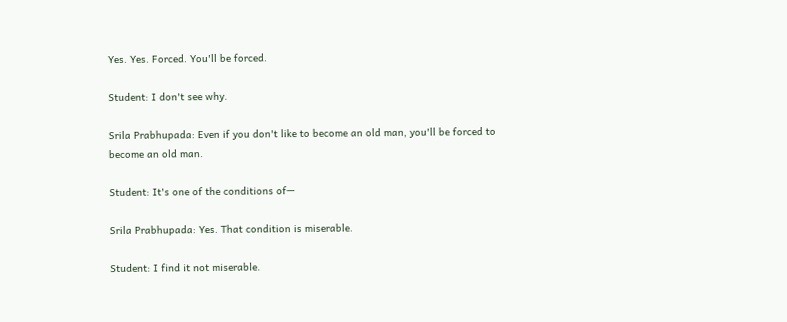Yes. Yes. Forced. You'll be forced.

Student: I don't see why.

Srila Prabhupada: Even if you don't like to become an old man, you'll be forced to become an old man.

Student: It's one of the conditions of—

Srila Prabhupada: Yes. That condition is miserable.

Student: I find it not miserable.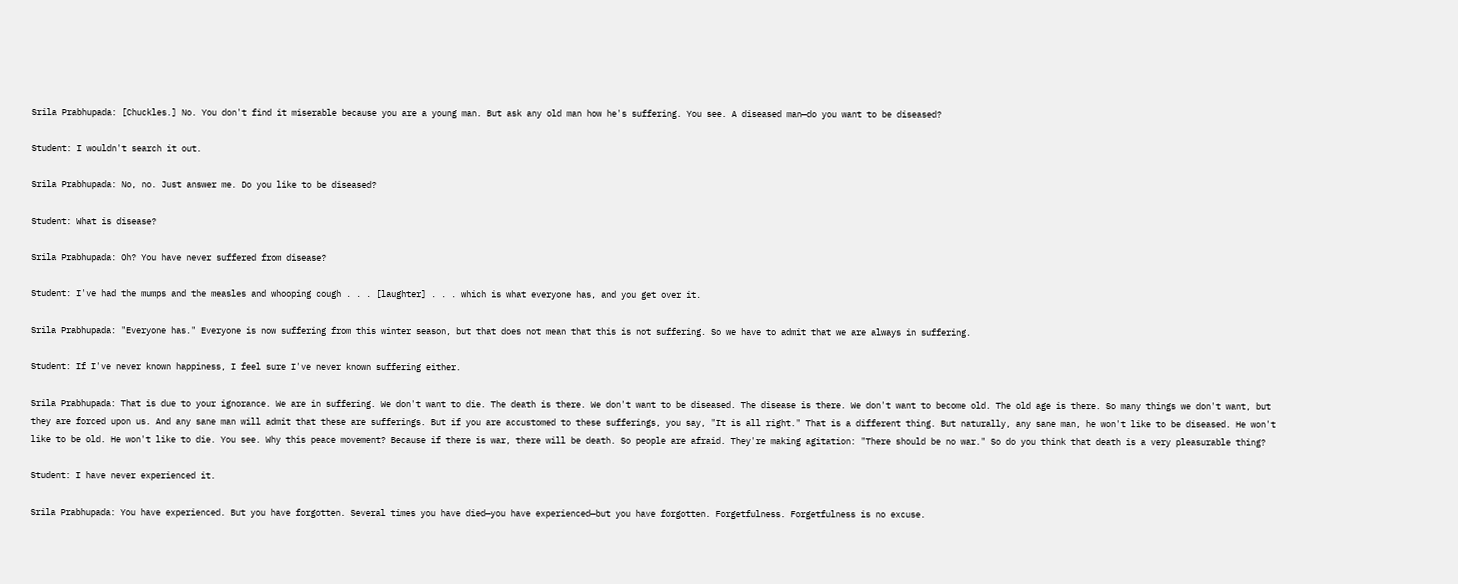Srila Prabhupada: [Chuckles.] No. You don't find it miserable because you are a young man. But ask any old man how he's suffering. You see. A diseased man—do you want to be diseased?

Student: I wouldn't search it out.

Srila Prabhupada: No, no. Just answer me. Do you like to be diseased?

Student: What is disease?

Srila Prabhupada: Oh? You have never suffered from disease?

Student: I've had the mumps and the measles and whooping cough . . . [laughter] . . . which is what everyone has, and you get over it.

Srila Prabhupada: "Everyone has." Everyone is now suffering from this winter season, but that does not mean that this is not suffering. So we have to admit that we are always in suffering.

Student: If I've never known happiness, I feel sure I've never known suffering either.

Srila Prabhupada: That is due to your ignorance. We are in suffering. We don't want to die. The death is there. We don't want to be diseased. The disease is there. We don't want to become old. The old age is there. So many things we don't want, but they are forced upon us. And any sane man will admit that these are sufferings. But if you are accustomed to these sufferings, you say, "It is all right." That is a different thing. But naturally, any sane man, he won't like to be diseased. He won't like to be old. He won't like to die. You see. Why this peace movement? Because if there is war, there will be death. So people are afraid. They're making agitation: "There should be no war." So do you think that death is a very pleasurable thing?

Student: I have never experienced it.

Srila Prabhupada: You have experienced. But you have forgotten. Several times you have died—you have experienced—but you have forgotten. Forgetfulness. Forgetfulness is no excuse.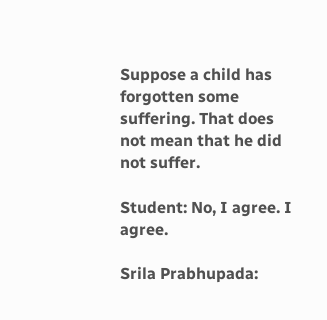Suppose a child has forgotten some suffering. That does not mean that he did not suffer.

Student: No, I agree. I agree.

Srila Prabhupada: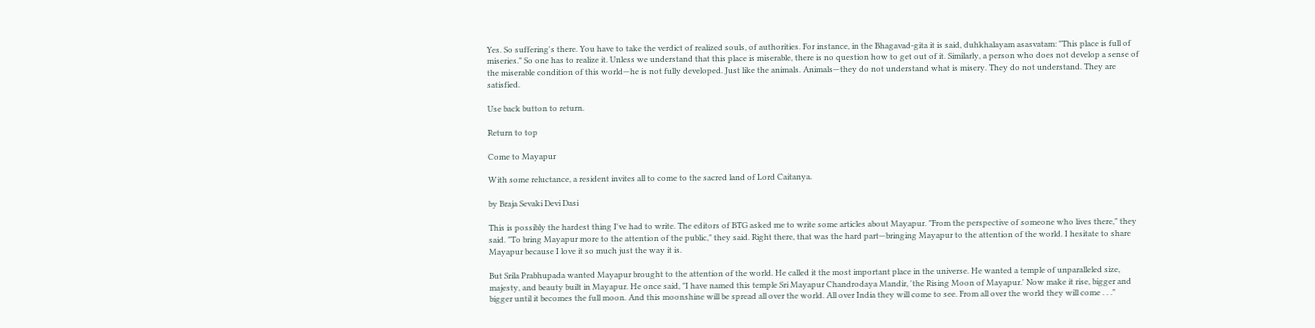Yes. So suffering's there. You have to take the verdict of realized souls, of authorities. For instance, in the Bhagavad-gita it is said, duhkhalayam asasvatam: "This place is full of miseries." So one has to realize it. Unless we understand that this place is miserable, there is no question how to get out of it. Similarly, a person who does not develop a sense of the miserable condition of this world—he is not fully developed. Just like the animals. Animals—they do not understand what is misery. They do not understand. They are satisfied.

Use back button to return.

Return to top

Come to Mayapur

With some reluctance, a resident invites all to come to the sacred land of Lord Caitanya.

by Braja Sevaki Devi Dasi

This is possibly the hardest thing I've had to write. The editors of BTG asked me to write some articles about Mayapur. "From the perspective of someone who lives there," they said. "To bring Mayapur more to the attention of the public," they said. Right there, that was the hard part—bringing Mayapur to the attention of the world. I hesitate to share Mayapur because I love it so much just the way it is.

But Srila Prabhupada wanted Mayapur brought to the attention of the world. He called it the most important place in the universe. He wanted a temple of unparalleled size, majesty, and beauty built in Mayapur. He once said, "I have named this temple Sri Mayapur Chandrodaya Mandir, 'the Rising Moon of Mayapur.' Now make it rise, bigger and bigger until it becomes the full moon. And this moonshine will be spread all over the world. All over India they will come to see. From all over the world they will come . . ."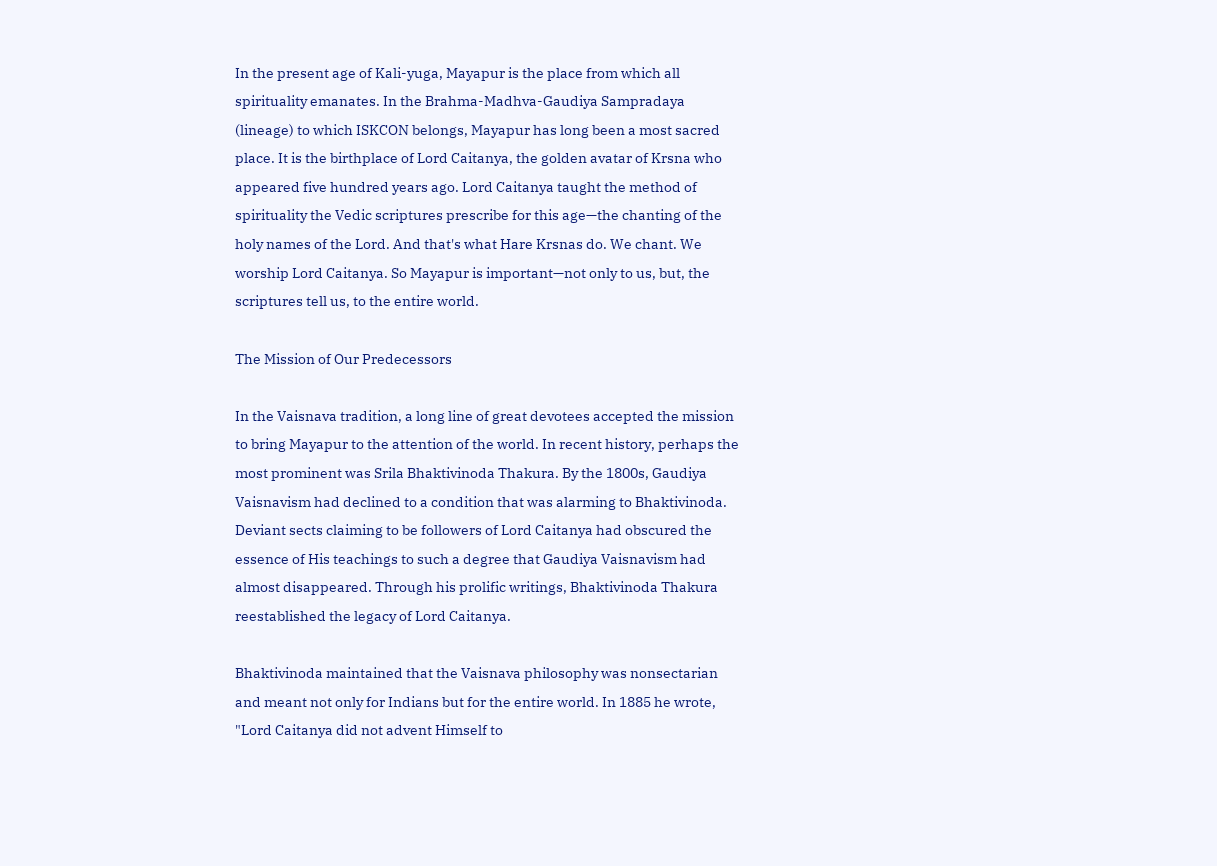In the present age of Kali-yuga, Mayapur is the place from which all spirituality emanates. In the Brahma-Madhva-Gaudiya Sampradaya (lineage) to which ISKCON belongs, Mayapur has long been a most sacred place. It is the birthplace of Lord Caitanya, the golden avatar of Krsna who appeared five hundred years ago. Lord Caitanya taught the method of spirituality the Vedic scriptures prescribe for this age—the chanting of the holy names of the Lord. And that's what Hare Krsnas do. We chant. We worship Lord Caitanya. So Mayapur is important—not only to us, but, the scriptures tell us, to the entire world.

The Mission of Our Predecessors

In the Vaisnava tradition, a long line of great devotees accepted the mission to bring Mayapur to the attention of the world. In recent history, perhaps the most prominent was Srila Bhaktivinoda Thakura. By the 1800s, Gaudiya Vaisnavism had declined to a condition that was alarming to Bhaktivinoda. Deviant sects claiming to be followers of Lord Caitanya had obscured the essence of His teachings to such a degree that Gaudiya Vaisnavism had almost disappeared. Through his prolific writings, Bhaktivinoda Thakura reestablished the legacy of Lord Caitanya.

Bhaktivinoda maintained that the Vaisnava philosophy was nonsectarian and meant not only for Indians but for the entire world. In 1885 he wrote, "Lord Caitanya did not advent Himself to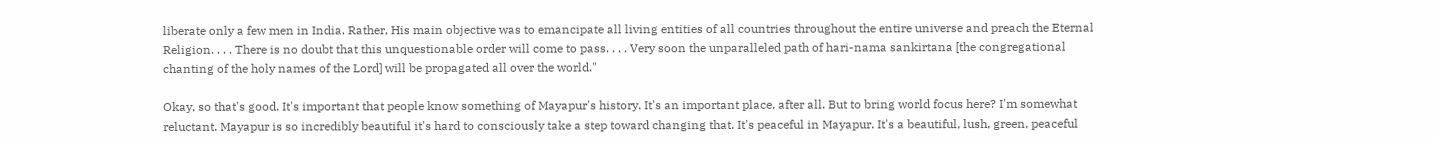liberate only a few men in India. Rather, His main objective was to emancipate all living entities of all countries throughout the entire universe and preach the Eternal Religion. . . . There is no doubt that this unquestionable order will come to pass. . . . Very soon the unparalleled path of hari-nama sankirtana [the congregational chanting of the holy names of the Lord] will be propagated all over the world."

Okay, so that's good. It's important that people know something of Mayapur's history. It's an important place, after all. But to bring world focus here? I'm somewhat reluctant. Mayapur is so incredibly beautiful it's hard to consciously take a step toward changing that. It's peaceful in Mayapur. It's a beautiful, lush, green, peaceful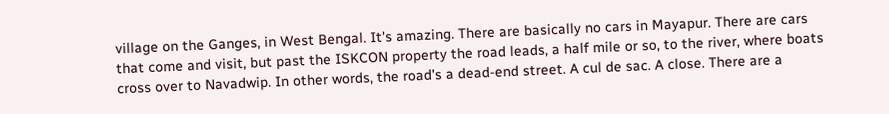village on the Ganges, in West Bengal. It's amazing. There are basically no cars in Mayapur. There are cars that come and visit, but past the ISKCON property the road leads, a half mile or so, to the river, where boats cross over to Navadwip. In other words, the road's a dead-end street. A cul de sac. A close. There are a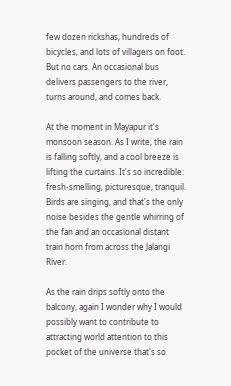few dozen rickshas, hundreds of bicycles, and lots of villagers on foot. But no cars. An occasional bus delivers passengers to the river, turns around, and comes back.

At the moment in Mayapur it's monsoon season. As I write, the rain is falling softly, and a cool breeze is lifting the curtains. It's so incredible: fresh-smelling, picturesque, tranquil. Birds are singing, and that's the only noise besides the gentle whirring of the fan and an occasional distant train horn from across the Jalangi River.

As the rain drips softly onto the balcony, again I wonder why I would possibly want to contribute to attracting world attention to this pocket of the universe that's so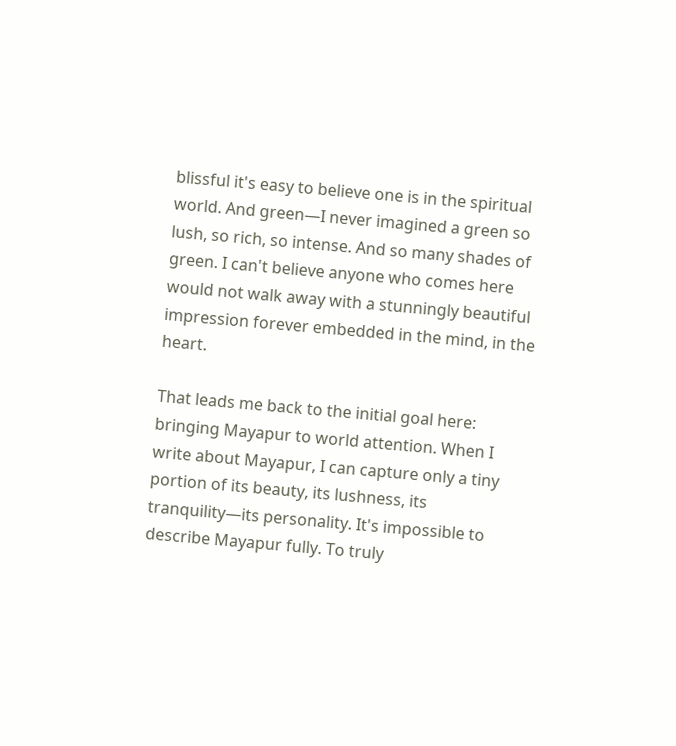blissful it's easy to believe one is in the spiritual world. And green—I never imagined a green so lush, so rich, so intense. And so many shades of green. I can't believe anyone who comes here would not walk away with a stunningly beautiful impression forever embedded in the mind, in the heart.

That leads me back to the initial goal here: bringing Mayapur to world attention. When I write about Mayapur, I can capture only a tiny portion of its beauty, its lushness, its tranquility—its personality. It's impossible to describe Mayapur fully. To truly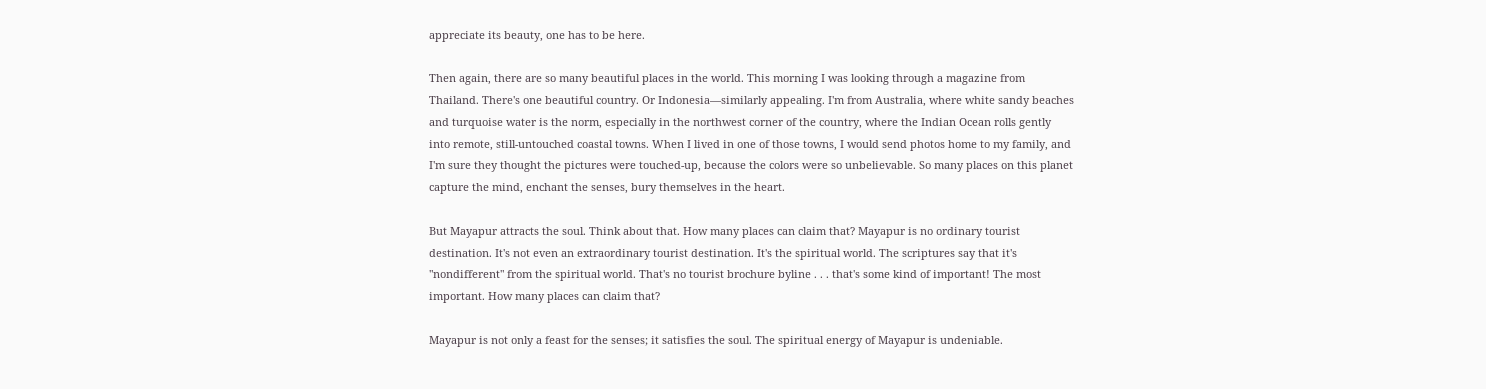appreciate its beauty, one has to be here.

Then again, there are so many beautiful places in the world. This morning I was looking through a magazine from Thailand. There's one beautiful country. Or Indonesia—similarly appealing. I'm from Australia, where white sandy beaches and turquoise water is the norm, especially in the northwest corner of the country, where the Indian Ocean rolls gently into remote, still-untouched coastal towns. When I lived in one of those towns, I would send photos home to my family, and I'm sure they thought the pictures were touched-up, because the colors were so unbelievable. So many places on this planet capture the mind, enchant the senses, bury themselves in the heart.

But Mayapur attracts the soul. Think about that. How many places can claim that? Mayapur is no ordinary tourist destination. It's not even an extraordinary tourist destination. It's the spiritual world. The scriptures say that it's "nondifferent" from the spiritual world. That's no tourist brochure byline . . . that's some kind of important! The most important. How many places can claim that?

Mayapur is not only a feast for the senses; it satisfies the soul. The spiritual energy of Mayapur is undeniable.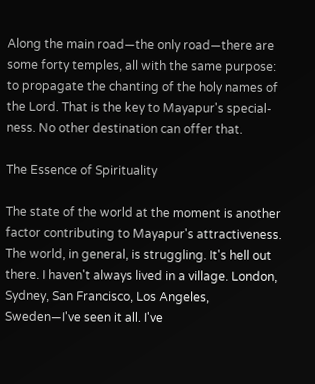Along the main road—the only road—there are some forty temples, all with the same purpose: to propagate the chanting of the holy names of the Lord. That is the key to Mayapur's special-ness. No other destination can offer that.

The Essence of Spirituality

The state of the world at the moment is another factor contributing to Mayapur's attractiveness. The world, in general, is struggling. It's hell out there. I haven't always lived in a village. London, Sydney, San Francisco, Los Angeles, Sweden—I've seen it all. I've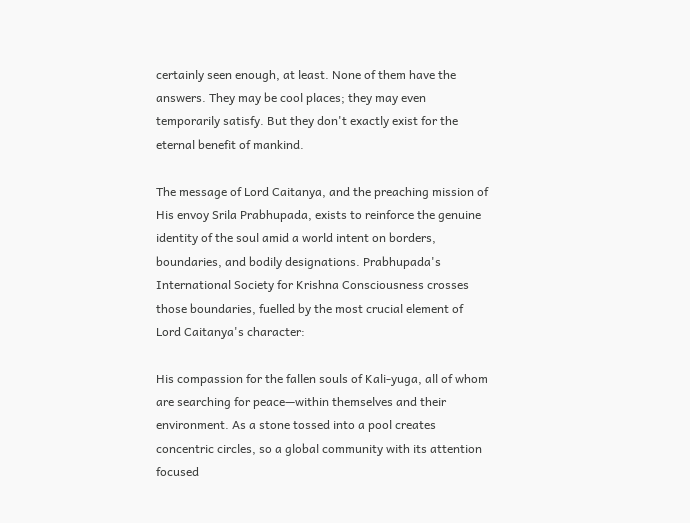certainly seen enough, at least. None of them have the answers. They may be cool places; they may even temporarily satisfy. But they don't exactly exist for the eternal benefit of mankind.

The message of Lord Caitanya, and the preaching mission of His envoy Srila Prabhupada, exists to reinforce the genuine identity of the soul amid a world intent on borders, boundaries, and bodily designations. Prabhupada's International Society for Krishna Consciousness crosses those boundaries, fuelled by the most crucial element of Lord Caitanya's character:

His compassion for the fallen souls of Kali-yuga, all of whom are searching for peace—within themselves and their environment. As a stone tossed into a pool creates concentric circles, so a global community with its attention focused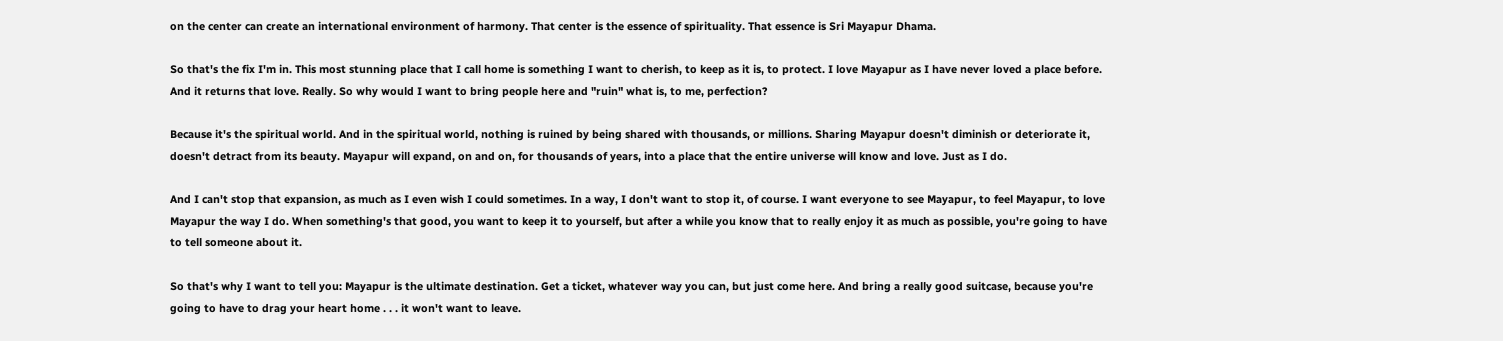on the center can create an international environment of harmony. That center is the essence of spirituality. That essence is Sri Mayapur Dhama.

So that's the fix I'm in. This most stunning place that I call home is something I want to cherish, to keep as it is, to protect. I love Mayapur as I have never loved a place before. And it returns that love. Really. So why would I want to bring people here and "ruin" what is, to me, perfection?

Because it's the spiritual world. And in the spiritual world, nothing is ruined by being shared with thousands, or millions. Sharing Mayapur doesn't diminish or deteriorate it, doesn't detract from its beauty. Mayapur will expand, on and on, for thousands of years, into a place that the entire universe will know and love. Just as I do.

And I can't stop that expansion, as much as I even wish I could sometimes. In a way, I don't want to stop it, of course. I want everyone to see Mayapur, to feel Mayapur, to love Mayapur the way I do. When something's that good, you want to keep it to yourself, but after a while you know that to really enjoy it as much as possible, you're going to have to tell someone about it.

So that's why I want to tell you: Mayapur is the ultimate destination. Get a ticket, whatever way you can, but just come here. And bring a really good suitcase, because you're going to have to drag your heart home . . . it won't want to leave.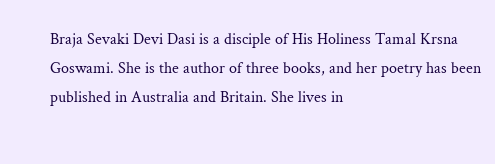Braja Sevaki Devi Dasi is a disciple of His Holiness Tamal Krsna Goswami. She is the author of three books, and her poetry has been published in Australia and Britain. She lives in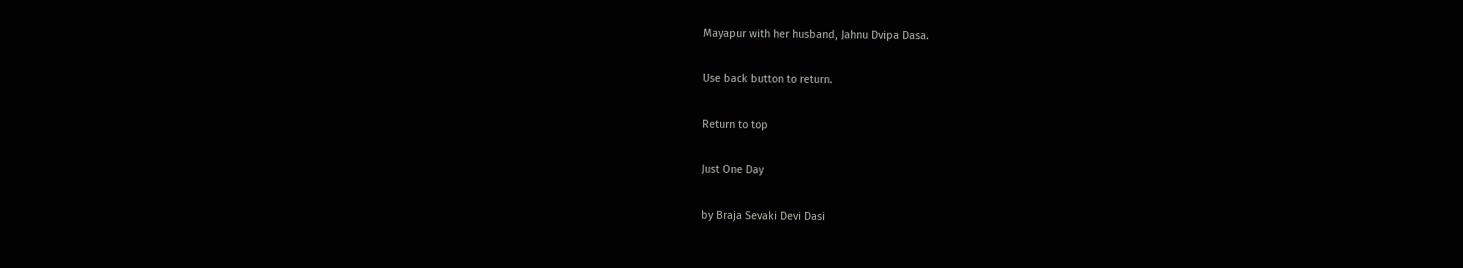Mayapur with her husband, Jahnu Dvipa Dasa.

Use back button to return.

Return to top

Just One Day

by Braja Sevaki Devi Dasi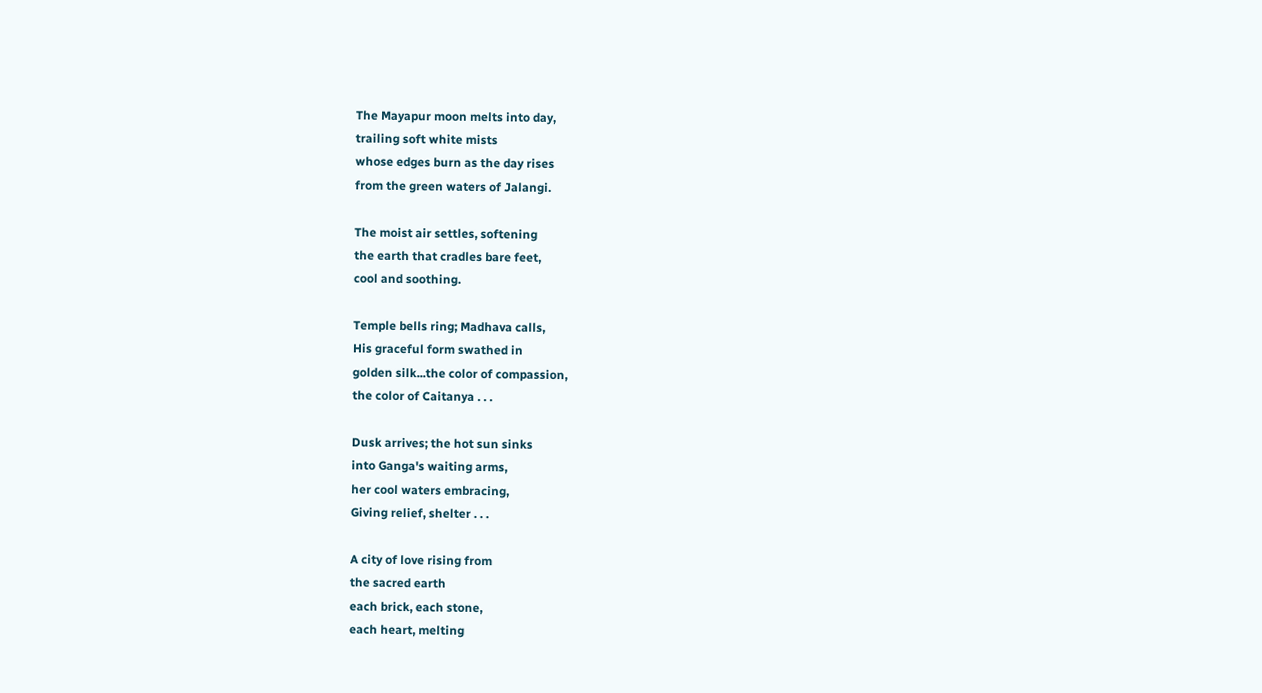The Mayapur moon melts into day,
trailing soft white mists
whose edges burn as the day rises
from the green waters of Jalangi.

The moist air settles, softening
the earth that cradles bare feet,
cool and soothing.

Temple bells ring; Madhava calls,
His graceful form swathed in
golden silk...the color of compassion,
the color of Caitanya . . .

Dusk arrives; the hot sun sinks
into Ganga's waiting arms,
her cool waters embracing,
Giving relief, shelter . . .

A city of love rising from
the sacred earth
each brick, each stone,
each heart, melting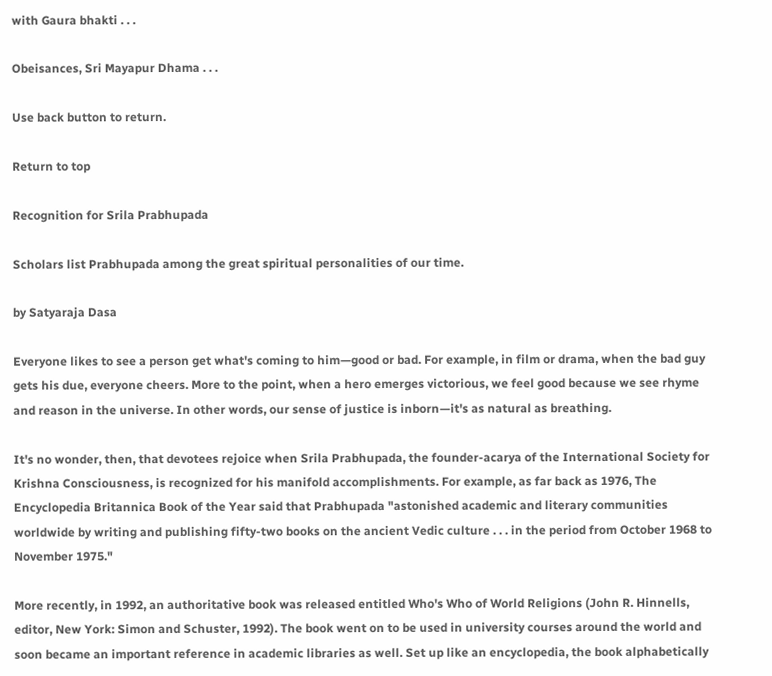with Gaura bhakti . . .

Obeisances, Sri Mayapur Dhama . . .

Use back button to return.

Return to top

Recognition for Srila Prabhupada

Scholars list Prabhupada among the great spiritual personalities of our time.

by Satyaraja Dasa

Everyone likes to see a person get what's coming to him—good or bad. For example, in film or drama, when the bad guy gets his due, everyone cheers. More to the point, when a hero emerges victorious, we feel good because we see rhyme and reason in the universe. In other words, our sense of justice is inborn—it's as natural as breathing.

It's no wonder, then, that devotees rejoice when Srila Prabhupada, the founder-acarya of the International Society for Krishna Consciousness, is recognized for his manifold accomplishments. For example, as far back as 1976, The Encyclopedia Britannica Book of the Year said that Prabhupada "astonished academic and literary communities worldwide by writing and publishing fifty-two books on the ancient Vedic culture . . . in the period from October 1968 to November 1975."

More recently, in 1992, an authoritative book was released entitled Who's Who of World Religions (John R. Hinnells, editor, New York: Simon and Schuster, 1992). The book went on to be used in university courses around the world and soon became an important reference in academic libraries as well. Set up like an encyclopedia, the book alphabetically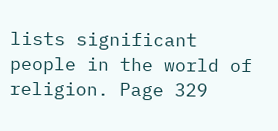lists significant people in the world of religion. Page 329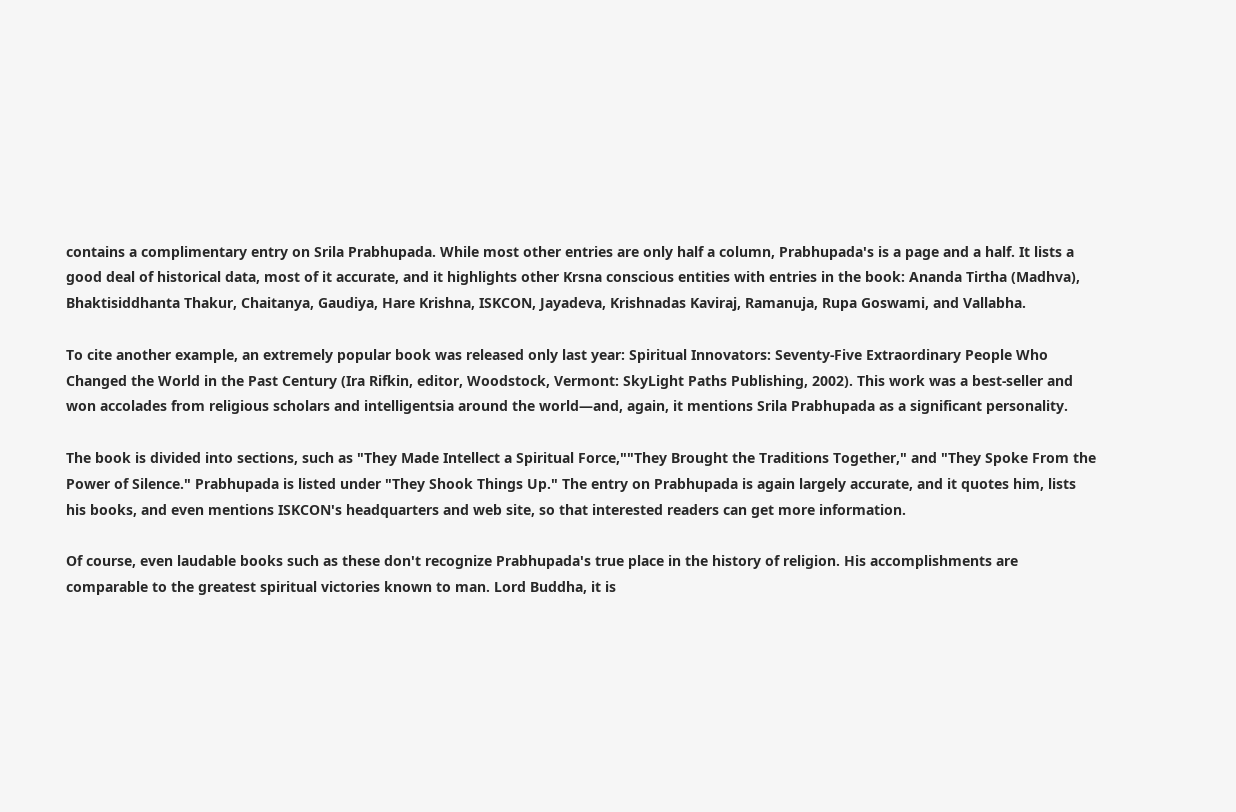contains a complimentary entry on Srila Prabhupada. While most other entries are only half a column, Prabhupada's is a page and a half. It lists a good deal of historical data, most of it accurate, and it highlights other Krsna conscious entities with entries in the book: Ananda Tirtha (Madhva), Bhaktisiddhanta Thakur, Chaitanya, Gaudiya, Hare Krishna, ISKCON, Jayadeva, Krishnadas Kaviraj, Ramanuja, Rupa Goswami, and Vallabha.

To cite another example, an extremely popular book was released only last year: Spiritual Innovators: Seventy-Five Extraordinary People Who Changed the World in the Past Century (Ira Rifkin, editor, Woodstock, Vermont: SkyLight Paths Publishing, 2002). This work was a best-seller and won accolades from religious scholars and intelligentsia around the world—and, again, it mentions Srila Prabhupada as a significant personality.

The book is divided into sections, such as "They Made Intellect a Spiritual Force,""They Brought the Traditions Together," and "They Spoke From the Power of Silence." Prabhupada is listed under "They Shook Things Up." The entry on Prabhupada is again largely accurate, and it quotes him, lists his books, and even mentions ISKCON's headquarters and web site, so that interested readers can get more information.

Of course, even laudable books such as these don't recognize Prabhupada's true place in the history of religion. His accomplishments are comparable to the greatest spiritual victories known to man. Lord Buddha, it is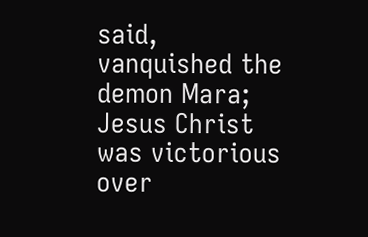said, vanquished the demon Mara; Jesus Christ was victorious over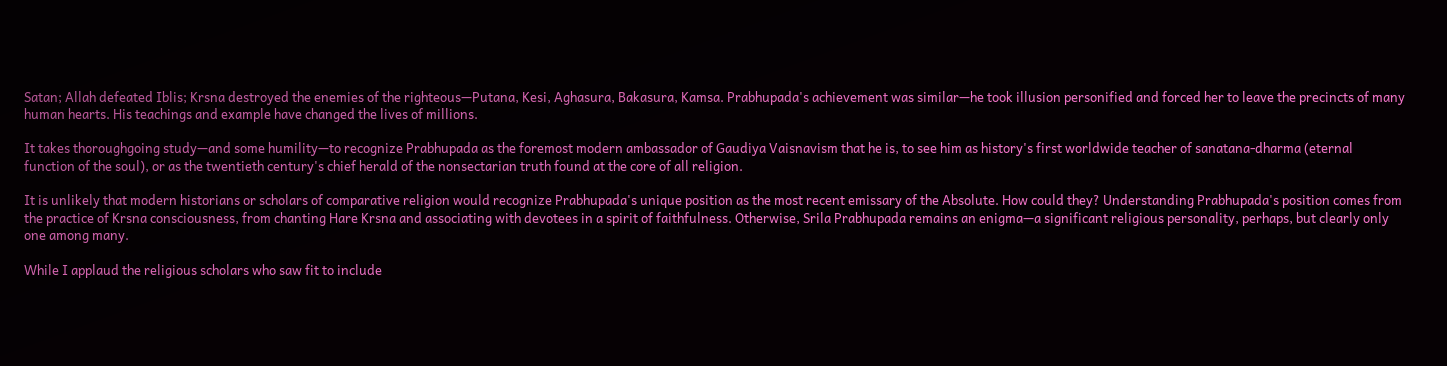Satan; Allah defeated Iblis; Krsna destroyed the enemies of the righteous—Putana, Kesi, Aghasura, Bakasura, Kamsa. Prabhupada's achievement was similar—he took illusion personified and forced her to leave the precincts of many human hearts. His teachings and example have changed the lives of millions.

It takes thoroughgoing study—and some humility—to recognize Prabhupada as the foremost modern ambassador of Gaudiya Vaisnavism that he is, to see him as history's first worldwide teacher of sanatana-dharma (eternal function of the soul), or as the twentieth century's chief herald of the nonsectarian truth found at the core of all religion.

It is unlikely that modern historians or scholars of comparative religion would recognize Prabhupada's unique position as the most recent emissary of the Absolute. How could they? Understanding Prabhupada's position comes from the practice of Krsna consciousness, from chanting Hare Krsna and associating with devotees in a spirit of faithfulness. Otherwise, Srila Prabhupada remains an enigma—a significant religious personality, perhaps, but clearly only one among many.

While I applaud the religious scholars who saw fit to include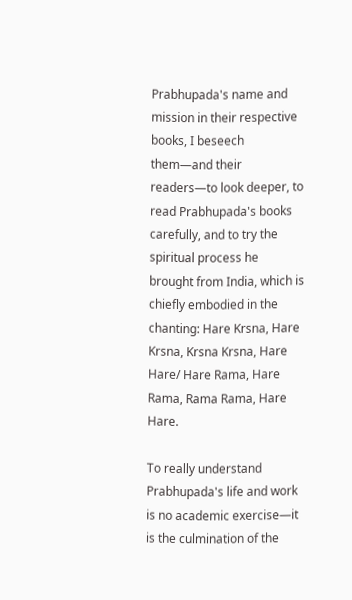Prabhupada's name and mission in their respective books, I beseech them—and their readers—to look deeper, to read Prabhupada's books carefully, and to try the spiritual process he brought from India, which is chiefly embodied in the chanting: Hare Krsna, Hare Krsna, Krsna Krsna, Hare Hare/ Hare Rama, Hare Rama, Rama Rama, Hare Hare.

To really understand Prabhupada's life and work is no academic exercise—it is the culmination of the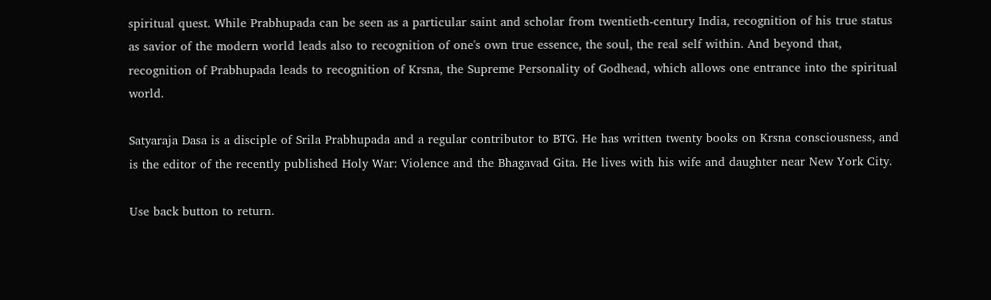spiritual quest. While Prabhupada can be seen as a particular saint and scholar from twentieth-century India, recognition of his true status as savior of the modern world leads also to recognition of one's own true essence, the soul, the real self within. And beyond that, recognition of Prabhupada leads to recognition of Krsna, the Supreme Personality of Godhead, which allows one entrance into the spiritual world.

Satyaraja Dasa is a disciple of Srila Prabhupada and a regular contributor to BTG. He has written twenty books on Krsna consciousness, and is the editor of the recently published Holy War: Violence and the Bhagavad Gita. He lives with his wife and daughter near New York City.

Use back button to return.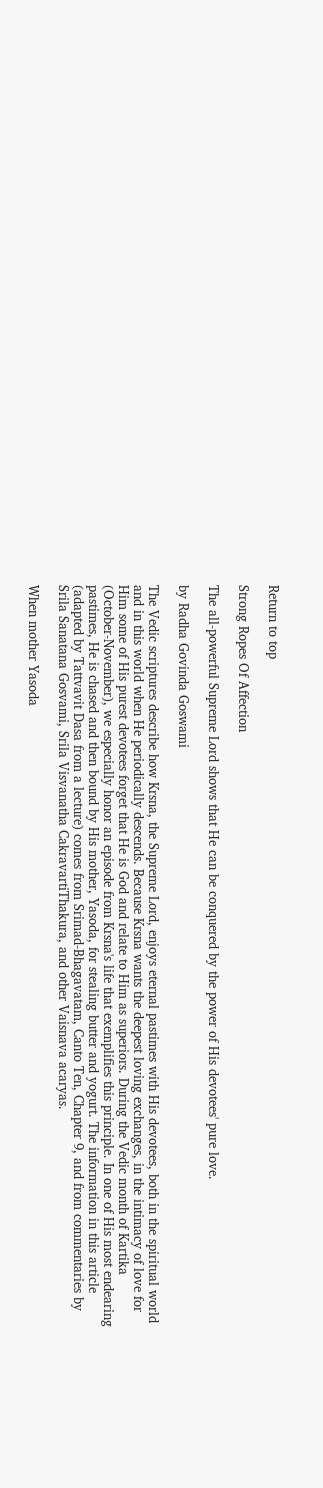Return to top

Strong Ropes Of Affection

The all-powerful Supreme Lord shows that He can be conquered by the power of His devotees' pure love.

by Radha Govinda Goswami

The Vedic scriptures describe how Krsna, the Supreme Lord, enjoys eternal pastimes with His devotees, both in the spiritual world and in this world when He periodically descends. Because Krsna wants the deepest loving exchanges, in the intimacy of love for Him some of His purest devotees forget that He is God and relate to Him as superiors. During the Vedic month of Kartika (October-November), we especially honor an episode from Krsna's life that exemplifies this principle. In one of His most endearing pastimes, He is chased and then bound by His mother, Yasoda, for stealing butter and yogurt. The information in this article (adapted by Tattvavit Dasa from a lecture) comes from Srimad-Bhagavatam, Canto Ten, Chapter 9, and from commentaries by Srila Sanatana Gosvami, Srila Visvanatha CakravartiThakura, and other Vaisnava acaryas.

When mother Yasoda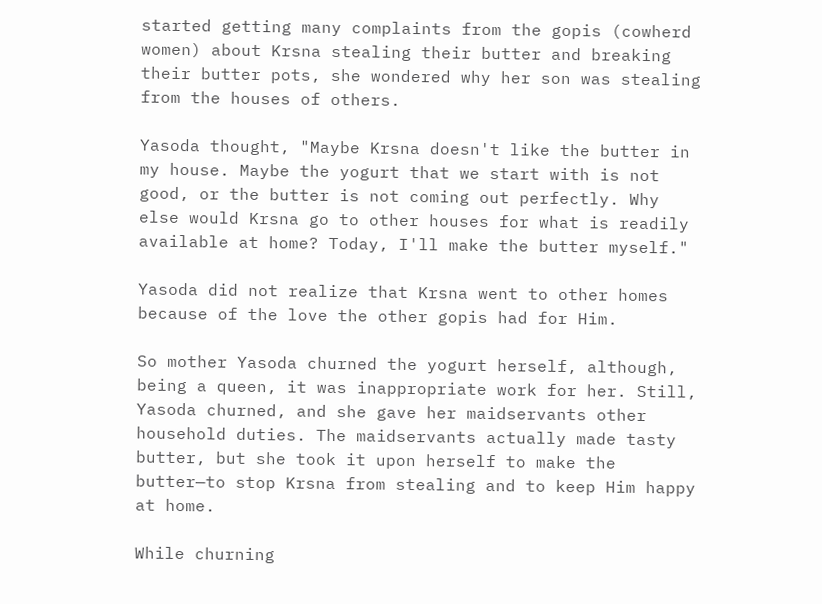started getting many complaints from the gopis (cowherd women) about Krsna stealing their butter and breaking their butter pots, she wondered why her son was stealing from the houses of others.

Yasoda thought, "Maybe Krsna doesn't like the butter in my house. Maybe the yogurt that we start with is not good, or the butter is not coming out perfectly. Why else would Krsna go to other houses for what is readily available at home? Today, I'll make the butter myself."

Yasoda did not realize that Krsna went to other homes because of the love the other gopis had for Him.

So mother Yasoda churned the yogurt herself, although, being a queen, it was inappropriate work for her. Still, Yasoda churned, and she gave her maidservants other household duties. The maidservants actually made tasty butter, but she took it upon herself to make the butter—to stop Krsna from stealing and to keep Him happy at home.

While churning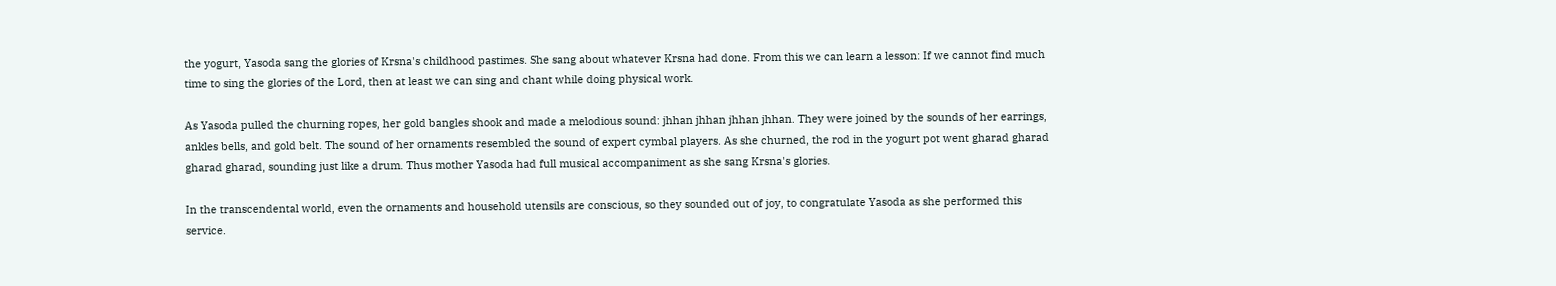the yogurt, Yasoda sang the glories of Krsna's childhood pastimes. She sang about whatever Krsna had done. From this we can learn a lesson: If we cannot find much time to sing the glories of the Lord, then at least we can sing and chant while doing physical work.

As Yasoda pulled the churning ropes, her gold bangles shook and made a melodious sound: jhhan jhhan jhhan jhhan. They were joined by the sounds of her earrings, ankles bells, and gold belt. The sound of her ornaments resembled the sound of expert cymbal players. As she churned, the rod in the yogurt pot went gharad gharad gharad gharad, sounding just like a drum. Thus mother Yasoda had full musical accompaniment as she sang Krsna's glories.

In the transcendental world, even the ornaments and household utensils are conscious, so they sounded out of joy, to congratulate Yasoda as she performed this service.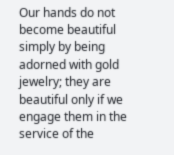Our hands do not become beautiful simply by being adorned with gold jewelry; they are beautiful only if we engage them in the service of the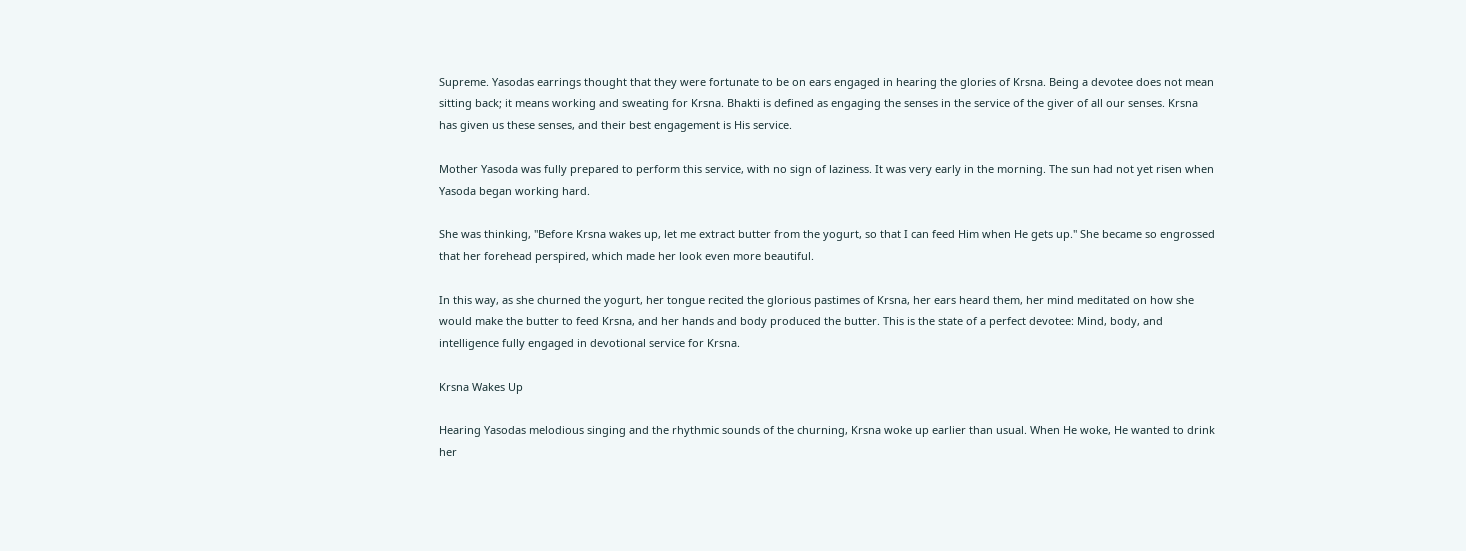Supreme. Yasodas earrings thought that they were fortunate to be on ears engaged in hearing the glories of Krsna. Being a devotee does not mean sitting back; it means working and sweating for Krsna. Bhakti is defined as engaging the senses in the service of the giver of all our senses. Krsna has given us these senses, and their best engagement is His service.

Mother Yasoda was fully prepared to perform this service, with no sign of laziness. It was very early in the morning. The sun had not yet risen when Yasoda began working hard.

She was thinking, "Before Krsna wakes up, let me extract butter from the yogurt, so that I can feed Him when He gets up." She became so engrossed that her forehead perspired, which made her look even more beautiful.

In this way, as she churned the yogurt, her tongue recited the glorious pastimes of Krsna, her ears heard them, her mind meditated on how she would make the butter to feed Krsna, and her hands and body produced the butter. This is the state of a perfect devotee: Mind, body, and intelligence fully engaged in devotional service for Krsna.

Krsna Wakes Up

Hearing Yasodas melodious singing and the rhythmic sounds of the churning, Krsna woke up earlier than usual. When He woke, He wanted to drink her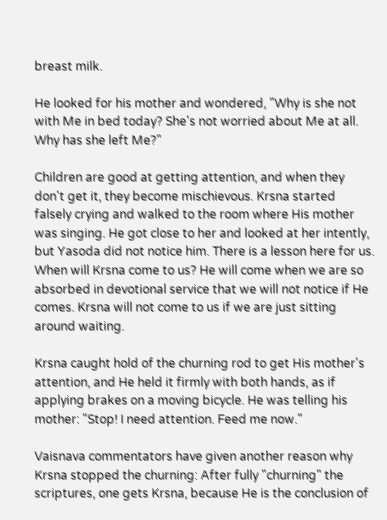breast milk.

He looked for his mother and wondered, "Why is she not with Me in bed today? She's not worried about Me at all. Why has she left Me?"

Children are good at getting attention, and when they don't get it, they become mischievous. Krsna started falsely crying and walked to the room where His mother was singing. He got close to her and looked at her intently, but Yasoda did not notice him. There is a lesson here for us. When will Krsna come to us? He will come when we are so absorbed in devotional service that we will not notice if He comes. Krsna will not come to us if we are just sitting around waiting.

Krsna caught hold of the churning rod to get His mother's attention, and He held it firmly with both hands, as if applying brakes on a moving bicycle. He was telling his mother: "Stop! I need attention. Feed me now."

Vaisnava commentators have given another reason why Krsna stopped the churning: After fully "churning" the scriptures, one gets Krsna, because He is the conclusion of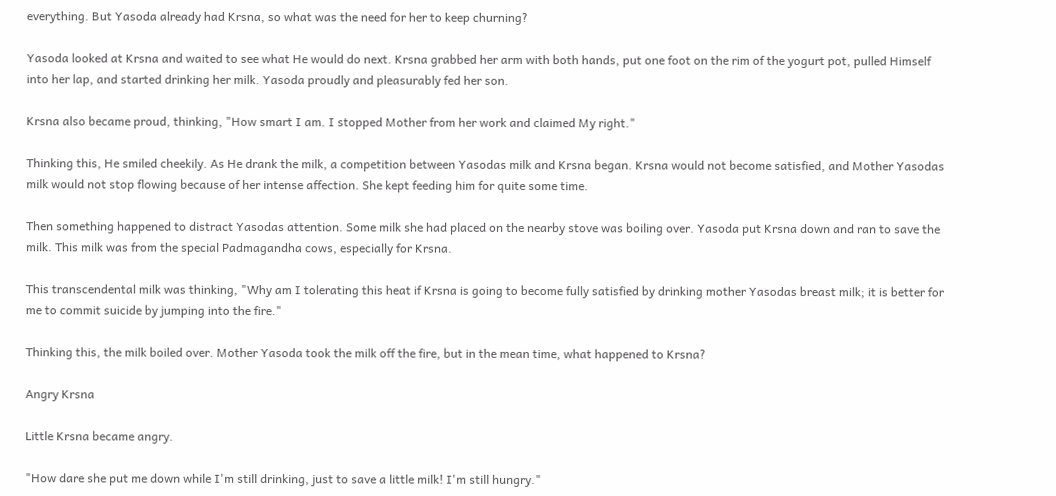everything. But Yasoda already had Krsna, so what was the need for her to keep churning?

Yasoda looked at Krsna and waited to see what He would do next. Krsna grabbed her arm with both hands, put one foot on the rim of the yogurt pot, pulled Himself into her lap, and started drinking her milk. Yasoda proudly and pleasurably fed her son.

Krsna also became proud, thinking, "How smart I am. I stopped Mother from her work and claimed My right."

Thinking this, He smiled cheekily. As He drank the milk, a competition between Yasodas milk and Krsna began. Krsna would not become satisfied, and Mother Yasodas milk would not stop flowing because of her intense affection. She kept feeding him for quite some time.

Then something happened to distract Yasodas attention. Some milk she had placed on the nearby stove was boiling over. Yasoda put Krsna down and ran to save the milk. This milk was from the special Padmagandha cows, especially for Krsna.

This transcendental milk was thinking, "Why am I tolerating this heat if Krsna is going to become fully satisfied by drinking mother Yasodas breast milk; it is better for me to commit suicide by jumping into the fire."

Thinking this, the milk boiled over. Mother Yasoda took the milk off the fire, but in the mean time, what happened to Krsna?

Angry Krsna

Little Krsna became angry.

"How dare she put me down while I'm still drinking, just to save a little milk! I'm still hungry."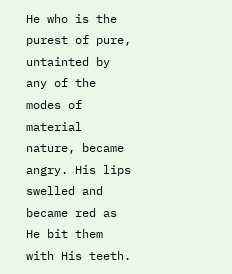He who is the purest of pure, untainted by any of the modes of material nature, became angry. His lips swelled and became red as He bit them with His teeth.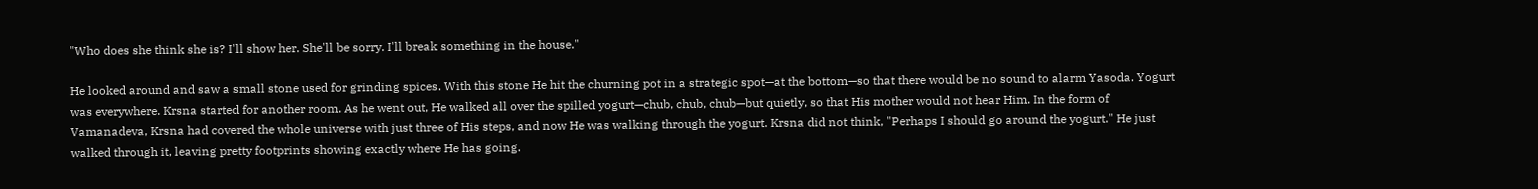"Who does she think she is? I'll show her. She'll be sorry. I'll break something in the house."

He looked around and saw a small stone used for grinding spices. With this stone He hit the churning pot in a strategic spot—at the bottom—so that there would be no sound to alarm Yasoda. Yogurt was everywhere. Krsna started for another room. As he went out, He walked all over the spilled yogurt—chub, chub, chub—but quietly, so that His mother would not hear Him. In the form of Vamanadeva, Krsna had covered the whole universe with just three of His steps, and now He was walking through the yogurt. Krsna did not think, "Perhaps I should go around the yogurt." He just walked through it, leaving pretty footprints showing exactly where He has going.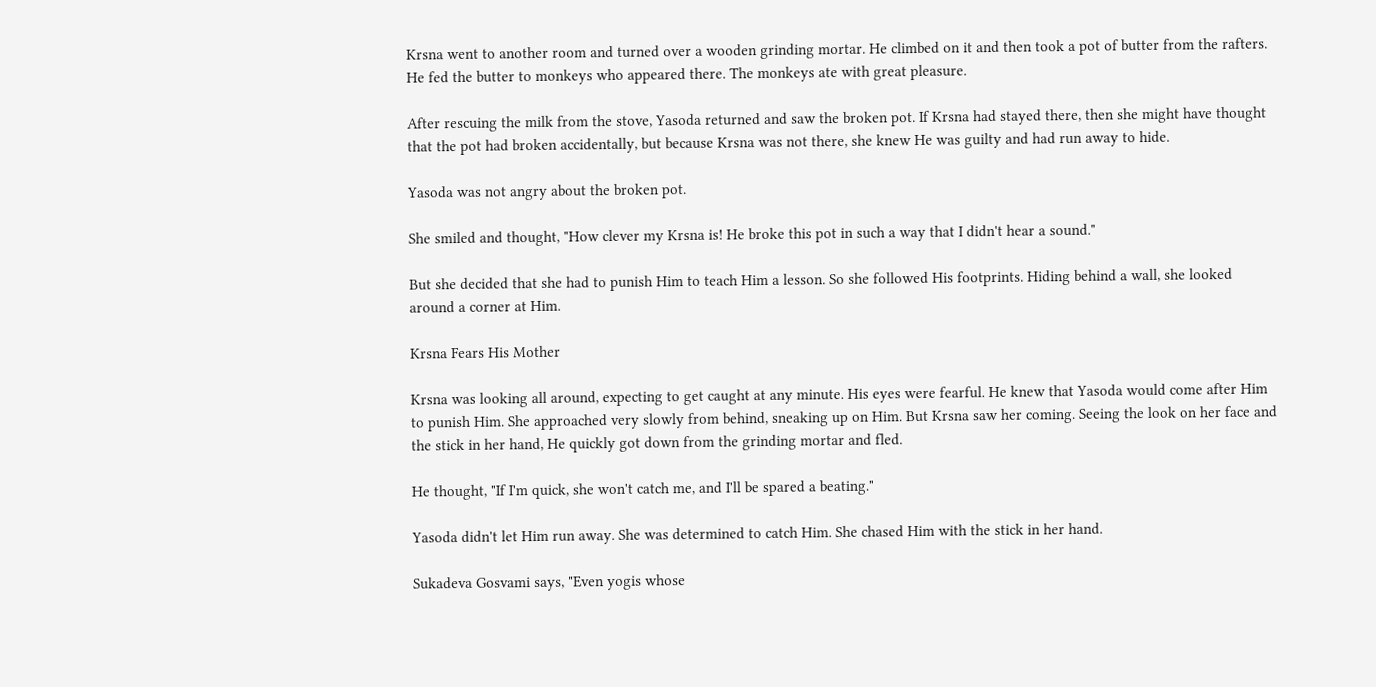Krsna went to another room and turned over a wooden grinding mortar. He climbed on it and then took a pot of butter from the rafters. He fed the butter to monkeys who appeared there. The monkeys ate with great pleasure.

After rescuing the milk from the stove, Yasoda returned and saw the broken pot. If Krsna had stayed there, then she might have thought that the pot had broken accidentally, but because Krsna was not there, she knew He was guilty and had run away to hide.

Yasoda was not angry about the broken pot.

She smiled and thought, "How clever my Krsna is! He broke this pot in such a way that I didn't hear a sound."

But she decided that she had to punish Him to teach Him a lesson. So she followed His footprints. Hiding behind a wall, she looked around a corner at Him.

Krsna Fears His Mother

Krsna was looking all around, expecting to get caught at any minute. His eyes were fearful. He knew that Yasoda would come after Him to punish Him. She approached very slowly from behind, sneaking up on Him. But Krsna saw her coming. Seeing the look on her face and the stick in her hand, He quickly got down from the grinding mortar and fled.

He thought, "If I'm quick, she won't catch me, and I'll be spared a beating."

Yasoda didn't let Him run away. She was determined to catch Him. She chased Him with the stick in her hand.

Sukadeva Gosvami says, "Even yogis whose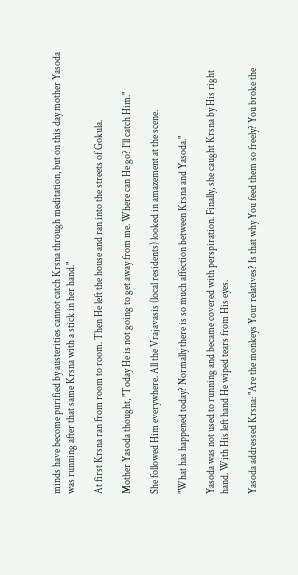minds have become purified by austerities cannot catch Krsna through meditation, but on this day mother Yasoda was running after that same Krsna with a stick in her hand."

At first Krsna ran from room to room. Then He left the house and ran into the streets of Gokula.

Mother Yasoda thought, "Today He is not going to get away from me. Where can He go? I'll catch Him."

She followed Him everywhere. All the Vrajavasis (local residents) looked in amazement at the scene.

"What has happened today? Normally there is so much affection between Krsna and Yasoda."

Yasoda was not used to running and became covered with perspiration. Finally, she caught Krsna by His right hand. With His left hand He wiped tears from His eyes.

Yasoda addressed Krsna: "Are the monkeys Your relatives? Is that why You feed them so freely? You broke the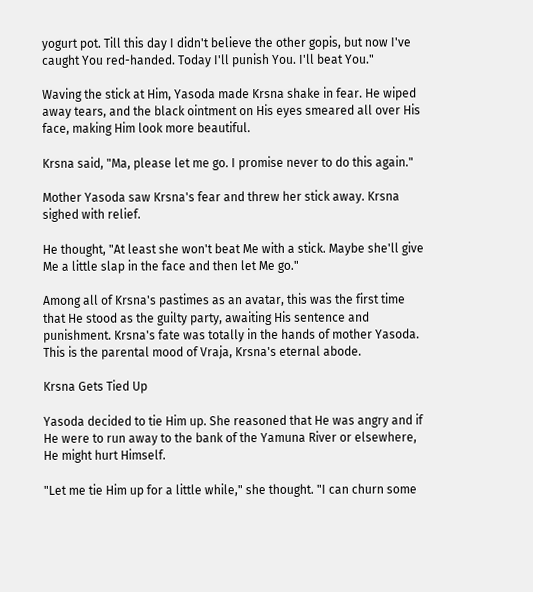yogurt pot. Till this day I didn't believe the other gopis, but now I've caught You red-handed. Today I'll punish You. I'll beat You."

Waving the stick at Him, Yasoda made Krsna shake in fear. He wiped away tears, and the black ointment on His eyes smeared all over His face, making Him look more beautiful.

Krsna said, "Ma, please let me go. I promise never to do this again."

Mother Yasoda saw Krsna's fear and threw her stick away. Krsna sighed with relief.

He thought, "At least she won't beat Me with a stick. Maybe she'll give Me a little slap in the face and then let Me go."

Among all of Krsna's pastimes as an avatar, this was the first time that He stood as the guilty party, awaiting His sentence and punishment. Krsna's fate was totally in the hands of mother Yasoda. This is the parental mood of Vraja, Krsna's eternal abode.

Krsna Gets Tied Up

Yasoda decided to tie Him up. She reasoned that He was angry and if He were to run away to the bank of the Yamuna River or elsewhere, He might hurt Himself.

"Let me tie Him up for a little while," she thought. "I can churn some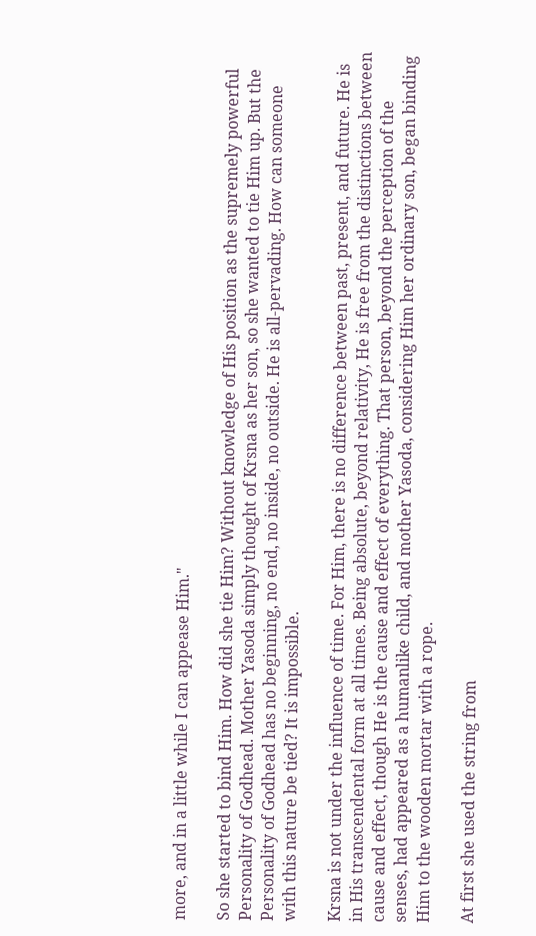more, and in a little while I can appease Him."

So she started to bind Him. How did she tie Him? Without knowledge of His position as the supremely powerful Personality of Godhead. Mother Yasoda simply thought of Krsna as her son, so she wanted to tie Him up. But the Personality of Godhead has no beginning, no end, no inside, no outside. He is all-pervading. How can someone with this nature be tied? It is impossible.

Krsna is not under the influence of time. For Him, there is no difference between past, present, and future. He is in His transcendental form at all times. Being absolute, beyond relativity, He is free from the distinctions between cause and effect, though He is the cause and effect of everything. That person, beyond the perception of the senses, had appeared as a humanlike child, and mother Yasoda, considering Him her ordinary son, began binding Him to the wooden mortar with a rope.

At first she used the string from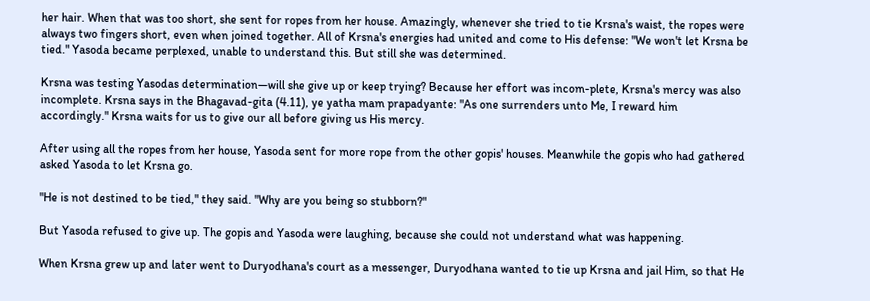her hair. When that was too short, she sent for ropes from her house. Amazingly, whenever she tried to tie Krsna's waist, the ropes were always two fingers short, even when joined together. All of Krsna's energies had united and come to His defense: "We won't let Krsna be tied." Yasoda became perplexed, unable to understand this. But still she was determined.

Krsna was testing Yasodas determination—will she give up or keep trying? Because her effort was incom-plete, Krsna's mercy was also incomplete. Krsna says in the Bhagavad-gita (4.11), ye yatha mam prapadyante: "As one surrenders unto Me, I reward him accordingly." Krsna waits for us to give our all before giving us His mercy.

After using all the ropes from her house, Yasoda sent for more rope from the other gopis' houses. Meanwhile the gopis who had gathered asked Yasoda to let Krsna go.

"He is not destined to be tied," they said. "Why are you being so stubborn?"

But Yasoda refused to give up. The gopis and Yasoda were laughing, because she could not understand what was happening.

When Krsna grew up and later went to Duryodhana's court as a messenger, Duryodhana wanted to tie up Krsna and jail Him, so that He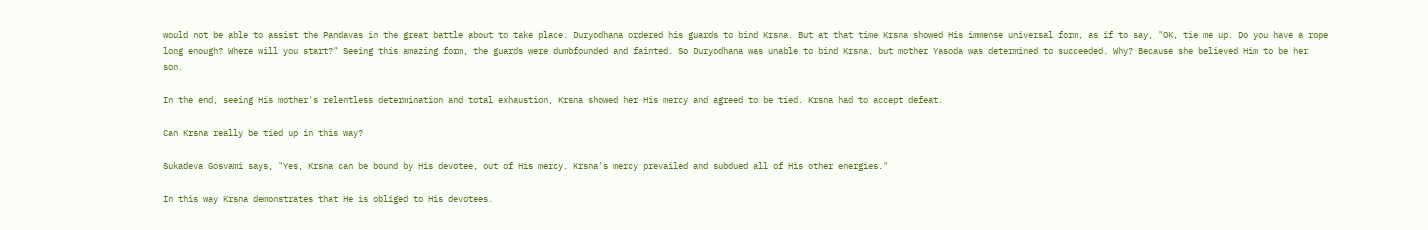would not be able to assist the Pandavas in the great battle about to take place. Duryodhana ordered his guards to bind Krsna. But at that time Krsna showed His immense universal form, as if to say, "OK, tie me up. Do you have a rope long enough? Where will you start?" Seeing this amazing form, the guards were dumbfounded and fainted. So Duryodhana was unable to bind Krsna, but mother Yasoda was determined to succeeded. Why? Because she believed Him to be her son.

In the end, seeing His mother's relentless determination and total exhaustion, Krsna showed her His mercy and agreed to be tied. Krsna had to accept defeat.

Can Krsna really be tied up in this way?

Sukadeva Gosvami says, "Yes, Krsna can be bound by His devotee, out of His mercy. Krsna's mercy prevailed and subdued all of His other energies."

In this way Krsna demonstrates that He is obliged to His devotees.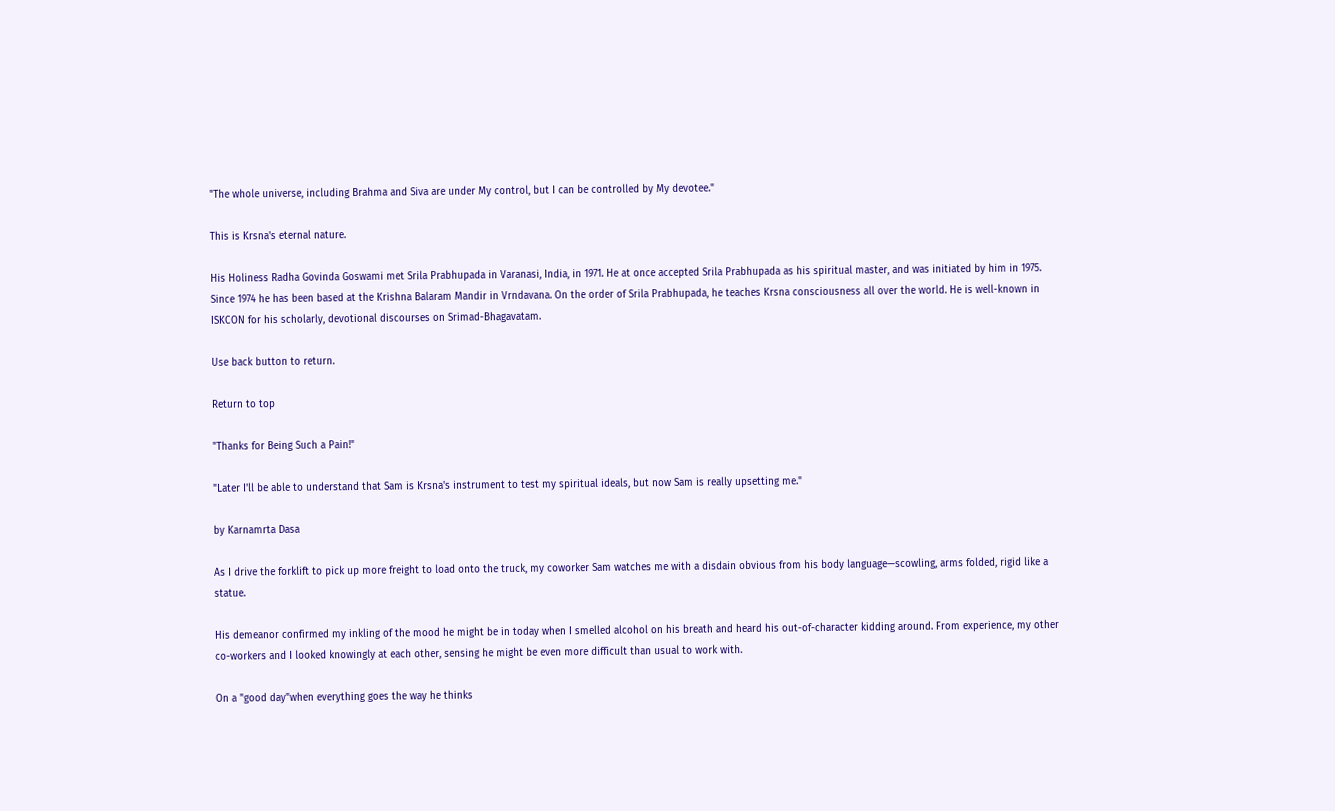"The whole universe, including Brahma and Siva are under My control, but I can be controlled by My devotee."

This is Krsna's eternal nature.

His Holiness Radha Govinda Goswami met Srila Prabhupada in Varanasi, India, in 1971. He at once accepted Srila Prabhupada as his spiritual master, and was initiated by him in 1975. Since 1974 he has been based at the Krishna Balaram Mandir in Vrndavana. On the order of Srila Prabhupada, he teaches Krsna consciousness all over the world. He is well-known in ISKCON for his scholarly, devotional discourses on Srimad-Bhagavatam.

Use back button to return.

Return to top

"Thanks for Being Such a Pain!"

"Later I'll be able to understand that Sam is Krsna's instrument to test my spiritual ideals, but now Sam is really upsetting me."

by Karnamrta Dasa

As I drive the forklift to pick up more freight to load onto the truck, my coworker Sam watches me with a disdain obvious from his body language—scowling, arms folded, rigid like a statue.

His demeanor confirmed my inkling of the mood he might be in today when I smelled alcohol on his breath and heard his out-of-character kidding around. From experience, my other co-workers and I looked knowingly at each other, sensing he might be even more difficult than usual to work with.

On a "good day"when everything goes the way he thinks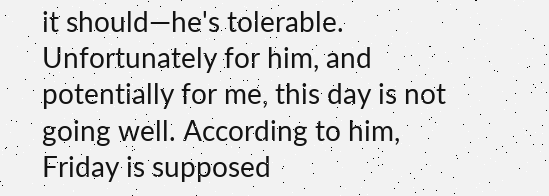it should—he's tolerable. Unfortunately for him, and potentially for me, this day is not going well. According to him, Friday is supposed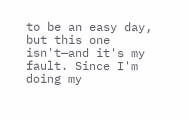to be an easy day, but this one isn't—and it's my fault. Since I'm doing my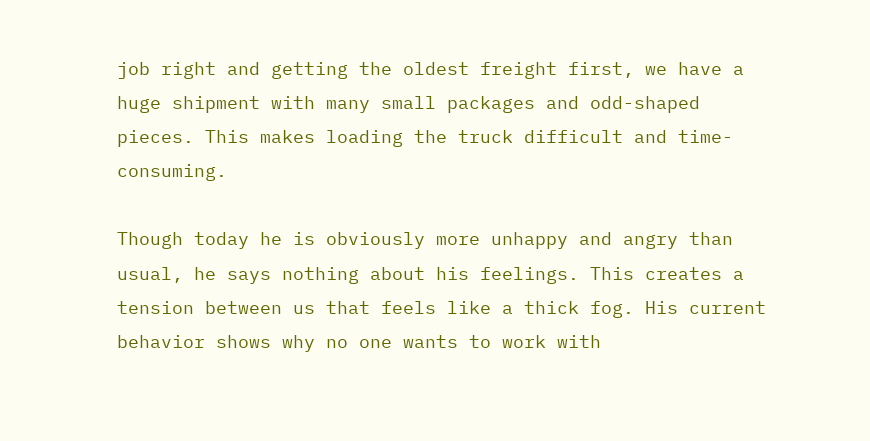job right and getting the oldest freight first, we have a huge shipment with many small packages and odd-shaped pieces. This makes loading the truck difficult and time-consuming.

Though today he is obviously more unhappy and angry than usual, he says nothing about his feelings. This creates a tension between us that feels like a thick fog. His current behavior shows why no one wants to work with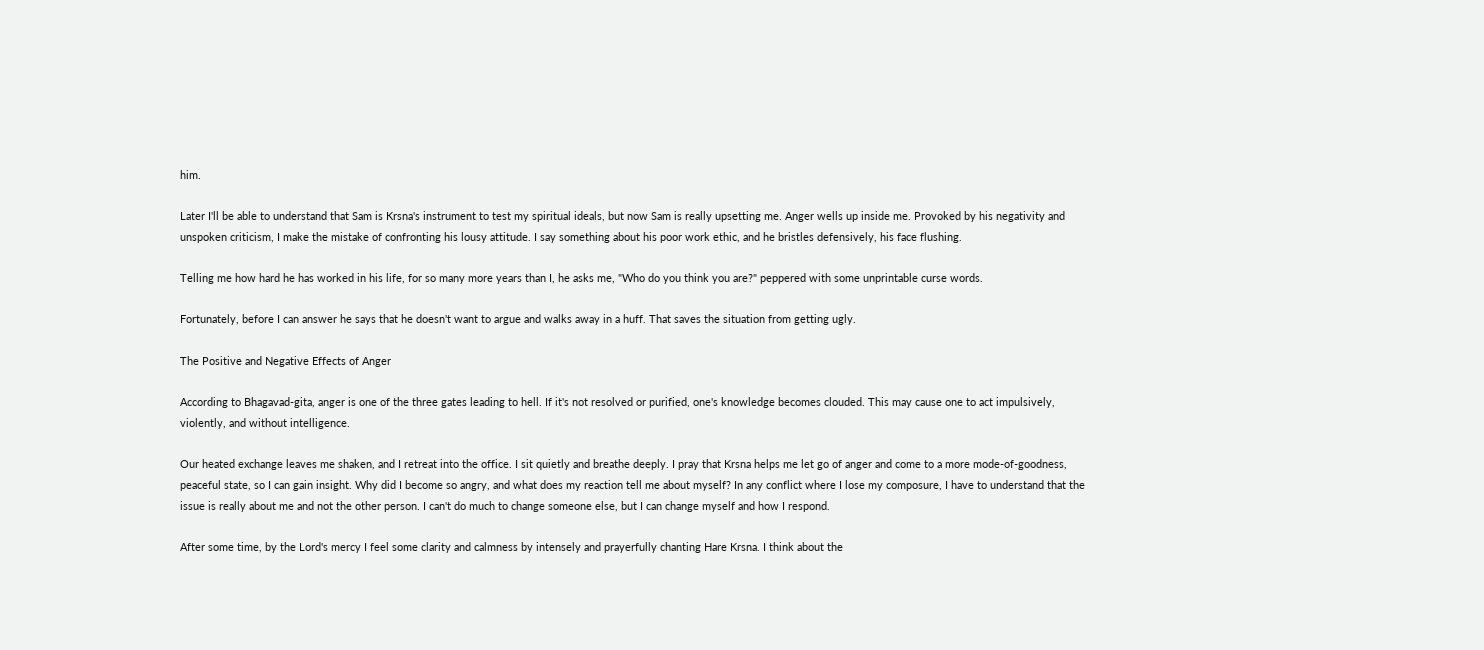him.

Later I'll be able to understand that Sam is Krsna's instrument to test my spiritual ideals, but now Sam is really upsetting me. Anger wells up inside me. Provoked by his negativity and unspoken criticism, I make the mistake of confronting his lousy attitude. I say something about his poor work ethic, and he bristles defensively, his face flushing.

Telling me how hard he has worked in his life, for so many more years than I, he asks me, "Who do you think you are?" peppered with some unprintable curse words.

Fortunately, before I can answer he says that he doesn't want to argue and walks away in a huff. That saves the situation from getting ugly.

The Positive and Negative Effects of Anger

According to Bhagavad-gita, anger is one of the three gates leading to hell. If it's not resolved or purified, one's knowledge becomes clouded. This may cause one to act impulsively, violently, and without intelligence.

Our heated exchange leaves me shaken, and I retreat into the office. I sit quietly and breathe deeply. I pray that Krsna helps me let go of anger and come to a more mode-of-goodness, peaceful state, so I can gain insight. Why did I become so angry, and what does my reaction tell me about myself? In any conflict where I lose my composure, I have to understand that the issue is really about me and not the other person. I can't do much to change someone else, but I can change myself and how I respond.

After some time, by the Lord's mercy I feel some clarity and calmness by intensely and prayerfully chanting Hare Krsna. I think about the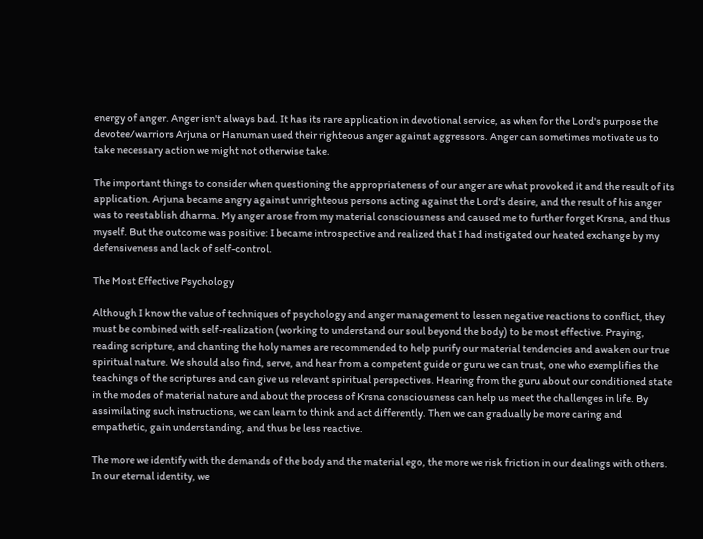energy of anger. Anger isn't always bad. It has its rare application in devotional service, as when for the Lord's purpose the devotee/warriors Arjuna or Hanuman used their righteous anger against aggressors. Anger can sometimes motivate us to take necessary action we might not otherwise take.

The important things to consider when questioning the appropriateness of our anger are what provoked it and the result of its application. Arjuna became angry against unrighteous persons acting against the Lord's desire, and the result of his anger was to reestablish dharma. My anger arose from my material consciousness and caused me to further forget Krsna, and thus myself. But the outcome was positive: I became introspective and realized that I had instigated our heated exchange by my defensiveness and lack of self-control.

The Most Effective Psychology

Although I know the value of techniques of psychology and anger management to lessen negative reactions to conflict, they must be combined with self-realization (working to understand our soul beyond the body) to be most effective. Praying, reading scripture, and chanting the holy names are recommended to help purify our material tendencies and awaken our true spiritual nature. We should also find, serve, and hear from a competent guide or guru we can trust, one who exemplifies the teachings of the scriptures and can give us relevant spiritual perspectives. Hearing from the guru about our conditioned state in the modes of material nature and about the process of Krsna consciousness can help us meet the challenges in life. By assimilating such instructions, we can learn to think and act differently. Then we can gradually be more caring and empathetic, gain understanding, and thus be less reactive.

The more we identify with the demands of the body and the material ego, the more we risk friction in our dealings with others. In our eternal identity, we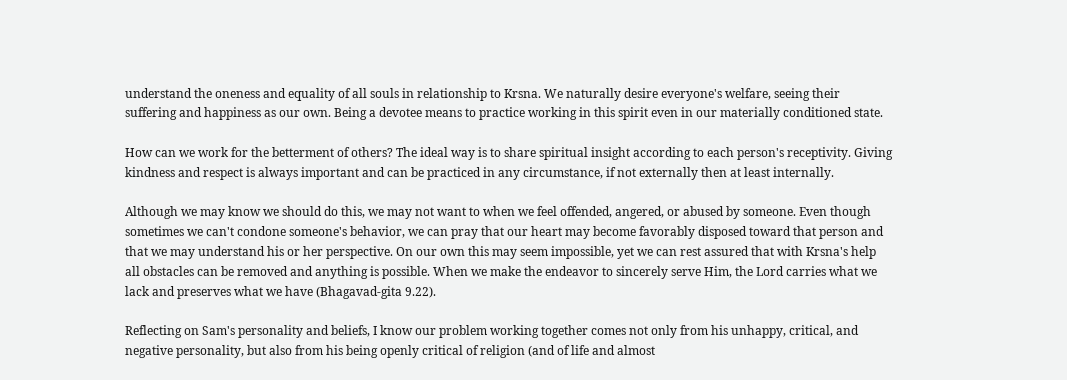understand the oneness and equality of all souls in relationship to Krsna. We naturally desire everyone's welfare, seeing their suffering and happiness as our own. Being a devotee means to practice working in this spirit even in our materially conditioned state.

How can we work for the betterment of others? The ideal way is to share spiritual insight according to each person's receptivity. Giving kindness and respect is always important and can be practiced in any circumstance, if not externally then at least internally.

Although we may know we should do this, we may not want to when we feel offended, angered, or abused by someone. Even though sometimes we can't condone someone's behavior, we can pray that our heart may become favorably disposed toward that person and that we may understand his or her perspective. On our own this may seem impossible, yet we can rest assured that with Krsna's help all obstacles can be removed and anything is possible. When we make the endeavor to sincerely serve Him, the Lord carries what we lack and preserves what we have (Bhagavad-gita 9.22).

Reflecting on Sam's personality and beliefs, I know our problem working together comes not only from his unhappy, critical, and negative personality, but also from his being openly critical of religion (and of life and almost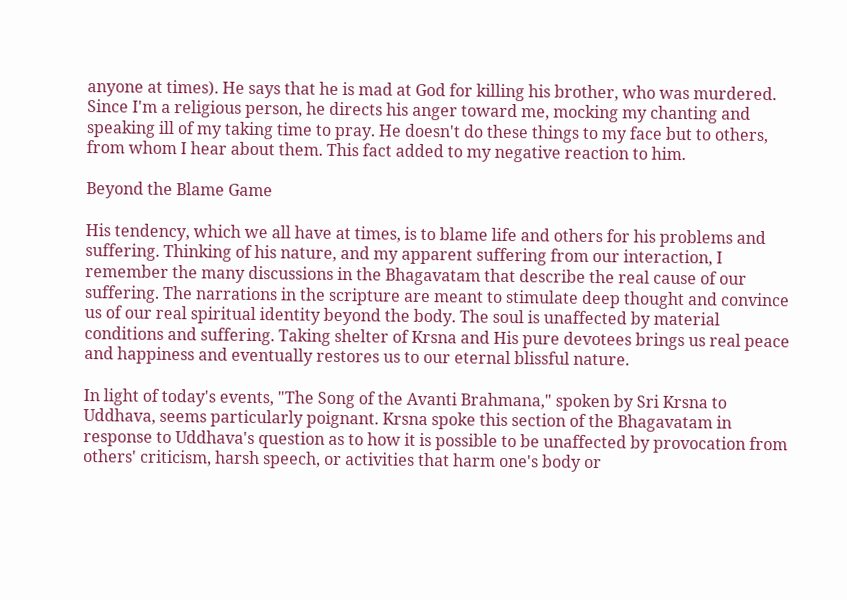anyone at times). He says that he is mad at God for killing his brother, who was murdered. Since I'm a religious person, he directs his anger toward me, mocking my chanting and speaking ill of my taking time to pray. He doesn't do these things to my face but to others, from whom I hear about them. This fact added to my negative reaction to him.

Beyond the Blame Game

His tendency, which we all have at times, is to blame life and others for his problems and suffering. Thinking of his nature, and my apparent suffering from our interaction, I remember the many discussions in the Bhagavatam that describe the real cause of our suffering. The narrations in the scripture are meant to stimulate deep thought and convince us of our real spiritual identity beyond the body. The soul is unaffected by material conditions and suffering. Taking shelter of Krsna and His pure devotees brings us real peace and happiness and eventually restores us to our eternal blissful nature.

In light of today's events, "The Song of the Avanti Brahmana," spoken by Sri Krsna to Uddhava, seems particularly poignant. Krsna spoke this section of the Bhagavatam in response to Uddhava's question as to how it is possible to be unaffected by provocation from others' criticism, harsh speech, or activities that harm one's body or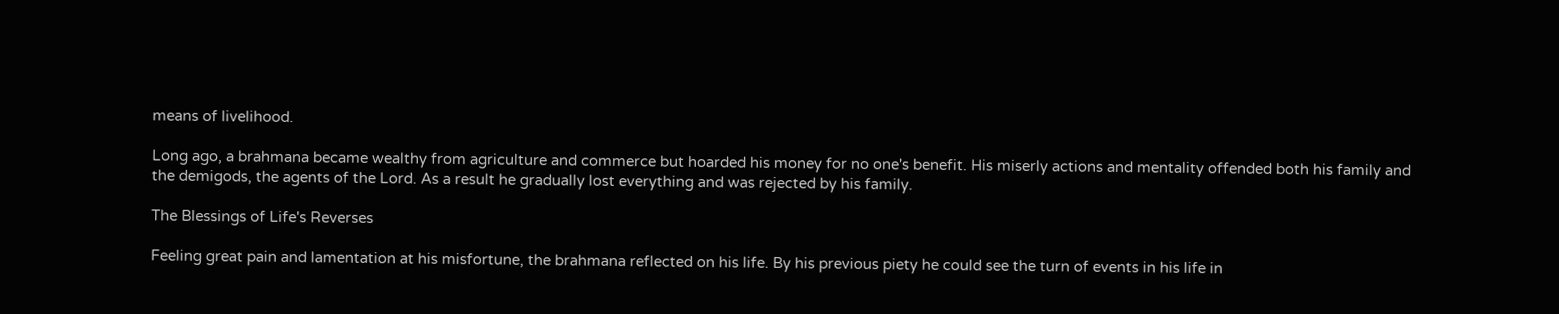means of livelihood.

Long ago, a brahmana became wealthy from agriculture and commerce but hoarded his money for no one's benefit. His miserly actions and mentality offended both his family and the demigods, the agents of the Lord. As a result he gradually lost everything and was rejected by his family.

The Blessings of Life's Reverses

Feeling great pain and lamentation at his misfortune, the brahmana reflected on his life. By his previous piety he could see the turn of events in his life in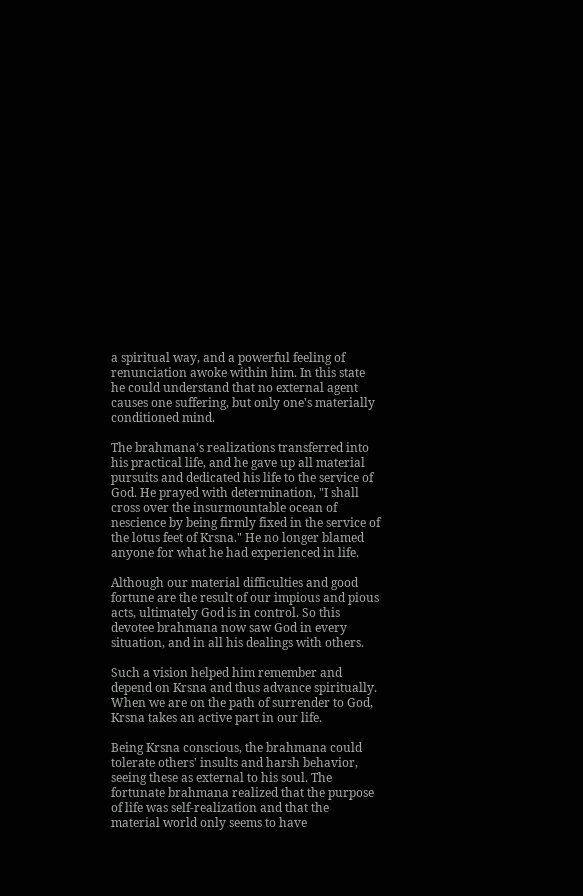a spiritual way, and a powerful feeling of renunciation awoke within him. In this state he could understand that no external agent causes one suffering, but only one's materially conditioned mind.

The brahmana's realizations transferred into his practical life, and he gave up all material pursuits and dedicated his life to the service of God. He prayed with determination, "I shall cross over the insurmountable ocean of nescience by being firmly fixed in the service of the lotus feet of Krsna." He no longer blamed anyone for what he had experienced in life.

Although our material difficulties and good fortune are the result of our impious and pious acts, ultimately God is in control. So this devotee brahmana now saw God in every situation, and in all his dealings with others.

Such a vision helped him remember and depend on Krsna and thus advance spiritually. When we are on the path of surrender to God, Krsna takes an active part in our life.

Being Krsna conscious, the brahmana could tolerate others' insults and harsh behavior, seeing these as external to his soul. The fortunate brahmana realized that the purpose of life was self-realization and that the material world only seems to have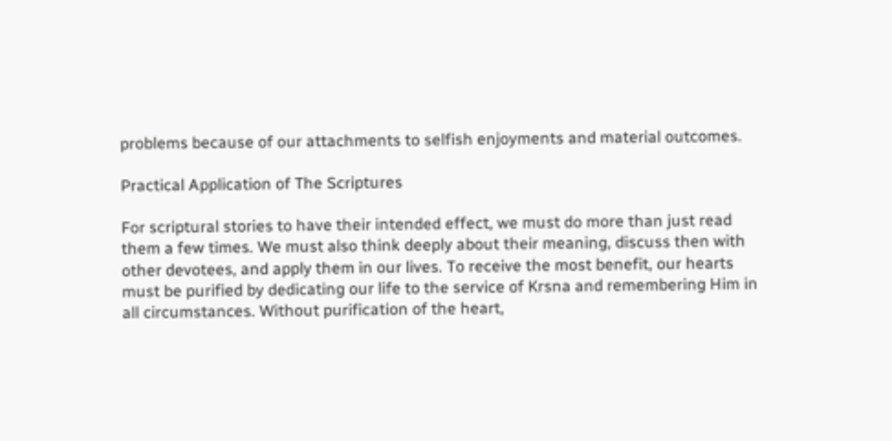problems because of our attachments to selfish enjoyments and material outcomes.

Practical Application of The Scriptures

For scriptural stories to have their intended effect, we must do more than just read them a few times. We must also think deeply about their meaning, discuss then with other devotees, and apply them in our lives. To receive the most benefit, our hearts must be purified by dedicating our life to the service of Krsna and remembering Him in all circumstances. Without purification of the heart,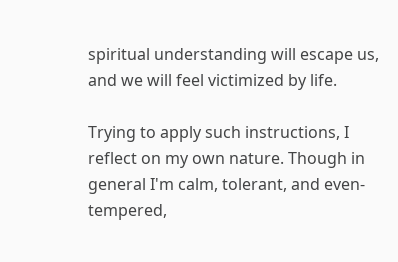spiritual understanding will escape us, and we will feel victimized by life.

Trying to apply such instructions, I reflect on my own nature. Though in general I'm calm, tolerant, and even-tempered,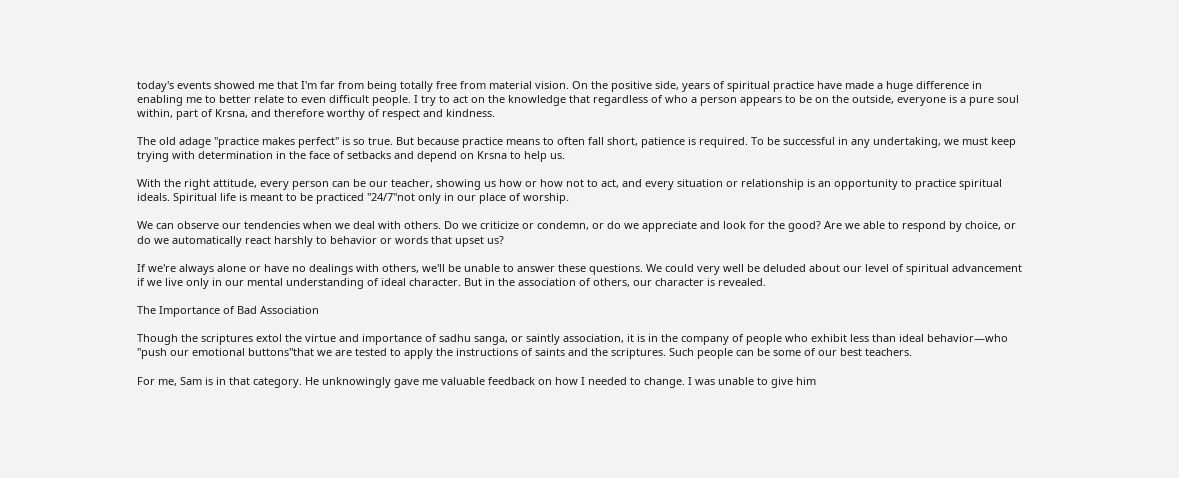today's events showed me that I'm far from being totally free from material vision. On the positive side, years of spiritual practice have made a huge difference in enabling me to better relate to even difficult people. I try to act on the knowledge that regardless of who a person appears to be on the outside, everyone is a pure soul within, part of Krsna, and therefore worthy of respect and kindness.

The old adage "practice makes perfect" is so true. But because practice means to often fall short, patience is required. To be successful in any undertaking, we must keep trying with determination in the face of setbacks and depend on Krsna to help us.

With the right attitude, every person can be our teacher, showing us how or how not to act, and every situation or relationship is an opportunity to practice spiritual ideals. Spiritual life is meant to be practiced "24/7"not only in our place of worship.

We can observe our tendencies when we deal with others. Do we criticize or condemn, or do we appreciate and look for the good? Are we able to respond by choice, or do we automatically react harshly to behavior or words that upset us?

If we're always alone or have no dealings with others, we'll be unable to answer these questions. We could very well be deluded about our level of spiritual advancement if we live only in our mental understanding of ideal character. But in the association of others, our character is revealed.

The Importance of Bad Association

Though the scriptures extol the virtue and importance of sadhu sanga, or saintly association, it is in the company of people who exhibit less than ideal behavior—who "push our emotional buttons"that we are tested to apply the instructions of saints and the scriptures. Such people can be some of our best teachers.

For me, Sam is in that category. He unknowingly gave me valuable feedback on how I needed to change. I was unable to give him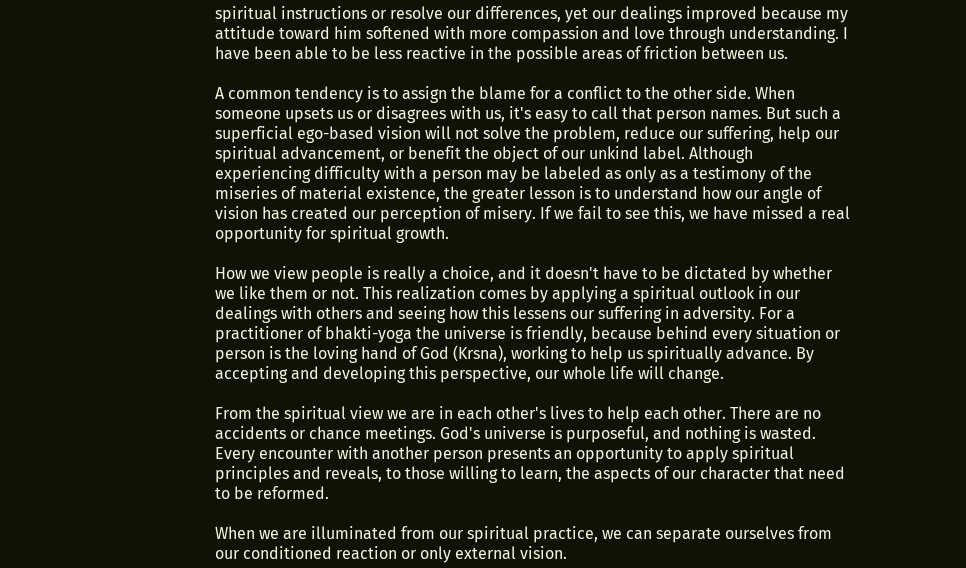spiritual instructions or resolve our differences, yet our dealings improved because my attitude toward him softened with more compassion and love through understanding. I have been able to be less reactive in the possible areas of friction between us.

A common tendency is to assign the blame for a conflict to the other side. When someone upsets us or disagrees with us, it's easy to call that person names. But such a superficial ego-based vision will not solve the problem, reduce our suffering, help our spiritual advancement, or benefit the object of our unkind label. Although experiencing difficulty with a person may be labeled as only as a testimony of the miseries of material existence, the greater lesson is to understand how our angle of vision has created our perception of misery. If we fail to see this, we have missed a real opportunity for spiritual growth.

How we view people is really a choice, and it doesn't have to be dictated by whether we like them or not. This realization comes by applying a spiritual outlook in our dealings with others and seeing how this lessens our suffering in adversity. For a practitioner of bhakti-yoga the universe is friendly, because behind every situation or person is the loving hand of God (Krsna), working to help us spiritually advance. By accepting and developing this perspective, our whole life will change.

From the spiritual view we are in each other's lives to help each other. There are no accidents or chance meetings. God's universe is purposeful, and nothing is wasted. Every encounter with another person presents an opportunity to apply spiritual principles and reveals, to those willing to learn, the aspects of our character that need to be reformed.

When we are illuminated from our spiritual practice, we can separate ourselves from our conditioned reaction or only external vision.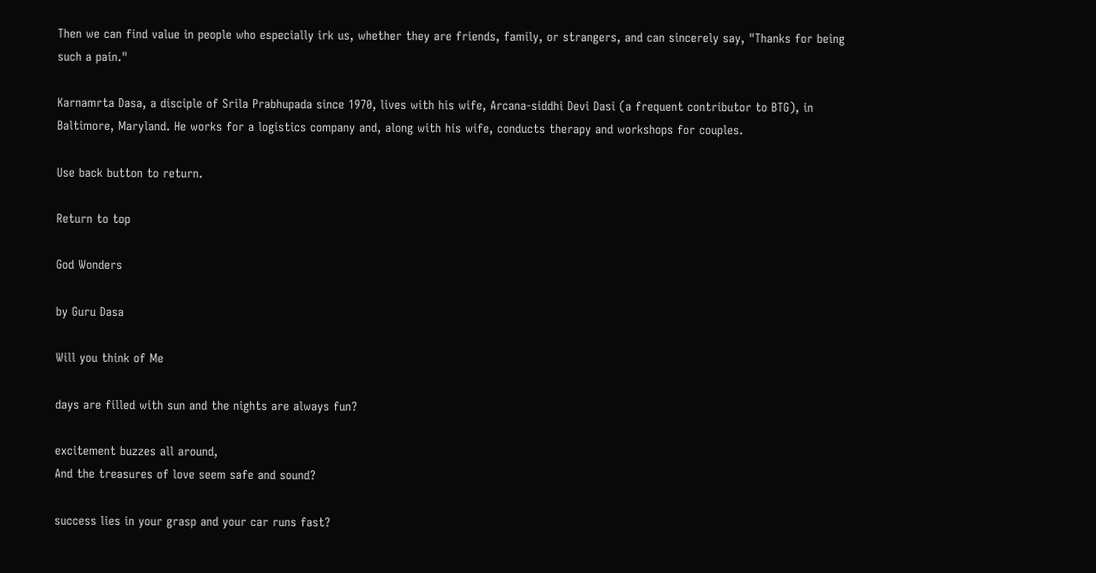Then we can find value in people who especially irk us, whether they are friends, family, or strangers, and can sincerely say, "Thanks for being such a pain."

Karnamrta Dasa, a disciple of Srila Prabhupada since 1970, lives with his wife, Arcana-siddhi Devi Dasi (a frequent contributor to BTG), in Baltimore, Maryland. He works for a logistics company and, along with his wife, conducts therapy and workshops for couples.

Use back button to return.

Return to top

God Wonders

by Guru Dasa

Will you think of Me

days are filled with sun and the nights are always fun?

excitement buzzes all around,
And the treasures of love seem safe and sound?

success lies in your grasp and your car runs fast?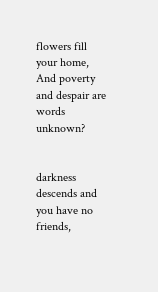flowers fill your home,
And poverty and despair are words unknown?


darkness descends and you have no friends,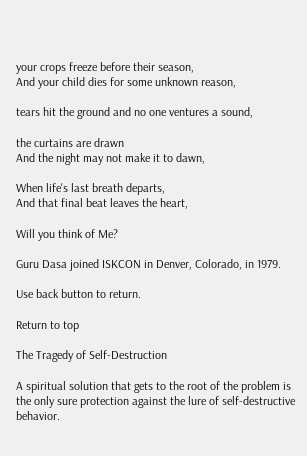your crops freeze before their season,
And your child dies for some unknown reason,

tears hit the ground and no one ventures a sound,

the curtains are drawn
And the night may not make it to dawn,

When life's last breath departs,
And that final beat leaves the heart,

Will you think of Me?

Guru Dasa joined ISKCON in Denver, Colorado, in 1979.

Use back button to return.

Return to top

The Tragedy of Self-Destruction

A spiritual solution that gets to the root of the problem is the only sure protection against the lure of self-destructive behavior.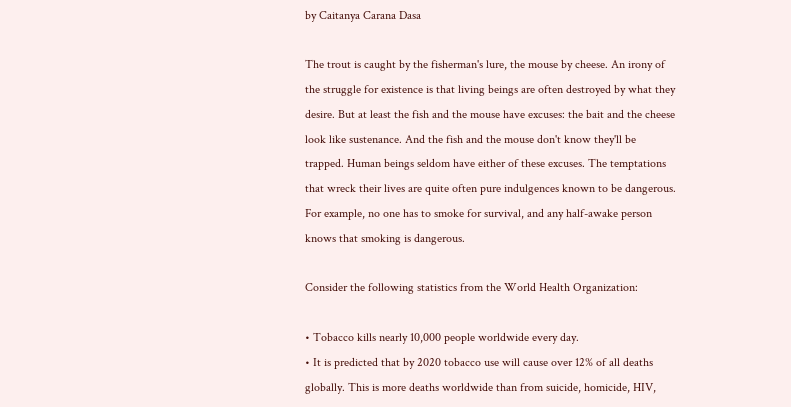by Caitanya Carana Dasa

The trout is caught by the fisherman's lure, the mouse by cheese. An irony of the struggle for existence is that living beings are often destroyed by what they desire. But at least the fish and the mouse have excuses: the bait and the cheese look like sustenance. And the fish and the mouse don't know they'll be trapped. Human beings seldom have either of these excuses. The temptations that wreck their lives are quite often pure indulgences known to be dangerous. For example, no one has to smoke for survival, and any half-awake person knows that smoking is dangerous.

Consider the following statistics from the World Health Organization:

• Tobacco kills nearly 10,000 people worldwide every day.
• It is predicted that by 2020 tobacco use will cause over 12% of all deaths globally. This is more deaths worldwide than from suicide, homicide, HIV,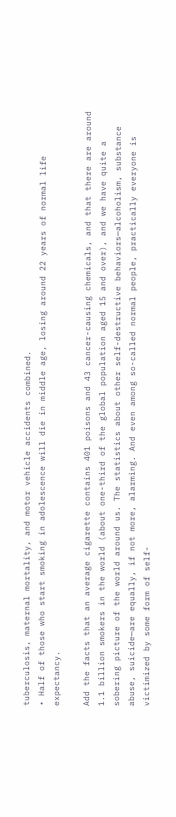tuberculosis, maternal mortality, and motor vehicle accidents combined.
• Half of those who start smoking in adolescence will die in middle age, losing around 22 years of normal life expectancy.

Add the facts that an average cigarette contains 401 poisons and 43 cancer-causing chemicals, and that there are around 1.1 billion smokers in the world (about one-third of the global population aged 15 and over), and we have quite a sobering picture of the world around us. The statistics about other self-destructive behaviors—alcoholism, substance abuse, suicide—are equally, if not more, alarming. And even among so-called normal people, practically everyone is victimized by some form of self-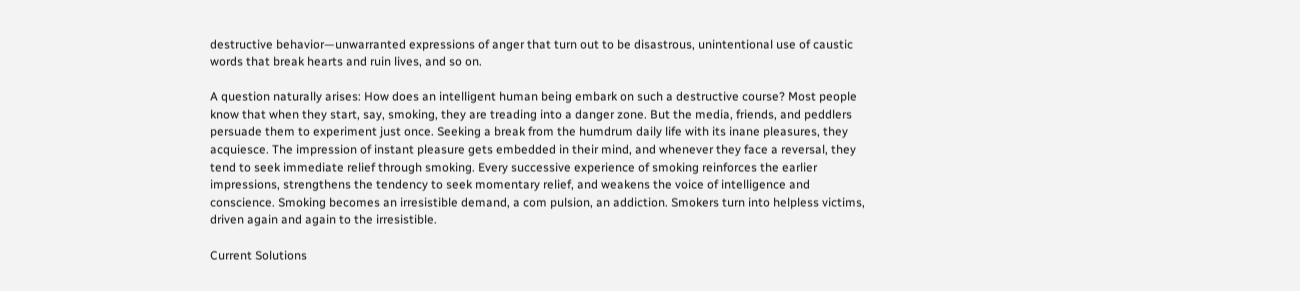destructive behavior—unwarranted expressions of anger that turn out to be disastrous, unintentional use of caustic words that break hearts and ruin lives, and so on.

A question naturally arises: How does an intelligent human being embark on such a destructive course? Most people know that when they start, say, smoking, they are treading into a danger zone. But the media, friends, and peddlers persuade them to experiment just once. Seeking a break from the humdrum daily life with its inane pleasures, they acquiesce. The impression of instant pleasure gets embedded in their mind, and whenever they face a reversal, they tend to seek immediate relief through smoking. Every successive experience of smoking reinforces the earlier impressions, strengthens the tendency to seek momentary relief, and weakens the voice of intelligence and conscience. Smoking becomes an irresistible demand, a com pulsion, an addiction. Smokers turn into helpless victims, driven again and again to the irresistible.

Current Solutions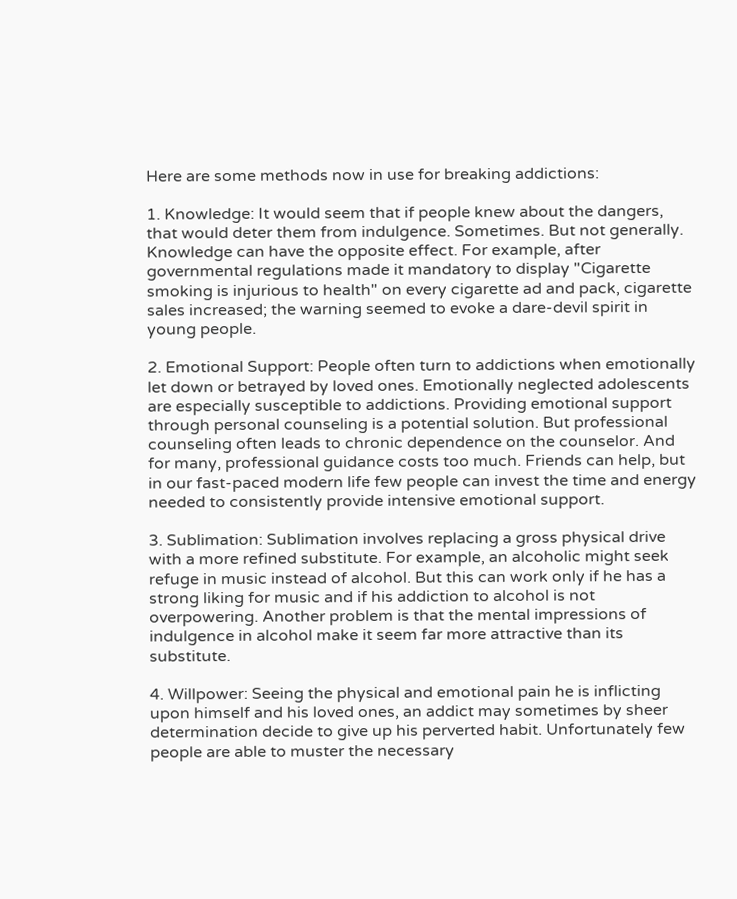Here are some methods now in use for breaking addictions:

1. Knowledge: It would seem that if people knew about the dangers, that would deter them from indulgence. Sometimes. But not generally. Knowledge can have the opposite effect. For example, after governmental regulations made it mandatory to display "Cigarette smoking is injurious to health" on every cigarette ad and pack, cigarette sales increased; the warning seemed to evoke a dare-devil spirit in young people.

2. Emotional Support: People often turn to addictions when emotionally let down or betrayed by loved ones. Emotionally neglected adolescents are especially susceptible to addictions. Providing emotional support through personal counseling is a potential solution. But professional counseling often leads to chronic dependence on the counselor. And for many, professional guidance costs too much. Friends can help, but in our fast-paced modern life few people can invest the time and energy needed to consistently provide intensive emotional support.

3. Sublimation: Sublimation involves replacing a gross physical drive with a more refined substitute. For example, an alcoholic might seek refuge in music instead of alcohol. But this can work only if he has a strong liking for music and if his addiction to alcohol is not overpowering. Another problem is that the mental impressions of indulgence in alcohol make it seem far more attractive than its substitute.

4. Willpower: Seeing the physical and emotional pain he is inflicting upon himself and his loved ones, an addict may sometimes by sheer determination decide to give up his perverted habit. Unfortunately few people are able to muster the necessary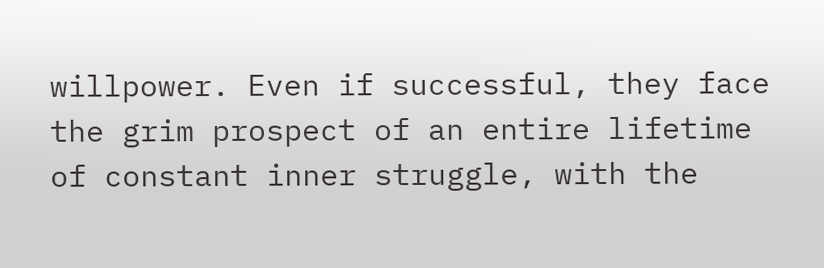willpower. Even if successful, they face the grim prospect of an entire lifetime of constant inner struggle, with the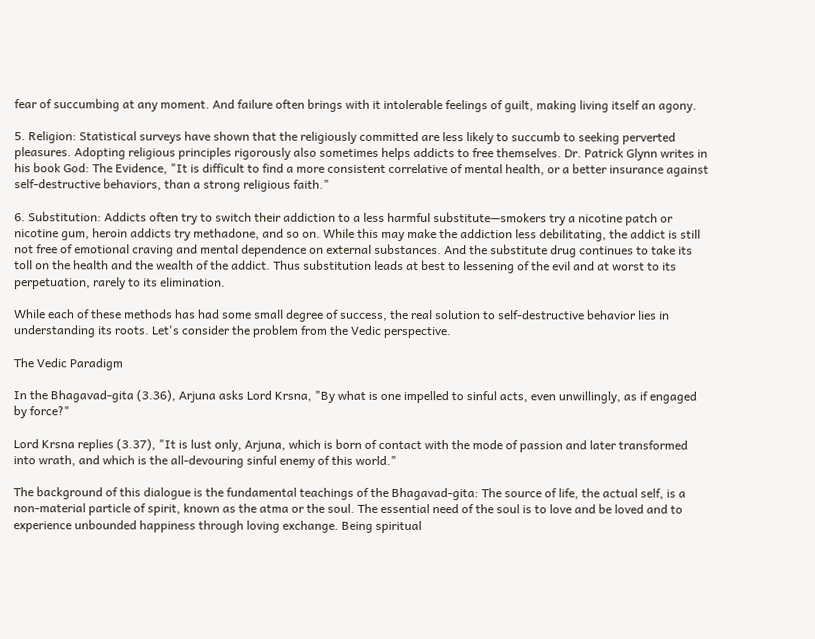fear of succumbing at any moment. And failure often brings with it intolerable feelings of guilt, making living itself an agony.

5. Religion: Statistical surveys have shown that the religiously committed are less likely to succumb to seeking perverted pleasures. Adopting religious principles rigorously also sometimes helps addicts to free themselves. Dr. Patrick Glynn writes in his book God: The Evidence, "It is difficult to find a more consistent correlative of mental health, or a better insurance against self-destructive behaviors, than a strong religious faith."

6. Substitution: Addicts often try to switch their addiction to a less harmful substitute—smokers try a nicotine patch or nicotine gum, heroin addicts try methadone, and so on. While this may make the addiction less debilitating, the addict is still not free of emotional craving and mental dependence on external substances. And the substitute drug continues to take its toll on the health and the wealth of the addict. Thus substitution leads at best to lessening of the evil and at worst to its perpetuation, rarely to its elimination.

While each of these methods has had some small degree of success, the real solution to self-destructive behavior lies in understanding its roots. Let's consider the problem from the Vedic perspective.

The Vedic Paradigm

In the Bhagavad-gita (3.36), Arjuna asks Lord Krsna, "By what is one impelled to sinful acts, even unwillingly, as if engaged by force?"

Lord Krsna replies (3.37), "It is lust only, Arjuna, which is born of contact with the mode of passion and later transformed into wrath, and which is the all-devouring sinful enemy of this world."

The background of this dialogue is the fundamental teachings of the Bhagavad-gita: The source of life, the actual self, is a non-material particle of spirit, known as the atma or the soul. The essential need of the soul is to love and be loved and to experience unbounded happiness through loving exchange. Being spiritual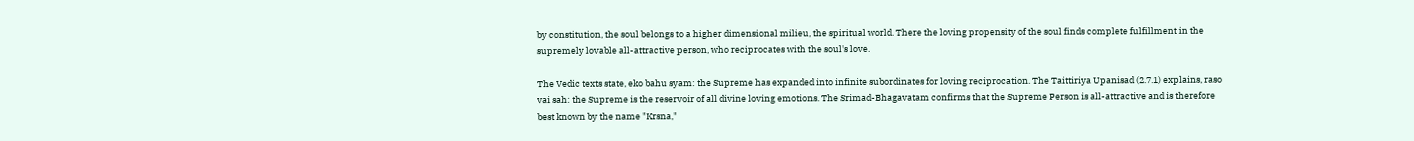by constitution, the soul belongs to a higher dimensional milieu, the spiritual world. There the loving propensity of the soul finds complete fulfillment in the supremely lovable all-attractive person, who reciprocates with the soul's love.

The Vedic texts state, eko bahu syam: the Supreme has expanded into infinite subordinates for loving reciprocation. The Taittiriya Upanisad (2.7.1) explains, raso vai sah: the Supreme is the reservoir of all divine loving emotions. The Srimad-Bhagavatam confirms that the Supreme Person is all-attractive and is therefore best known by the name "Krsna,"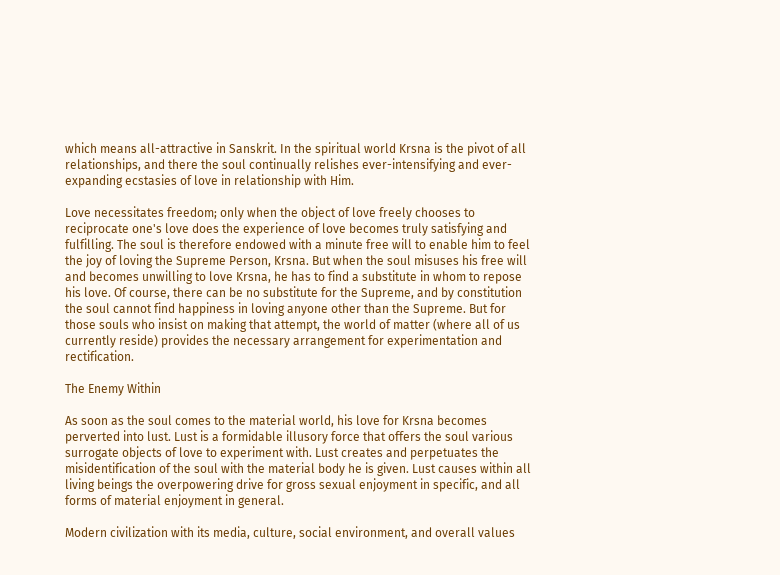which means all-attractive in Sanskrit. In the spiritual world Krsna is the pivot of all relationships, and there the soul continually relishes ever-intensifying and ever-expanding ecstasies of love in relationship with Him.

Love necessitates freedom; only when the object of love freely chooses to reciprocate one's love does the experience of love becomes truly satisfying and fulfilling. The soul is therefore endowed with a minute free will to enable him to feel the joy of loving the Supreme Person, Krsna. But when the soul misuses his free will and becomes unwilling to love Krsna, he has to find a substitute in whom to repose his love. Of course, there can be no substitute for the Supreme, and by constitution the soul cannot find happiness in loving anyone other than the Supreme. But for those souls who insist on making that attempt, the world of matter (where all of us currently reside) provides the necessary arrangement for experimentation and rectification.

The Enemy Within

As soon as the soul comes to the material world, his love for Krsna becomes perverted into lust. Lust is a formidable illusory force that offers the soul various surrogate objects of love to experiment with. Lust creates and perpetuates the misidentification of the soul with the material body he is given. Lust causes within all living beings the overpowering drive for gross sexual enjoyment in specific, and all forms of material enjoyment in general.

Modern civilization with its media, culture, social environment, and overall values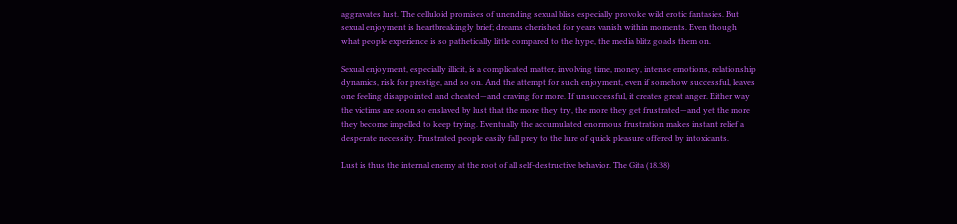aggravates lust. The celluloid promises of unending sexual bliss especially provoke wild erotic fantasies. But sexual enjoyment is heartbreakingly brief; dreams cherished for years vanish within moments. Even though what people experience is so pathetically little compared to the hype, the media blitz goads them on.

Sexual enjoyment, especially illicit, is a complicated matter, involving time, money, intense emotions, relationship dynamics, risk for prestige, and so on. And the attempt for such enjoyment, even if somehow successful, leaves one feeling disappointed and cheated—and craving for more. If unsuccessful, it creates great anger. Either way the victims are soon so enslaved by lust that the more they try, the more they get frustrated—and yet the more they become impelled to keep trying. Eventually the accumulated enormous frustration makes instant relief a desperate necessity. Frustrated people easily fall prey to the lure of quick pleasure offered by intoxicants.

Lust is thus the internal enemy at the root of all self-destructive behavior. The Gita (18.38)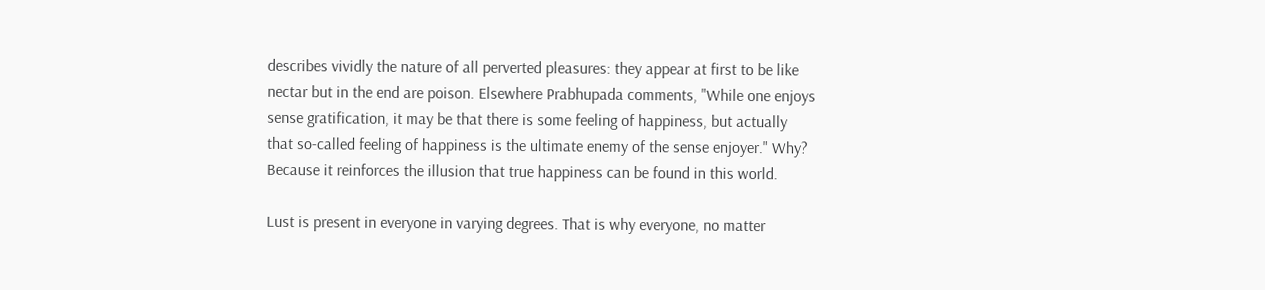describes vividly the nature of all perverted pleasures: they appear at first to be like nectar but in the end are poison. Elsewhere Prabhupada comments, "While one enjoys sense gratification, it may be that there is some feeling of happiness, but actually that so-called feeling of happiness is the ultimate enemy of the sense enjoyer." Why? Because it reinforces the illusion that true happiness can be found in this world.

Lust is present in everyone in varying degrees. That is why everyone, no matter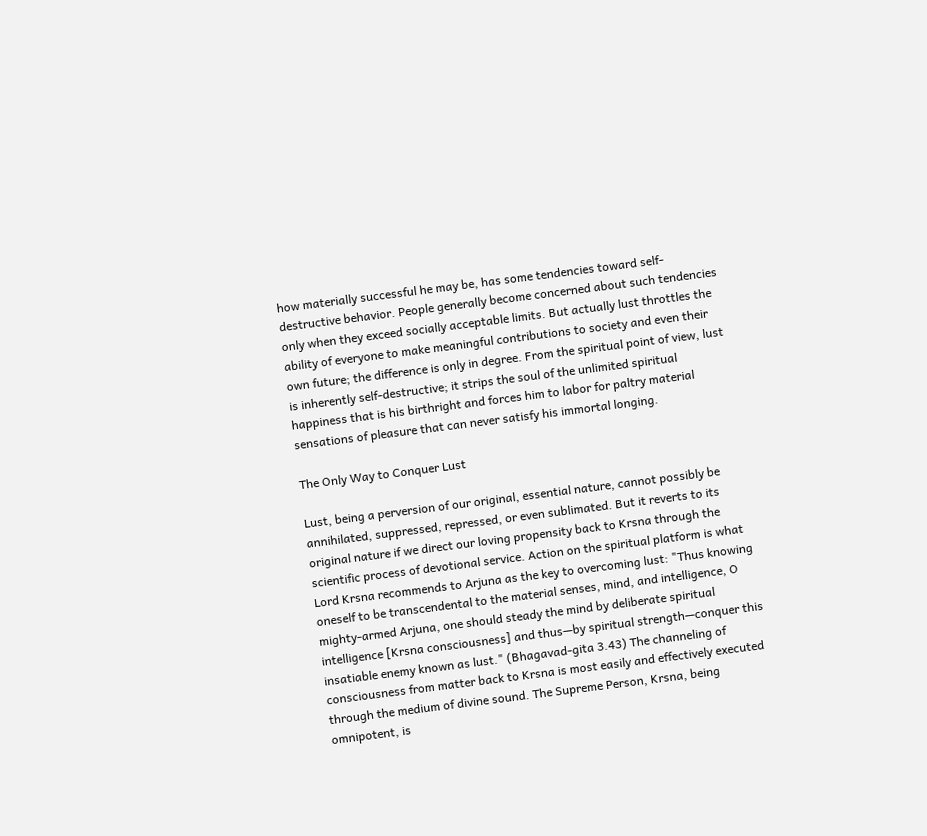how materially successful he may be, has some tendencies toward self-destructive behavior. People generally become concerned about such tendencies only when they exceed socially acceptable limits. But actually lust throttles the ability of everyone to make meaningful contributions to society and even their own future; the difference is only in degree. From the spiritual point of view, lust is inherently self-destructive; it strips the soul of the unlimited spiritual happiness that is his birthright and forces him to labor for paltry material sensations of pleasure that can never satisfy his immortal longing.

The Only Way to Conquer Lust

Lust, being a perversion of our original, essential nature, cannot possibly be annihilated, suppressed, repressed, or even sublimated. But it reverts to its original nature if we direct our loving propensity back to Krsna through the scientific process of devotional service. Action on the spiritual platform is what Lord Krsna recommends to Arjuna as the key to overcoming lust: "Thus knowing oneself to be transcendental to the material senses, mind, and intelligence, O mighty-armed Arjuna, one should steady the mind by deliberate spiritual intelligence [Krsna consciousness] and thus—by spiritual strength—conquer this insatiable enemy known as lust." (Bhagavad-gita 3.43) The channeling of consciousness from matter back to Krsna is most easily and effectively executed through the medium of divine sound. The Supreme Person, Krsna, being omnipotent, is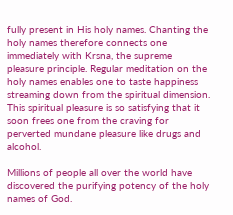fully present in His holy names. Chanting the holy names therefore connects one immediately with Krsna, the supreme pleasure principle. Regular meditation on the holy names enables one to taste happiness streaming down from the spiritual dimension. This spiritual pleasure is so satisfying that it soon frees one from the craving for perverted mundane pleasure like drugs and alcohol.

Millions of people all over the world have discovered the purifying potency of the holy names of God.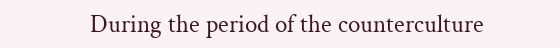During the period of the counterculture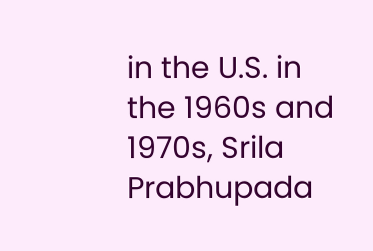in the U.S. in the 1960s and 1970s, Srila Prabhupada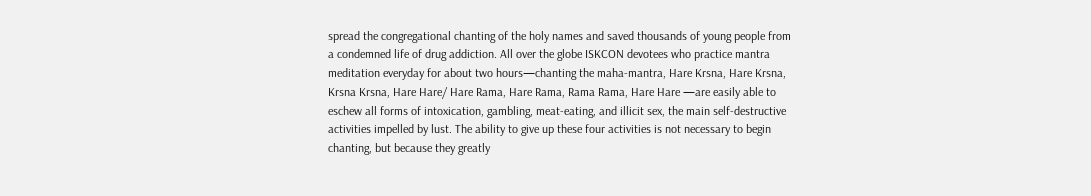spread the congregational chanting of the holy names and saved thousands of young people from a condemned life of drug addiction. All over the globe ISKCON devotees who practice mantra meditation everyday for about two hours—chanting the maha-mantra, Hare Krsna, Hare Krsna, Krsna Krsna, Hare Hare/ Hare Rama, Hare Rama, Rama Rama, Hare Hare —are easily able to eschew all forms of intoxication, gambling, meat-eating, and illicit sex, the main self-destructive activities impelled by lust. The ability to give up these four activities is not necessary to begin chanting, but because they greatly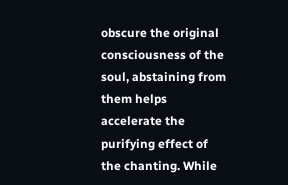obscure the original consciousness of the soul, abstaining from them helps accelerate the purifying effect of the chanting. While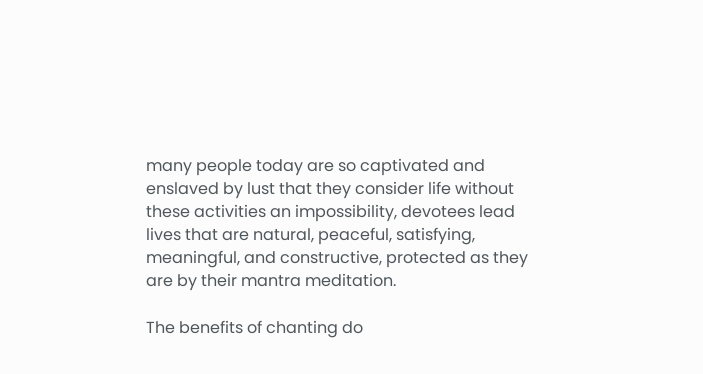many people today are so captivated and enslaved by lust that they consider life without these activities an impossibility, devotees lead lives that are natural, peaceful, satisfying, meaningful, and constructive, protected as they are by their mantra meditation.

The benefits of chanting do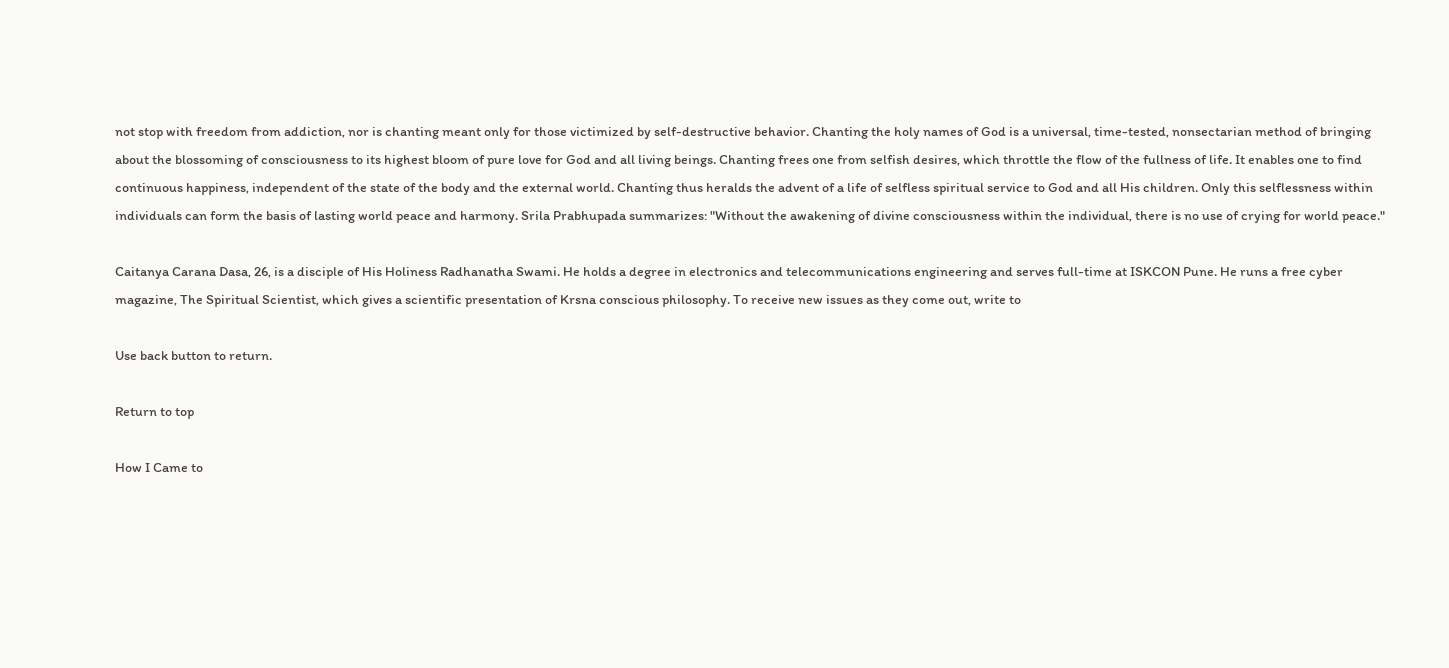not stop with freedom from addiction, nor is chanting meant only for those victimized by self-destructive behavior. Chanting the holy names of God is a universal, time-tested, nonsectarian method of bringing about the blossoming of consciousness to its highest bloom of pure love for God and all living beings. Chanting frees one from selfish desires, which throttle the flow of the fullness of life. It enables one to find continuous happiness, independent of the state of the body and the external world. Chanting thus heralds the advent of a life of selfless spiritual service to God and all His children. Only this selflessness within individuals can form the basis of lasting world peace and harmony. Srila Prabhupada summarizes: "Without the awakening of divine consciousness within the individual, there is no use of crying for world peace."

Caitanya Carana Dasa, 26, is a disciple of His Holiness Radhanatha Swami. He holds a degree in electronics and telecommunications engineering and serves full-time at ISKCON Pune. He runs a free cyber magazine, The Spiritual Scientist, which gives a scientific presentation of Krsna conscious philosophy. To receive new issues as they come out, write to

Use back button to return.

Return to top

How I Came to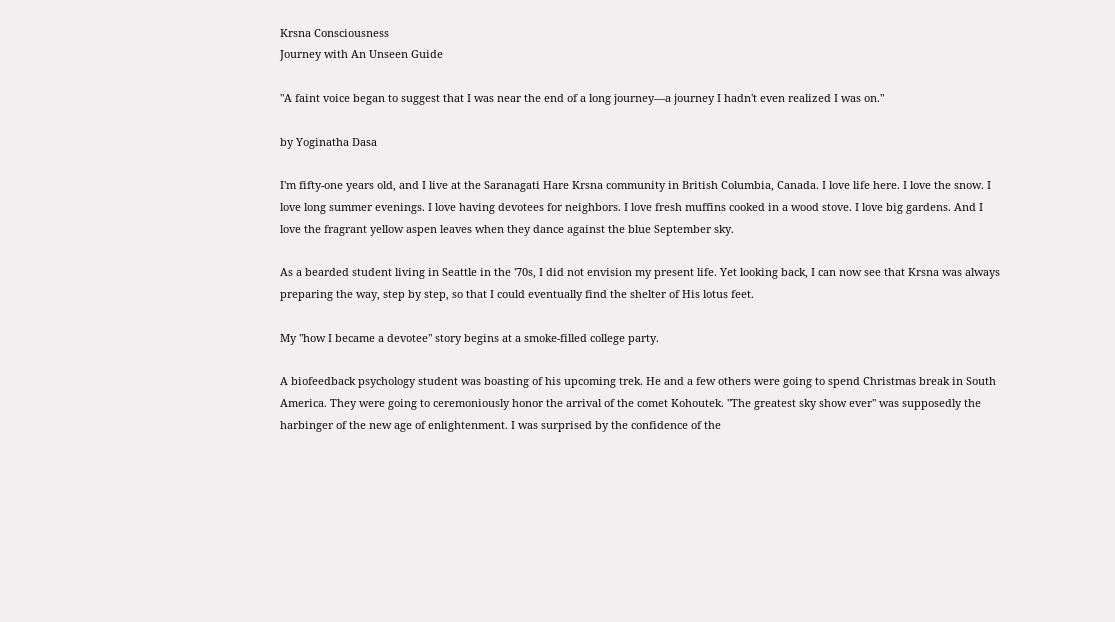Krsna Consciousness
Journey with An Unseen Guide

"A faint voice began to suggest that I was near the end of a long journey—a journey I hadn't even realized I was on."

by Yoginatha Dasa

I'm fifty-one years old, and I live at the Saranagati Hare Krsna community in British Columbia, Canada. I love life here. I love the snow. I love long summer evenings. I love having devotees for neighbors. I love fresh muffins cooked in a wood stove. I love big gardens. And I love the fragrant yellow aspen leaves when they dance against the blue September sky.

As a bearded student living in Seattle in the '70s, I did not envision my present life. Yet looking back, I can now see that Krsna was always preparing the way, step by step, so that I could eventually find the shelter of His lotus feet.

My "how I became a devotee" story begins at a smoke-filled college party.

A biofeedback psychology student was boasting of his upcoming trek. He and a few others were going to spend Christmas break in South America. They were going to ceremoniously honor the arrival of the comet Kohoutek. "The greatest sky show ever" was supposedly the harbinger of the new age of enlightenment. I was surprised by the confidence of the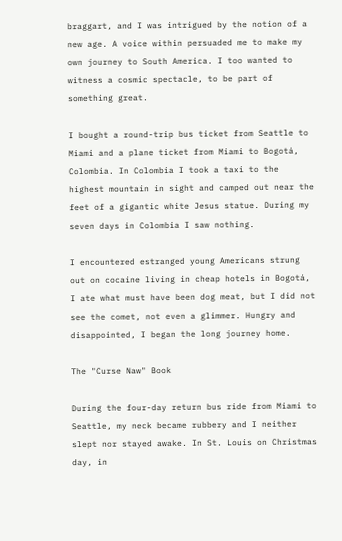braggart, and I was intrigued by the notion of a new age. A voice within persuaded me to make my own journey to South America. I too wanted to witness a cosmic spectacle, to be part of something great.

I bought a round-trip bus ticket from Seattle to Miami and a plane ticket from Miami to Bogotá, Colombia. In Colombia I took a taxi to the highest mountain in sight and camped out near the feet of a gigantic white Jesus statue. During my seven days in Colombia I saw nothing.

I encountered estranged young Americans strung out on cocaine living in cheap hotels in Bogotá, I ate what must have been dog meat, but I did not see the comet, not even a glimmer. Hungry and disappointed, I began the long journey home.

The "Curse Naw" Book

During the four-day return bus ride from Miami to Seattle, my neck became rubbery and I neither slept nor stayed awake. In St. Louis on Christmas day, in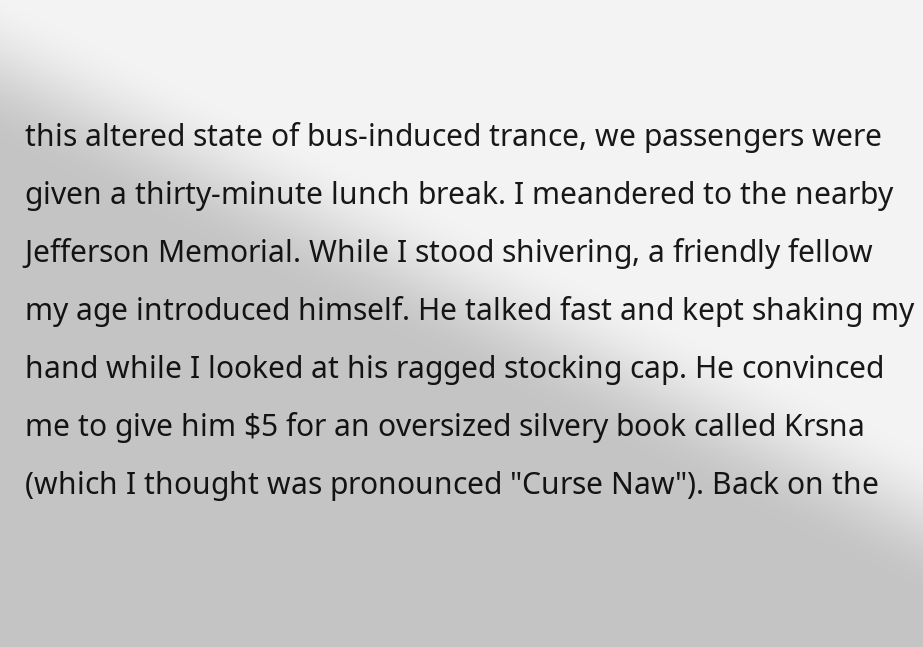this altered state of bus-induced trance, we passengers were given a thirty-minute lunch break. I meandered to the nearby Jefferson Memorial. While I stood shivering, a friendly fellow my age introduced himself. He talked fast and kept shaking my hand while I looked at his ragged stocking cap. He convinced me to give him $5 for an oversized silvery book called Krsna (which I thought was pronounced "Curse Naw"). Back on the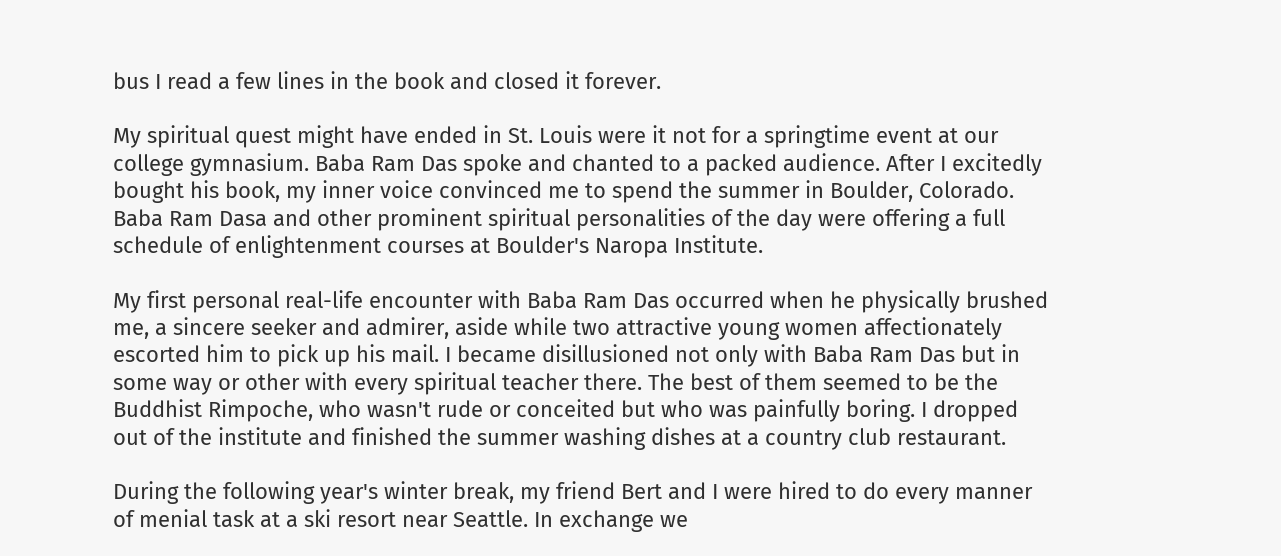bus I read a few lines in the book and closed it forever.

My spiritual quest might have ended in St. Louis were it not for a springtime event at our college gymnasium. Baba Ram Das spoke and chanted to a packed audience. After I excitedly bought his book, my inner voice convinced me to spend the summer in Boulder, Colorado. Baba Ram Dasa and other prominent spiritual personalities of the day were offering a full schedule of enlightenment courses at Boulder's Naropa Institute.

My first personal real-life encounter with Baba Ram Das occurred when he physically brushed me, a sincere seeker and admirer, aside while two attractive young women affectionately escorted him to pick up his mail. I became disillusioned not only with Baba Ram Das but in some way or other with every spiritual teacher there. The best of them seemed to be the Buddhist Rimpoche, who wasn't rude or conceited but who was painfully boring. I dropped out of the institute and finished the summer washing dishes at a country club restaurant.

During the following year's winter break, my friend Bert and I were hired to do every manner of menial task at a ski resort near Seattle. In exchange we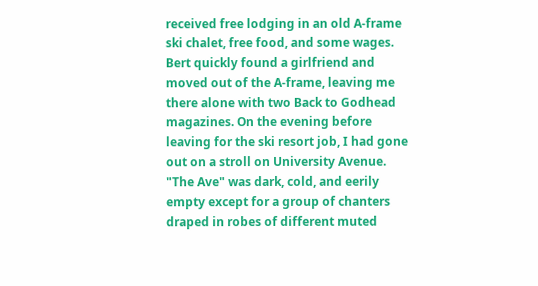received free lodging in an old A-frame ski chalet, free food, and some wages. Bert quickly found a girlfriend and moved out of the A-frame, leaving me there alone with two Back to Godhead magazines. On the evening before leaving for the ski resort job, I had gone out on a stroll on University Avenue. "The Ave" was dark, cold, and eerily empty except for a group of chanters draped in robes of different muted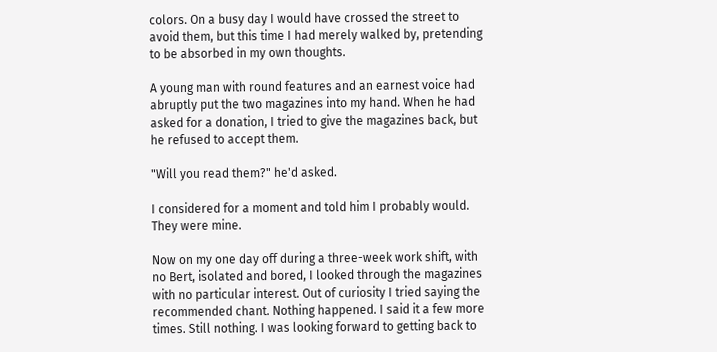colors. On a busy day I would have crossed the street to avoid them, but this time I had merely walked by, pretending to be absorbed in my own thoughts.

A young man with round features and an earnest voice had abruptly put the two magazines into my hand. When he had asked for a donation, I tried to give the magazines back, but he refused to accept them.

"Will you read them?" he'd asked.

I considered for a moment and told him I probably would. They were mine.

Now on my one day off during a three-week work shift, with no Bert, isolated and bored, I looked through the magazines with no particular interest. Out of curiosity I tried saying the recommended chant. Nothing happened. I said it a few more times. Still nothing. I was looking forward to getting back to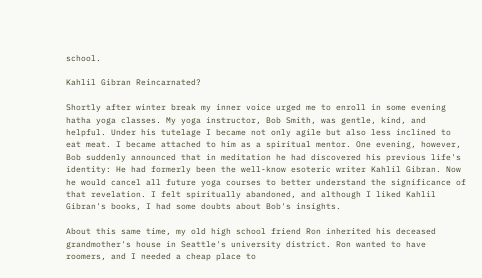school.

Kahlil Gibran Reincarnated?

Shortly after winter break my inner voice urged me to enroll in some evening hatha yoga classes. My yoga instructor, Bob Smith, was gentle, kind, and helpful. Under his tutelage I became not only agile but also less inclined to eat meat. I became attached to him as a spiritual mentor. One evening, however, Bob suddenly announced that in meditation he had discovered his previous life's identity: He had formerly been the well-know esoteric writer Kahlil Gibran. Now he would cancel all future yoga courses to better understand the significance of that revelation. I felt spiritually abandoned, and although I liked Kahlil Gibran's books, I had some doubts about Bob's insights.

About this same time, my old high school friend Ron inherited his deceased grandmother's house in Seattle's university district. Ron wanted to have roomers, and I needed a cheap place to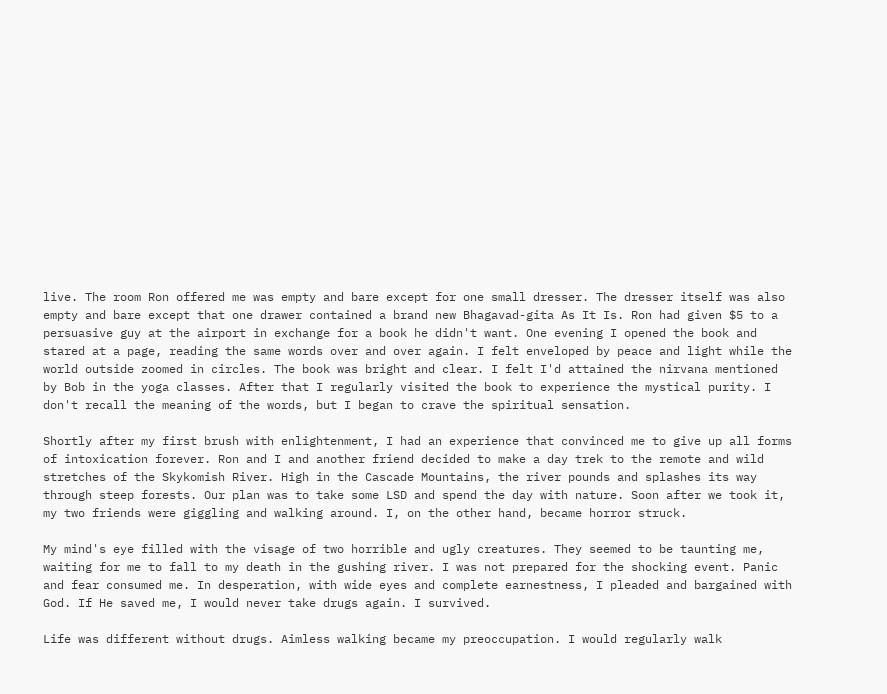live. The room Ron offered me was empty and bare except for one small dresser. The dresser itself was also empty and bare except that one drawer contained a brand new Bhagavad-gita As It Is. Ron had given $5 to a persuasive guy at the airport in exchange for a book he didn't want. One evening I opened the book and stared at a page, reading the same words over and over again. I felt enveloped by peace and light while the world outside zoomed in circles. The book was bright and clear. I felt I'd attained the nirvana mentioned by Bob in the yoga classes. After that I regularly visited the book to experience the mystical purity. I don't recall the meaning of the words, but I began to crave the spiritual sensation.

Shortly after my first brush with enlightenment, I had an experience that convinced me to give up all forms of intoxication forever. Ron and I and another friend decided to make a day trek to the remote and wild stretches of the Skykomish River. High in the Cascade Mountains, the river pounds and splashes its way through steep forests. Our plan was to take some LSD and spend the day with nature. Soon after we took it, my two friends were giggling and walking around. I, on the other hand, became horror struck.

My mind's eye filled with the visage of two horrible and ugly creatures. They seemed to be taunting me, waiting for me to fall to my death in the gushing river. I was not prepared for the shocking event. Panic and fear consumed me. In desperation, with wide eyes and complete earnestness, I pleaded and bargained with God. If He saved me, I would never take drugs again. I survived.

Life was different without drugs. Aimless walking became my preoccupation. I would regularly walk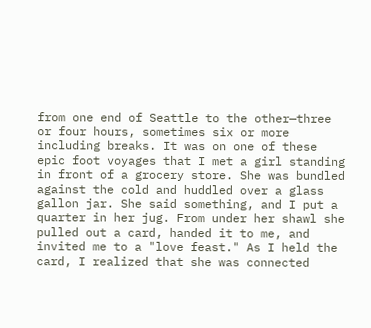from one end of Seattle to the other—three or four hours, sometimes six or more including breaks. It was on one of these epic foot voyages that I met a girl standing in front of a grocery store. She was bundled against the cold and huddled over a glass gallon jar. She said something, and I put a quarter in her jug. From under her shawl she pulled out a card, handed it to me, and invited me to a "love feast." As I held the card, I realized that she was connected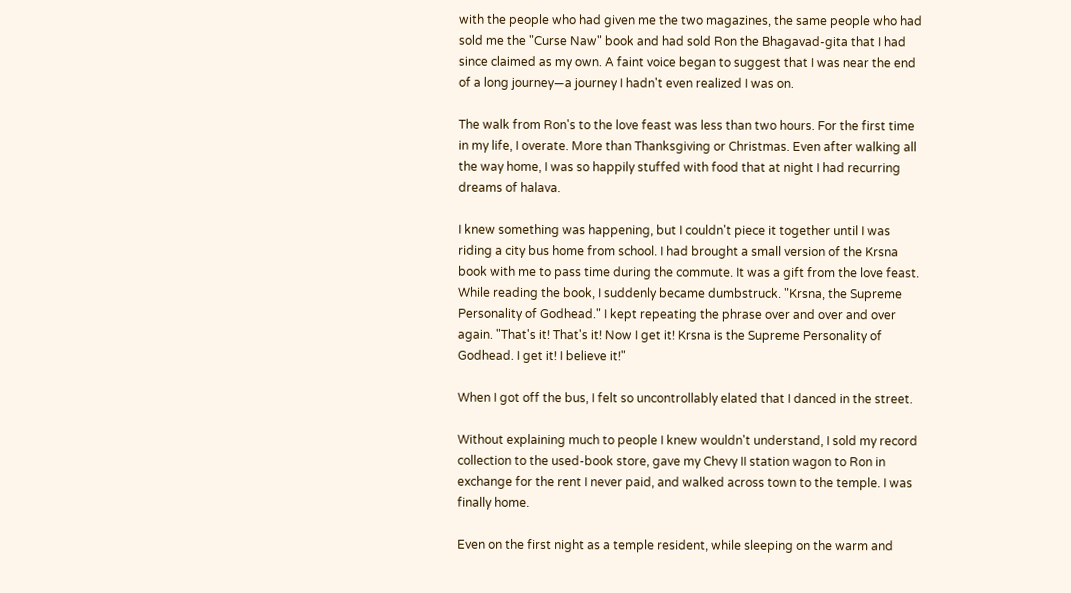with the people who had given me the two magazines, the same people who had sold me the "Curse Naw" book and had sold Ron the Bhagavad-gita that I had since claimed as my own. A faint voice began to suggest that I was near the end of a long journey—a journey I hadn't even realized I was on.

The walk from Ron's to the love feast was less than two hours. For the first time in my life, I overate. More than Thanksgiving or Christmas. Even after walking all the way home, I was so happily stuffed with food that at night I had recurring dreams of halava.

I knew something was happening, but I couldn't piece it together until I was riding a city bus home from school. I had brought a small version of the Krsna book with me to pass time during the commute. It was a gift from the love feast. While reading the book, I suddenly became dumbstruck. "Krsna, the Supreme Personality of Godhead." I kept repeating the phrase over and over and over again. "That's it! That's it! Now I get it! Krsna is the Supreme Personality of Godhead. I get it! I believe it!"

When I got off the bus, I felt so uncontrollably elated that I danced in the street.

Without explaining much to people I knew wouldn't understand, I sold my record collection to the used-book store, gave my Chevy II station wagon to Ron in exchange for the rent I never paid, and walked across town to the temple. I was finally home.

Even on the first night as a temple resident, while sleeping on the warm and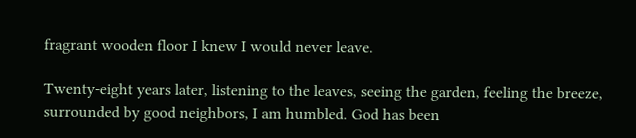fragrant wooden floor I knew I would never leave.

Twenty-eight years later, listening to the leaves, seeing the garden, feeling the breeze, surrounded by good neighbors, I am humbled. God has been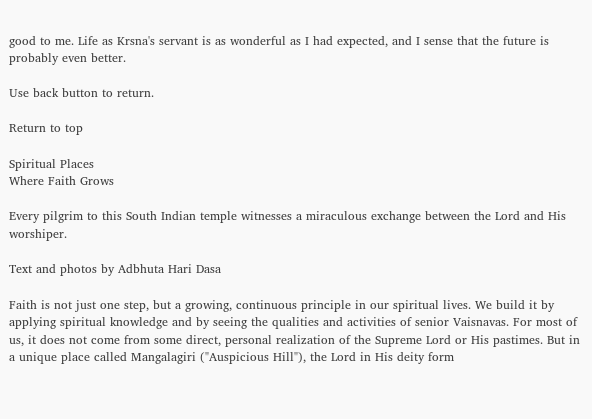good to me. Life as Krsna's servant is as wonderful as I had expected, and I sense that the future is probably even better.

Use back button to return.

Return to top

Spiritual Places
Where Faith Grows

Every pilgrim to this South Indian temple witnesses a miraculous exchange between the Lord and His worshiper.

Text and photos by Adbhuta Hari Dasa

Faith is not just one step, but a growing, continuous principle in our spiritual lives. We build it by applying spiritual knowledge and by seeing the qualities and activities of senior Vaisnavas. For most of us, it does not come from some direct, personal realization of the Supreme Lord or His pastimes. But in a unique place called Mangalagiri ("Auspicious Hill"), the Lord in His deity form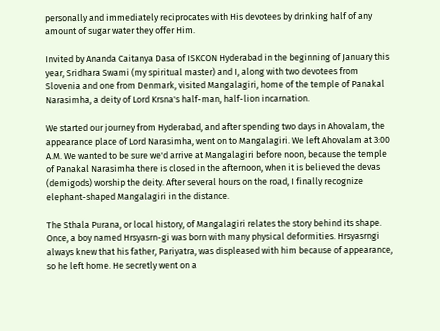personally and immediately reciprocates with His devotees by drinking half of any amount of sugar water they offer Him.

Invited by Ananda Caitanya Dasa of ISKCON Hyderabad in the beginning of January this year, Sridhara Swami (my spiritual master) and I, along with two devotees from Slovenia and one from Denmark, visited Mangalagiri, home of the temple of Panakal Narasimha, a deity of Lord Krsna's half-man, half-lion incarnation.

We started our journey from Hyderabad, and after spending two days in Ahovalam, the appearance place of Lord Narasimha, went on to Mangalagiri. We left Ahovalam at 3:00 A.M. We wanted to be sure we'd arrive at Mangalagiri before noon, because the temple of Panakal Narasimha there is closed in the afternoon, when it is believed the devas (demigods) worship the deity. After several hours on the road, I finally recognize elephant-shaped Mangalagiri in the distance.

The Sthala Purana, or local history, of Mangalagiri relates the story behind its shape. Once, a boy named Hrsyasrn-gi was born with many physical deformities. Hrsyasrngi always knew that his father, Pariyatra, was displeased with him because of appearance, so he left home. He secretly went on a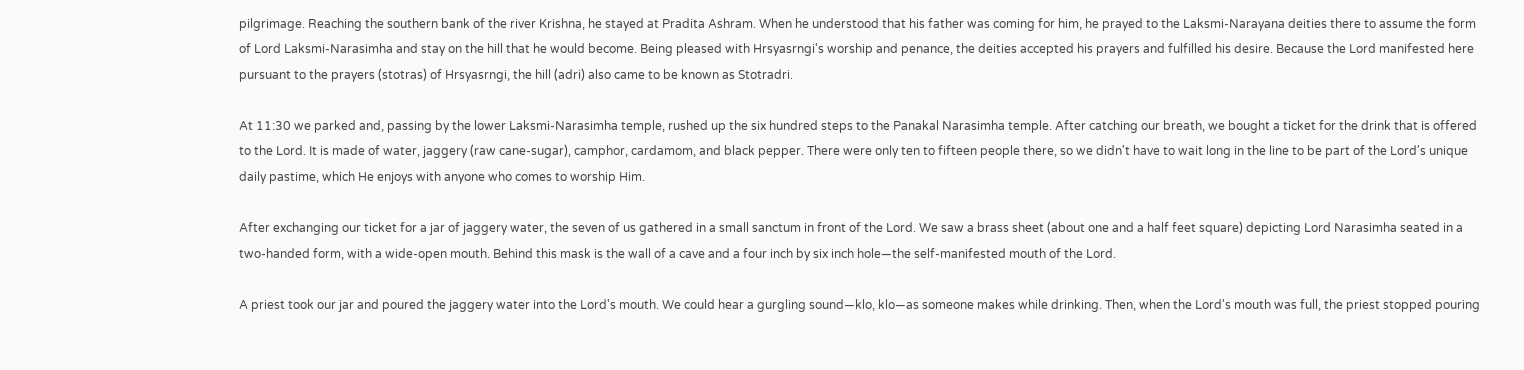pilgrimage. Reaching the southern bank of the river Krishna, he stayed at Pradita Ashram. When he understood that his father was coming for him, he prayed to the Laksmi-Narayana deities there to assume the form of Lord Laksmi-Narasimha and stay on the hill that he would become. Being pleased with Hrsyasrngi's worship and penance, the deities accepted his prayers and fulfilled his desire. Because the Lord manifested here pursuant to the prayers (stotras) of Hrsyasrngi, the hill (adri) also came to be known as Stotradri.

At 11:30 we parked and, passing by the lower Laksmi-Narasimha temple, rushed up the six hundred steps to the Panakal Narasimha temple. After catching our breath, we bought a ticket for the drink that is offered to the Lord. It is made of water, jaggery (raw cane-sugar), camphor, cardamom, and black pepper. There were only ten to fifteen people there, so we didn't have to wait long in the line to be part of the Lord's unique daily pastime, which He enjoys with anyone who comes to worship Him.

After exchanging our ticket for a jar of jaggery water, the seven of us gathered in a small sanctum in front of the Lord. We saw a brass sheet (about one and a half feet square) depicting Lord Narasimha seated in a two-handed form, with a wide-open mouth. Behind this mask is the wall of a cave and a four inch by six inch hole—the self-manifested mouth of the Lord.

A priest took our jar and poured the jaggery water into the Lord's mouth. We could hear a gurgling sound—klo, klo—as someone makes while drinking. Then, when the Lord's mouth was full, the priest stopped pouring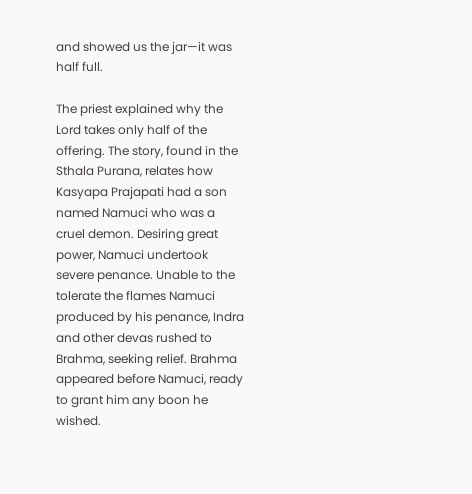and showed us the jar—it was half full.

The priest explained why the Lord takes only half of the offering. The story, found in the Sthala Purana, relates how Kasyapa Prajapati had a son named Namuci who was a cruel demon. Desiring great power, Namuci undertook severe penance. Unable to the tolerate the flames Namuci produced by his penance, Indra and other devas rushed to Brahma, seeking relief. Brahma appeared before Namuci, ready to grant him any boon he wished.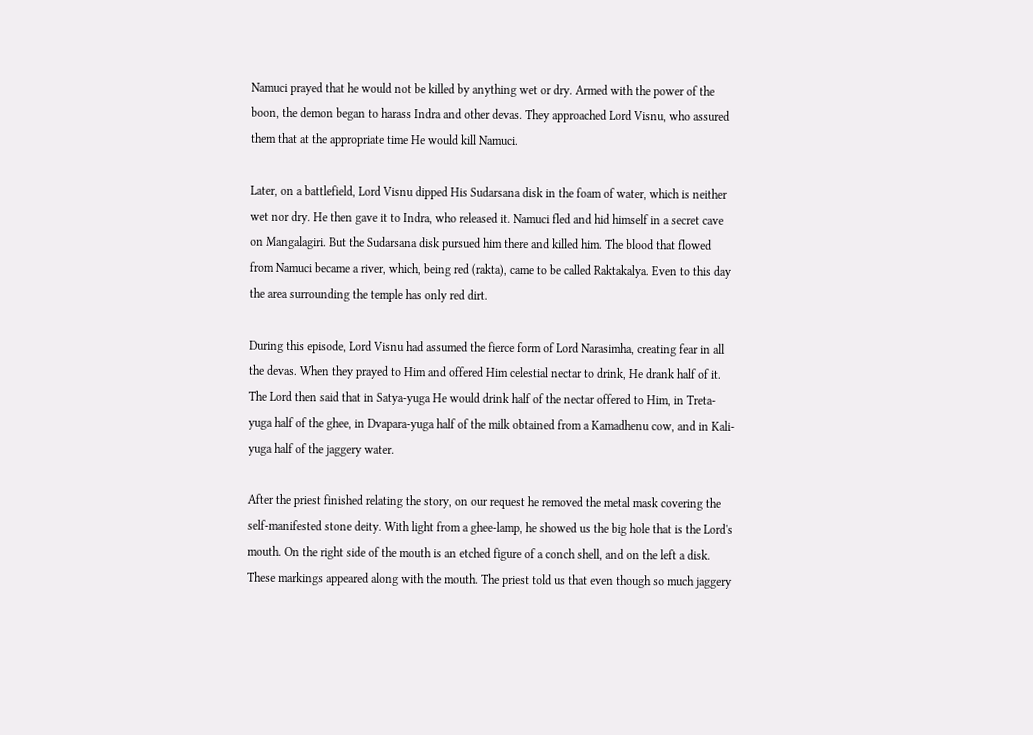Namuci prayed that he would not be killed by anything wet or dry. Armed with the power of the boon, the demon began to harass Indra and other devas. They approached Lord Visnu, who assured them that at the appropriate time He would kill Namuci.

Later, on a battlefield, Lord Visnu dipped His Sudarsana disk in the foam of water, which is neither wet nor dry. He then gave it to Indra, who released it. Namuci fled and hid himself in a secret cave on Mangalagiri. But the Sudarsana disk pursued him there and killed him. The blood that flowed from Namuci became a river, which, being red (rakta), came to be called Raktakalya. Even to this day the area surrounding the temple has only red dirt.

During this episode, Lord Visnu had assumed the fierce form of Lord Narasimha, creating fear in all the devas. When they prayed to Him and offered Him celestial nectar to drink, He drank half of it. The Lord then said that in Satya-yuga He would drink half of the nectar offered to Him, in Treta-yuga half of the ghee, in Dvapara-yuga half of the milk obtained from a Kamadhenu cow, and in Kali-yuga half of the jaggery water.

After the priest finished relating the story, on our request he removed the metal mask covering the self-manifested stone deity. With light from a ghee-lamp, he showed us the big hole that is the Lord's mouth. On the right side of the mouth is an etched figure of a conch shell, and on the left a disk. These markings appeared along with the mouth. The priest told us that even though so much jaggery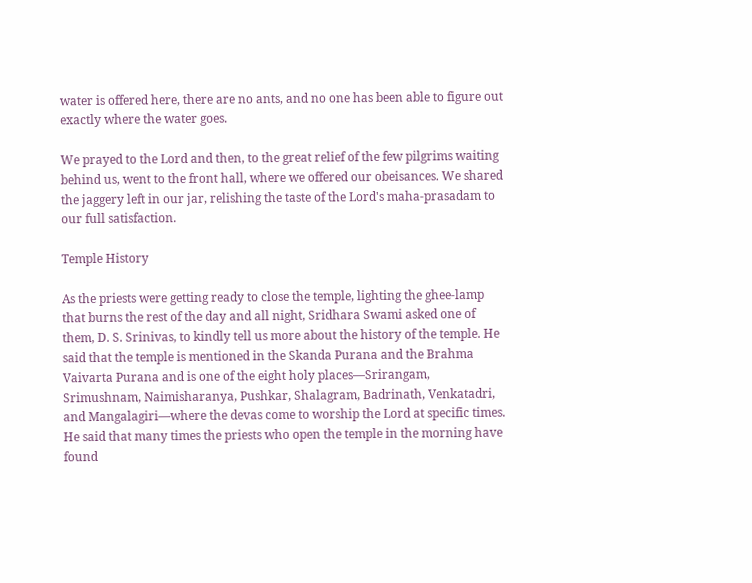water is offered here, there are no ants, and no one has been able to figure out exactly where the water goes.

We prayed to the Lord and then, to the great relief of the few pilgrims waiting behind us, went to the front hall, where we offered our obeisances. We shared the jaggery left in our jar, relishing the taste of the Lord's maha-prasadam to our full satisfaction.

Temple History

As the priests were getting ready to close the temple, lighting the ghee-lamp that burns the rest of the day and all night, Sridhara Swami asked one of them, D. S. Srinivas, to kindly tell us more about the history of the temple. He said that the temple is mentioned in the Skanda Purana and the Brahma Vaivarta Purana and is one of the eight holy places—Srirangam, Srimushnam, Naimisharanya, Pushkar, Shalagram, Badrinath, Venkatadri, and Mangalagiri—where the devas come to worship the Lord at specific times. He said that many times the priests who open the temple in the morning have found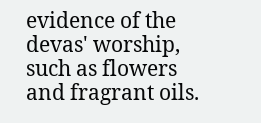evidence of the devas' worship, such as flowers and fragrant oils.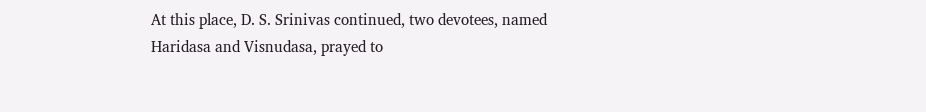At this place, D. S. Srinivas continued, two devotees, named Haridasa and Visnudasa, prayed to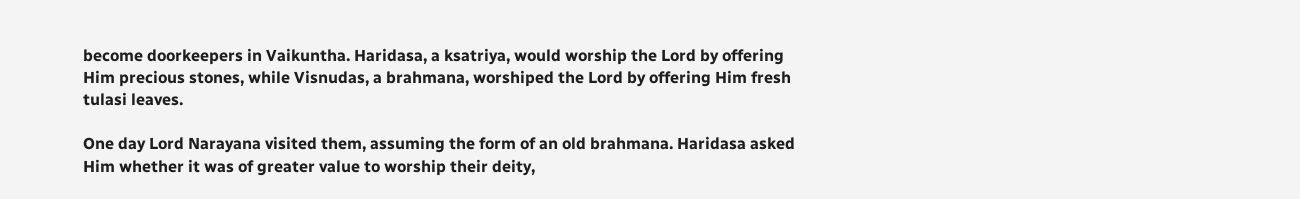become doorkeepers in Vaikuntha. Haridasa, a ksatriya, would worship the Lord by offering Him precious stones, while Visnudas, a brahmana, worshiped the Lord by offering Him fresh tulasi leaves.

One day Lord Narayana visited them, assuming the form of an old brahmana. Haridasa asked Him whether it was of greater value to worship their deity,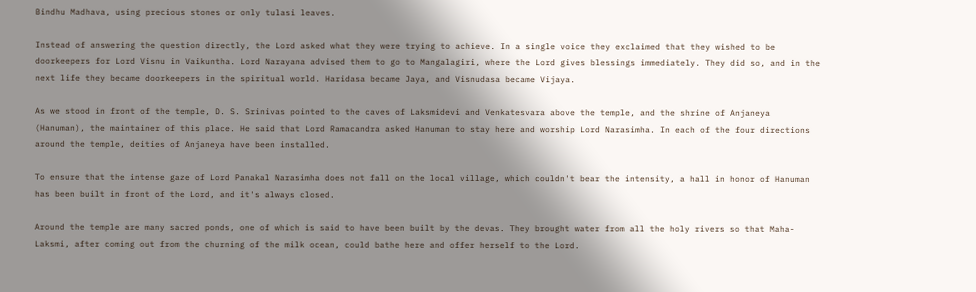Bindhu Madhava, using precious stones or only tulasi leaves.

Instead of answering the question directly, the Lord asked what they were trying to achieve. In a single voice they exclaimed that they wished to be doorkeepers for Lord Visnu in Vaikuntha. Lord Narayana advised them to go to Mangalagiri, where the Lord gives blessings immediately. They did so, and in the next life they became doorkeepers in the spiritual world. Haridasa became Jaya, and Visnudasa became Vijaya.

As we stood in front of the temple, D. S. Srinivas pointed to the caves of Laksmidevi and Venkatesvara above the temple, and the shrine of Anjaneya (Hanuman), the maintainer of this place. He said that Lord Ramacandra asked Hanuman to stay here and worship Lord Narasimha. In each of the four directions around the temple, deities of Anjaneya have been installed.

To ensure that the intense gaze of Lord Panakal Narasimha does not fall on the local village, which couldn't bear the intensity, a hall in honor of Hanuman has been built in front of the Lord, and it's always closed.

Around the temple are many sacred ponds, one of which is said to have been built by the devas. They brought water from all the holy rivers so that Maha-Laksmi, after coming out from the churning of the milk ocean, could bathe here and offer herself to the Lord.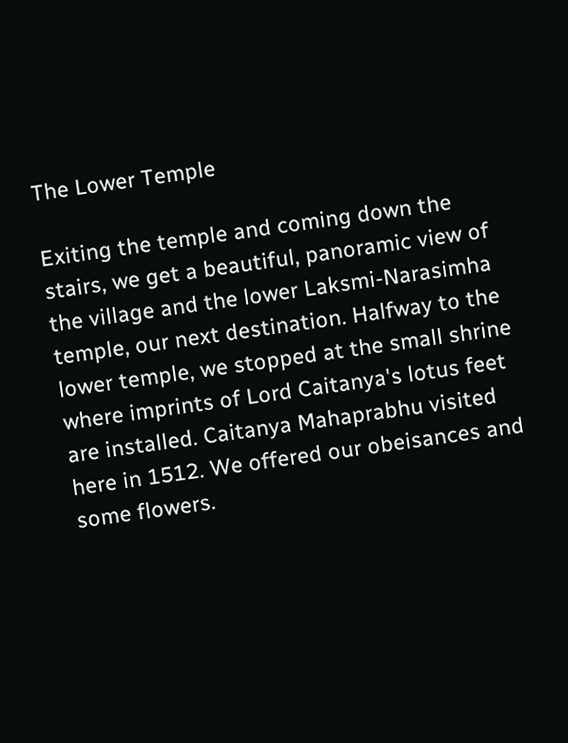The Lower Temple

Exiting the temple and coming down the stairs, we get a beautiful, panoramic view of the village and the lower Laksmi-Narasimha temple, our next destination. Halfway to the lower temple, we stopped at the small shrine where imprints of Lord Caitanya's lotus feet are installed. Caitanya Mahaprabhu visited here in 1512. We offered our obeisances and some flowers.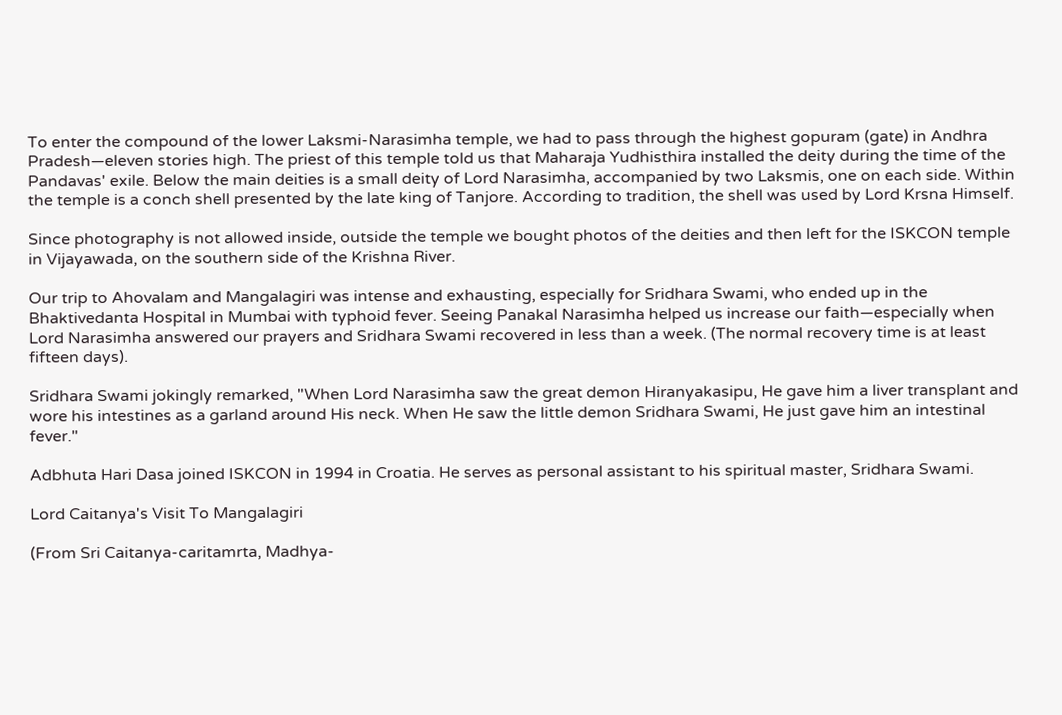To enter the compound of the lower Laksmi-Narasimha temple, we had to pass through the highest gopuram (gate) in Andhra Pradesh—eleven stories high. The priest of this temple told us that Maharaja Yudhisthira installed the deity during the time of the Pandavas' exile. Below the main deities is a small deity of Lord Narasimha, accompanied by two Laksmis, one on each side. Within the temple is a conch shell presented by the late king of Tanjore. According to tradition, the shell was used by Lord Krsna Himself.

Since photography is not allowed inside, outside the temple we bought photos of the deities and then left for the ISKCON temple in Vijayawada, on the southern side of the Krishna River.

Our trip to Ahovalam and Mangalagiri was intense and exhausting, especially for Sridhara Swami, who ended up in the Bhaktivedanta Hospital in Mumbai with typhoid fever. Seeing Panakal Narasimha helped us increase our faith—especially when Lord Narasimha answered our prayers and Sridhara Swami recovered in less than a week. (The normal recovery time is at least fifteen days).

Sridhara Swami jokingly remarked, "When Lord Narasimha saw the great demon Hiranyakasipu, He gave him a liver transplant and wore his intestines as a garland around His neck. When He saw the little demon Sridhara Swami, He just gave him an intestinal fever."

Adbhuta Hari Dasa joined ISKCON in 1994 in Croatia. He serves as personal assistant to his spiritual master, Sridhara Swami.

Lord Caitanya's Visit To Mangalagiri

(From Sri Caitanya-caritamrta, Madhya-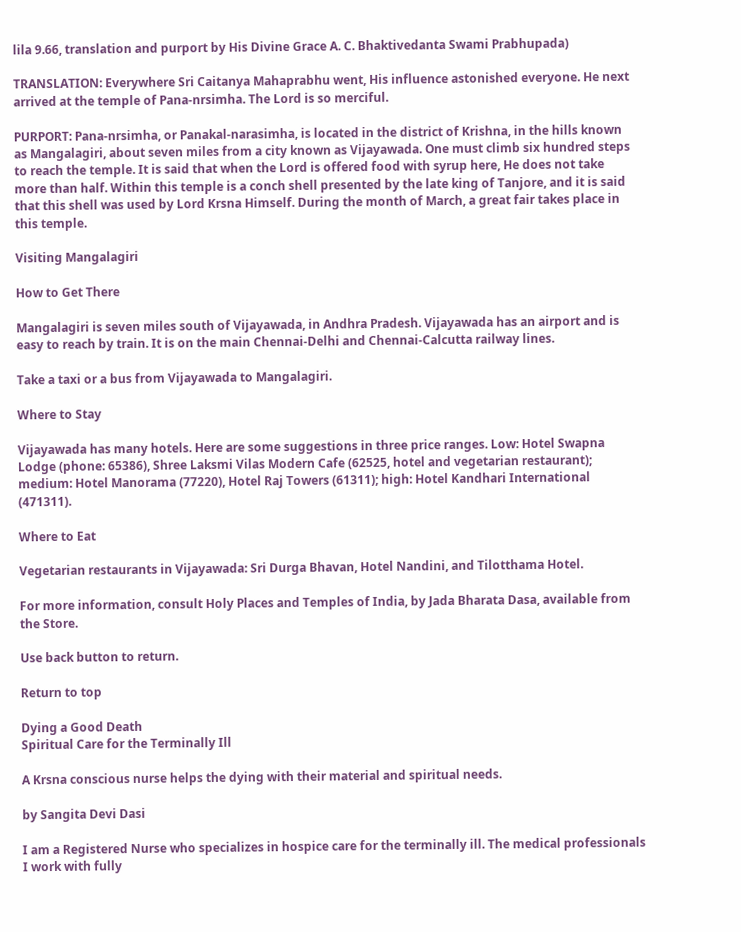lila 9.66, translation and purport by His Divine Grace A. C. Bhaktivedanta Swami Prabhupada)

TRANSLATION: Everywhere Sri Caitanya Mahaprabhu went, His influence astonished everyone. He next arrived at the temple of Pana-nrsimha. The Lord is so merciful.

PURPORT: Pana-nrsimha, or Panakal-narasimha, is located in the district of Krishna, in the hills known as Mangalagiri, about seven miles from a city known as Vijayawada. One must climb six hundred steps to reach the temple. It is said that when the Lord is offered food with syrup here, He does not take more than half. Within this temple is a conch shell presented by the late king of Tanjore, and it is said that this shell was used by Lord Krsna Himself. During the month of March, a great fair takes place in this temple.

Visiting Mangalagiri

How to Get There

Mangalagiri is seven miles south of Vijayawada, in Andhra Pradesh. Vijayawada has an airport and is easy to reach by train. It is on the main Chennai-Delhi and Chennai-Calcutta railway lines.

Take a taxi or a bus from Vijayawada to Mangalagiri.

Where to Stay

Vijayawada has many hotels. Here are some suggestions in three price ranges. Low: Hotel Swapna Lodge (phone: 65386), Shree Laksmi Vilas Modern Cafe (62525, hotel and vegetarian restaurant); medium: Hotel Manorama (77220), Hotel Raj Towers (61311); high: Hotel Kandhari International (471311).

Where to Eat

Vegetarian restaurants in Vijayawada: Sri Durga Bhavan, Hotel Nandini, and Tilotthama Hotel.

For more information, consult Holy Places and Temples of India, by Jada Bharata Dasa, available from the Store.

Use back button to return.

Return to top

Dying a Good Death
Spiritual Care for the Terminally Ill

A Krsna conscious nurse helps the dying with their material and spiritual needs.

by Sangita Devi Dasi

I am a Registered Nurse who specializes in hospice care for the terminally ill. The medical professionals I work with fully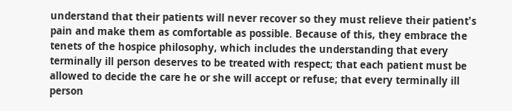understand that their patients will never recover so they must relieve their patient's pain and make them as comfortable as possible. Because of this, they embrace the tenets of the hospice philosophy, which includes the understanding that every terminally ill person deserves to be treated with respect; that each patient must be allowed to decide the care he or she will accept or refuse; that every terminally ill person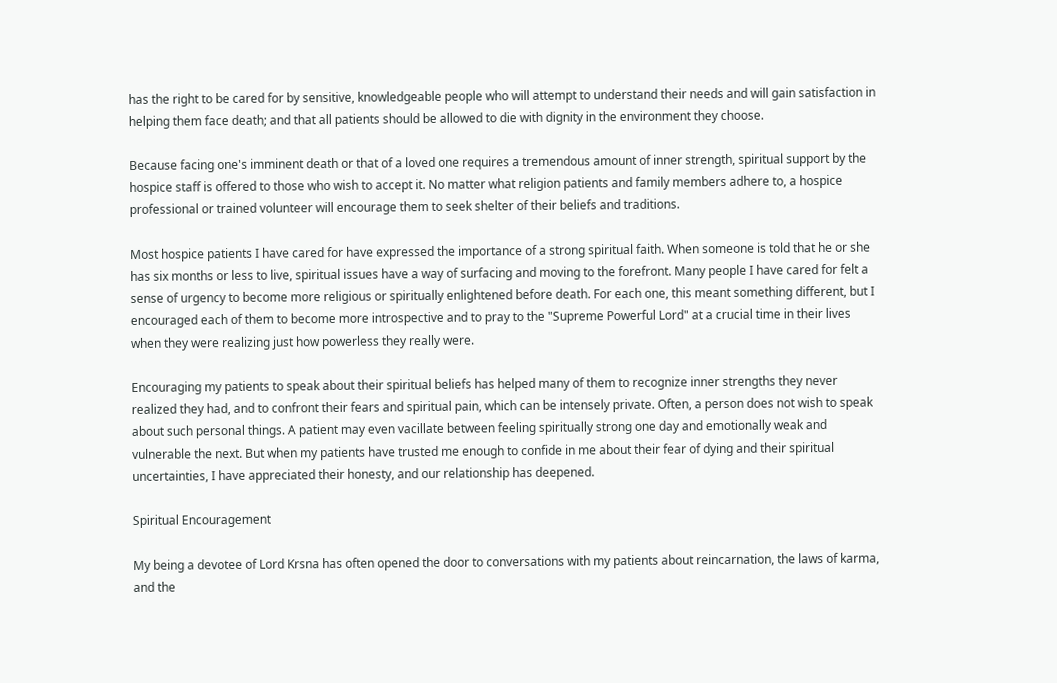has the right to be cared for by sensitive, knowledgeable people who will attempt to understand their needs and will gain satisfaction in helping them face death; and that all patients should be allowed to die with dignity in the environment they choose.

Because facing one's imminent death or that of a loved one requires a tremendous amount of inner strength, spiritual support by the hospice staff is offered to those who wish to accept it. No matter what religion patients and family members adhere to, a hospice professional or trained volunteer will encourage them to seek shelter of their beliefs and traditions.

Most hospice patients I have cared for have expressed the importance of a strong spiritual faith. When someone is told that he or she has six months or less to live, spiritual issues have a way of surfacing and moving to the forefront. Many people I have cared for felt a sense of urgency to become more religious or spiritually enlightened before death. For each one, this meant something different, but I encouraged each of them to become more introspective and to pray to the "Supreme Powerful Lord" at a crucial time in their lives when they were realizing just how powerless they really were.

Encouraging my patients to speak about their spiritual beliefs has helped many of them to recognize inner strengths they never realized they had, and to confront their fears and spiritual pain, which can be intensely private. Often, a person does not wish to speak about such personal things. A patient may even vacillate between feeling spiritually strong one day and emotionally weak and vulnerable the next. But when my patients have trusted me enough to confide in me about their fear of dying and their spiritual uncertainties, I have appreciated their honesty, and our relationship has deepened.

Spiritual Encouragement

My being a devotee of Lord Krsna has often opened the door to conversations with my patients about reincarnation, the laws of karma, and the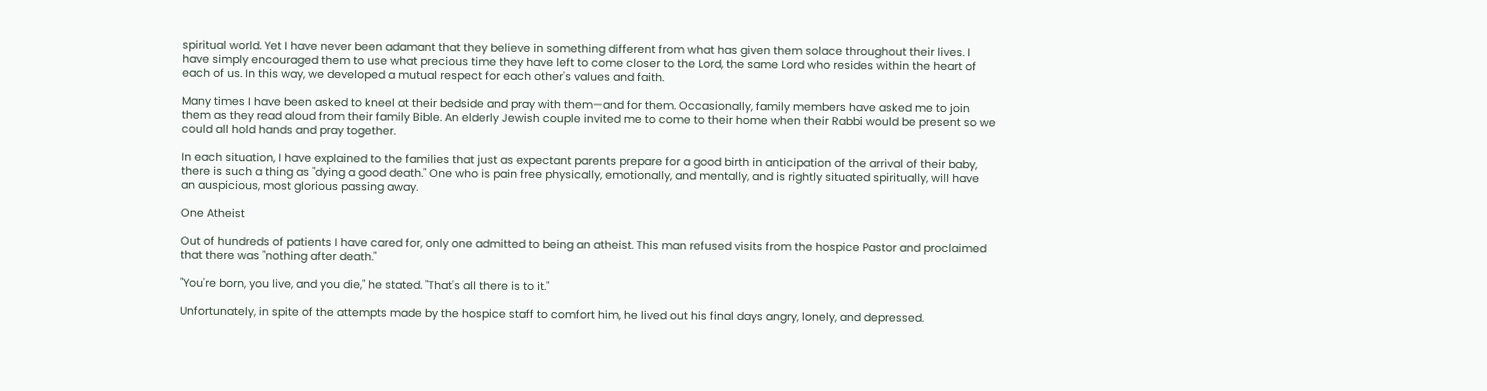spiritual world. Yet I have never been adamant that they believe in something different from what has given them solace throughout their lives. I have simply encouraged them to use what precious time they have left to come closer to the Lord, the same Lord who resides within the heart of each of us. In this way, we developed a mutual respect for each other's values and faith.

Many times I have been asked to kneel at their bedside and pray with them—and for them. Occasionally, family members have asked me to join them as they read aloud from their family Bible. An elderly Jewish couple invited me to come to their home when their Rabbi would be present so we could all hold hands and pray together.

In each situation, I have explained to the families that just as expectant parents prepare for a good birth in anticipation of the arrival of their baby, there is such a thing as "dying a good death." One who is pain free physically, emotionally, and mentally, and is rightly situated spiritually, will have an auspicious, most glorious passing away.

One Atheist

Out of hundreds of patients I have cared for, only one admitted to being an atheist. This man refused visits from the hospice Pastor and proclaimed that there was "nothing after death."

"You're born, you live, and you die," he stated. "That's all there is to it."

Unfortunately, in spite of the attempts made by the hospice staff to comfort him, he lived out his final days angry, lonely, and depressed.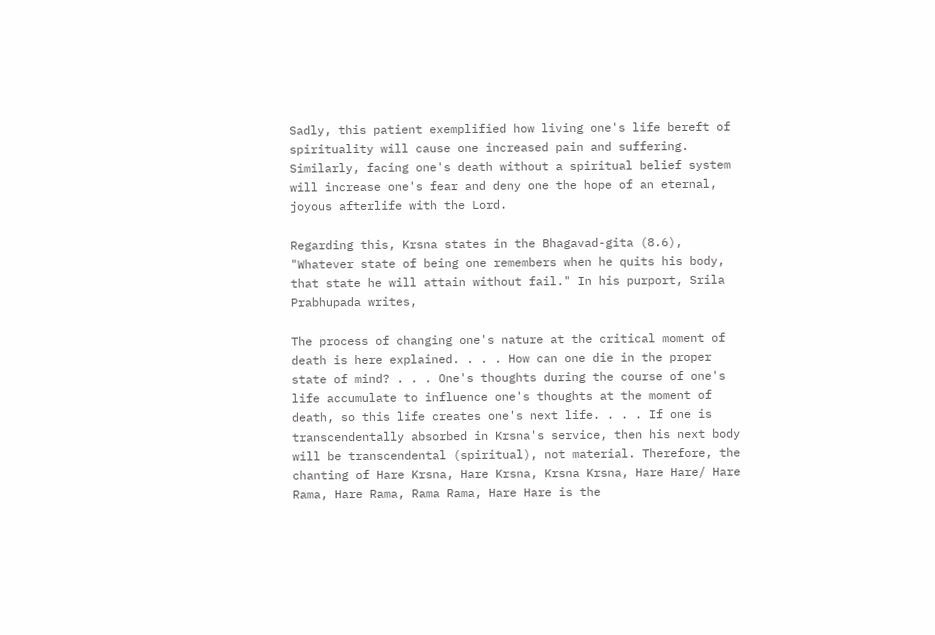Sadly, this patient exemplified how living one's life bereft of spirituality will cause one increased pain and suffering. Similarly, facing one's death without a spiritual belief system will increase one's fear and deny one the hope of an eternal, joyous afterlife with the Lord.

Regarding this, Krsna states in the Bhagavad-gita (8.6), "Whatever state of being one remembers when he quits his body, that state he will attain without fail." In his purport, Srila Prabhupada writes,

The process of changing one's nature at the critical moment of death is here explained. . . . How can one die in the proper state of mind? . . . One's thoughts during the course of one's life accumulate to influence one's thoughts at the moment of death, so this life creates one's next life. . . . If one is transcendentally absorbed in Krsna's service, then his next body will be transcendental (spiritual), not material. Therefore, the chanting of Hare Krsna, Hare Krsna, Krsna Krsna, Hare Hare/ Hare Rama, Hare Rama, Rama Rama, Hare Hare is the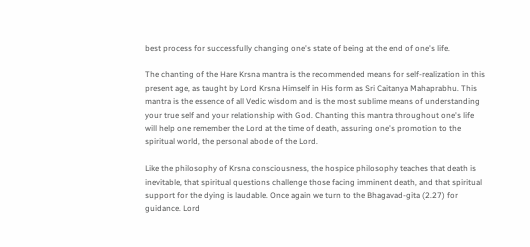best process for successfully changing one's state of being at the end of one's life.

The chanting of the Hare Krsna mantra is the recommended means for self-realization in this present age, as taught by Lord Krsna Himself in His form as Sri Caitanya Mahaprabhu. This mantra is the essence of all Vedic wisdom and is the most sublime means of understanding your true self and your relationship with God. Chanting this mantra throughout one's life will help one remember the Lord at the time of death, assuring one's promotion to the spiritual world, the personal abode of the Lord.

Like the philosophy of Krsna consciousness, the hospice philosophy teaches that death is inevitable, that spiritual questions challenge those facing imminent death, and that spiritual support for the dying is laudable. Once again we turn to the Bhagavad-gita (2.27) for guidance. Lord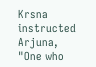Krsna instructed Arjuna, "One who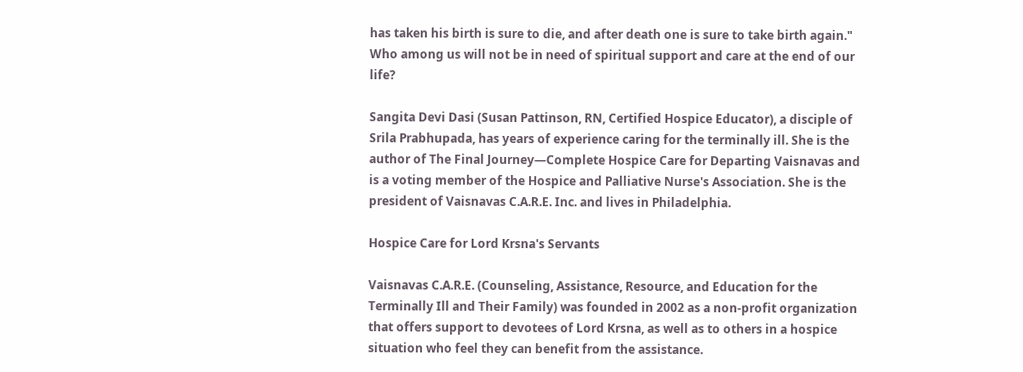has taken his birth is sure to die, and after death one is sure to take birth again." Who among us will not be in need of spiritual support and care at the end of our life?

Sangita Devi Dasi (Susan Pattinson, RN, Certified Hospice Educator), a disciple of Srila Prabhupada, has years of experience caring for the terminally ill. She is the author of The Final Journey—Complete Hospice Care for Departing Vaisnavas and is a voting member of the Hospice and Palliative Nurse's Association. She is the president of Vaisnavas C.A.R.E. Inc. and lives in Philadelphia.

Hospice Care for Lord Krsna's Servants

Vaisnavas C.A.R.E. (Counseling, Assistance, Resource, and Education for the Terminally Ill and Their Family) was founded in 2002 as a non-profit organization that offers support to devotees of Lord Krsna, as well as to others in a hospice situation who feel they can benefit from the assistance.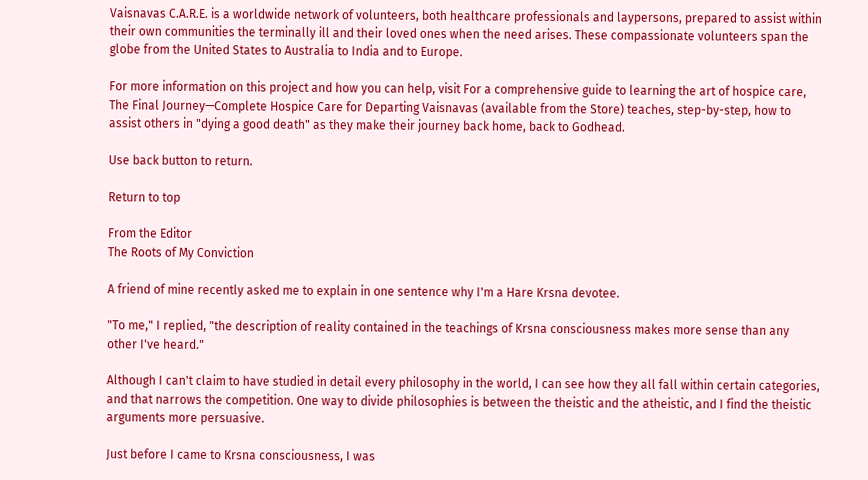Vaisnavas C.A.R.E. is a worldwide network of volunteers, both healthcare professionals and laypersons, prepared to assist within their own communities the terminally ill and their loved ones when the need arises. These compassionate volunteers span the globe from the United States to Australia to India and to Europe.

For more information on this project and how you can help, visit For a comprehensive guide to learning the art of hospice care, The Final Journey—Complete Hospice Care for Departing Vaisnavas (available from the Store) teaches, step-by-step, how to assist others in "dying a good death" as they make their journey back home, back to Godhead.

Use back button to return.

Return to top

From the Editor
The Roots of My Conviction

A friend of mine recently asked me to explain in one sentence why I'm a Hare Krsna devotee.

"To me," I replied, "the description of reality contained in the teachings of Krsna consciousness makes more sense than any other I've heard."

Although I can't claim to have studied in detail every philosophy in the world, I can see how they all fall within certain categories, and that narrows the competition. One way to divide philosophies is between the theistic and the atheistic, and I find the theistic arguments more persuasive.

Just before I came to Krsna consciousness, I was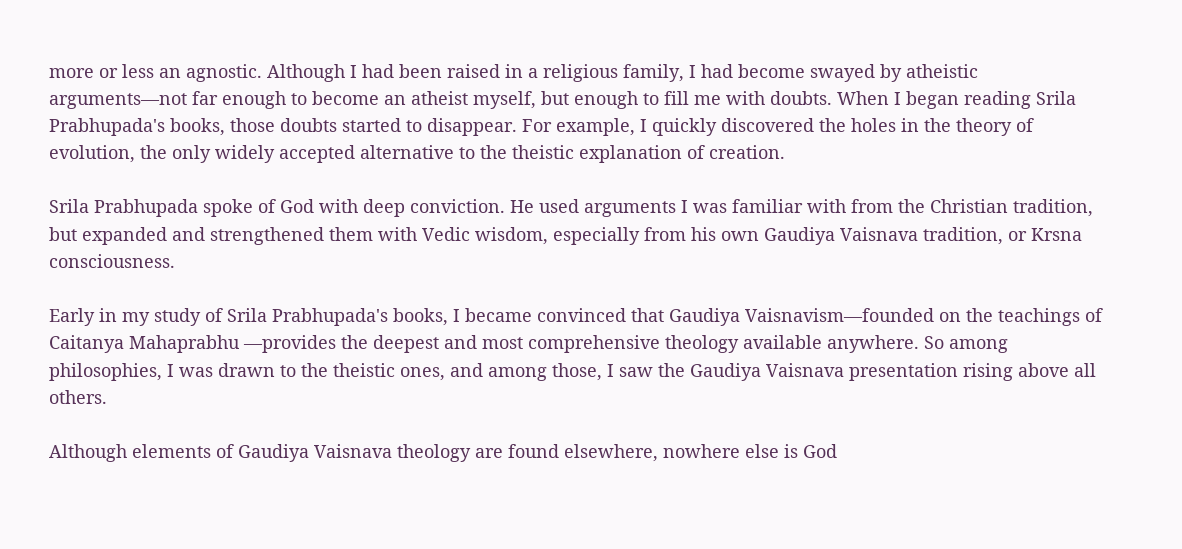more or less an agnostic. Although I had been raised in a religious family, I had become swayed by atheistic arguments—not far enough to become an atheist myself, but enough to fill me with doubts. When I began reading Srila Prabhupada's books, those doubts started to disappear. For example, I quickly discovered the holes in the theory of evolution, the only widely accepted alternative to the theistic explanation of creation.

Srila Prabhupada spoke of God with deep conviction. He used arguments I was familiar with from the Christian tradition, but expanded and strengthened them with Vedic wisdom, especially from his own Gaudiya Vaisnava tradition, or Krsna consciousness.

Early in my study of Srila Prabhupada's books, I became convinced that Gaudiya Vaisnavism—founded on the teachings of Caitanya Mahaprabhu —provides the deepest and most comprehensive theology available anywhere. So among philosophies, I was drawn to the theistic ones, and among those, I saw the Gaudiya Vaisnava presentation rising above all others.

Although elements of Gaudiya Vaisnava theology are found elsewhere, nowhere else is God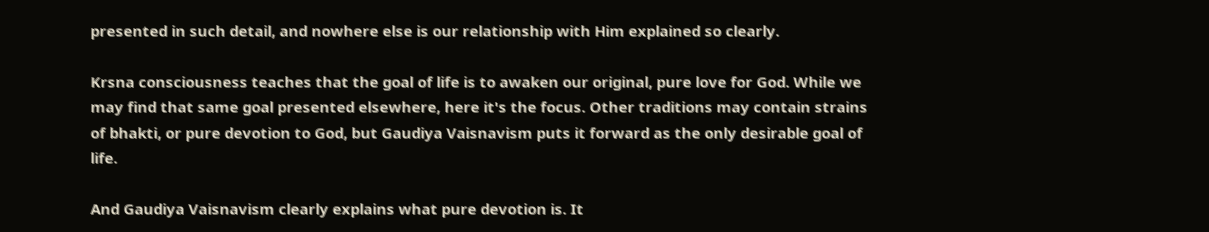presented in such detail, and nowhere else is our relationship with Him explained so clearly.

Krsna consciousness teaches that the goal of life is to awaken our original, pure love for God. While we may find that same goal presented elsewhere, here it's the focus. Other traditions may contain strains of bhakti, or pure devotion to God, but Gaudiya Vaisnavism puts it forward as the only desirable goal of life.

And Gaudiya Vaisnavism clearly explains what pure devotion is. It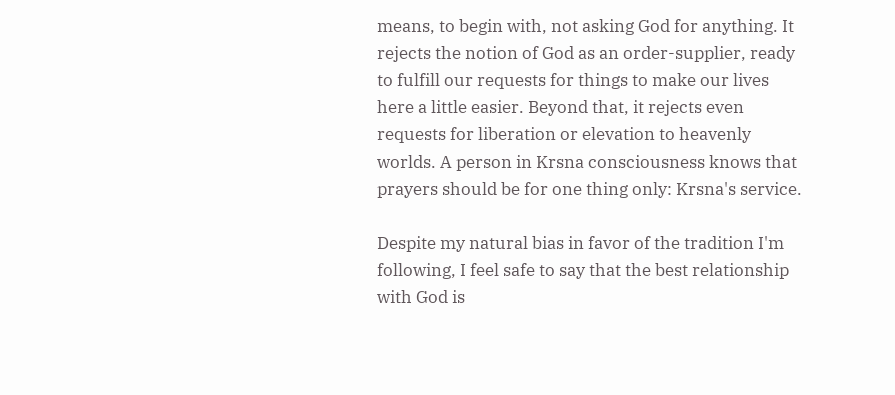means, to begin with, not asking God for anything. It rejects the notion of God as an order-supplier, ready to fulfill our requests for things to make our lives here a little easier. Beyond that, it rejects even requests for liberation or elevation to heavenly worlds. A person in Krsna consciousness knows that prayers should be for one thing only: Krsna's service.

Despite my natural bias in favor of the tradition I'm following, I feel safe to say that the best relationship with God is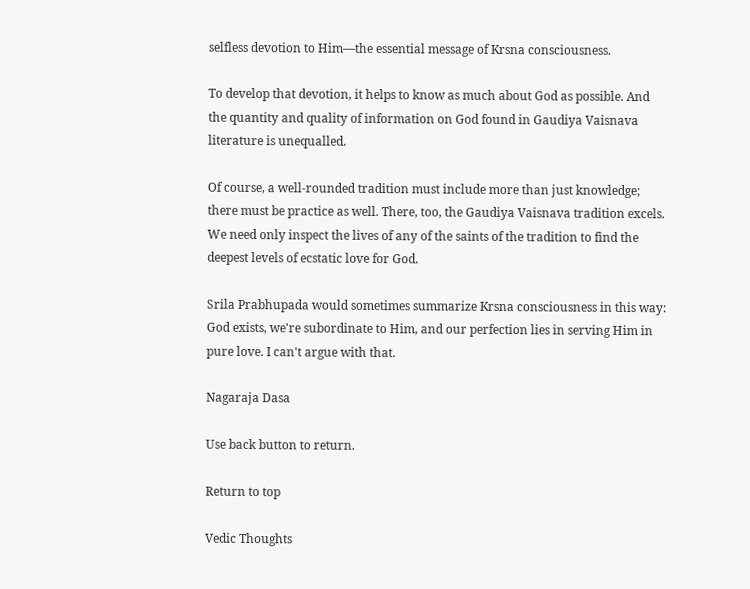selfless devotion to Him—the essential message of Krsna consciousness.

To develop that devotion, it helps to know as much about God as possible. And the quantity and quality of information on God found in Gaudiya Vaisnava literature is unequalled.

Of course, a well-rounded tradition must include more than just knowledge; there must be practice as well. There, too, the Gaudiya Vaisnava tradition excels. We need only inspect the lives of any of the saints of the tradition to find the deepest levels of ecstatic love for God.

Srila Prabhupada would sometimes summarize Krsna consciousness in this way: God exists, we're subordinate to Him, and our perfection lies in serving Him in pure love. I can't argue with that.

Nagaraja Dasa

Use back button to return.

Return to top

Vedic Thoughts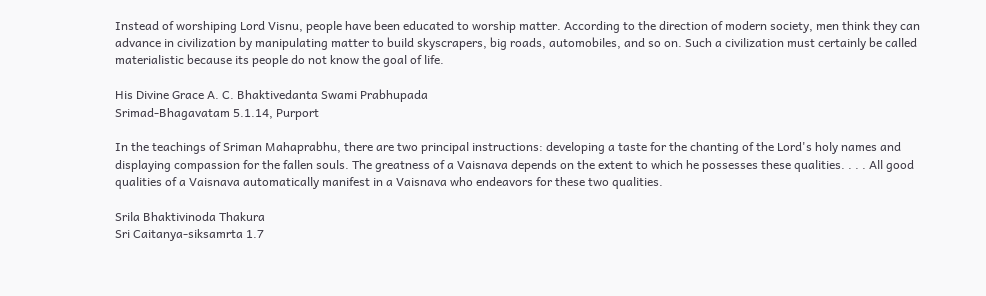Instead of worshiping Lord Visnu, people have been educated to worship matter. According to the direction of modern society, men think they can advance in civilization by manipulating matter to build skyscrapers, big roads, automobiles, and so on. Such a civilization must certainly be called materialistic because its people do not know the goal of life.

His Divine Grace A. C. Bhaktivedanta Swami Prabhupada
Srimad-Bhagavatam 5.1.14, Purport

In the teachings of Sriman Mahaprabhu, there are two principal instructions: developing a taste for the chanting of the Lord's holy names and displaying compassion for the fallen souls. The greatness of a Vaisnava depends on the extent to which he possesses these qualities. . . . All good qualities of a Vaisnava automatically manifest in a Vaisnava who endeavors for these two qualities.

Srila Bhaktivinoda Thakura
Sri Caitanya-siksamrta 1.7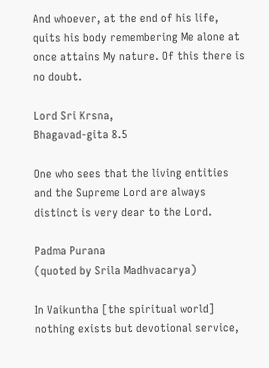And whoever, at the end of his life, quits his body remembering Me alone at once attains My nature. Of this there is no doubt.

Lord Sri Krsna,
Bhagavad-gita 8.5

One who sees that the living entities and the Supreme Lord are always distinct is very dear to the Lord.

Padma Purana
(quoted by Srila Madhvacarya)

In Vaikuntha [the spiritual world] nothing exists but devotional service,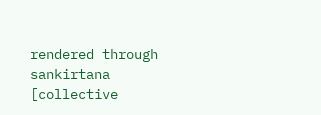rendered through sankirtana [collective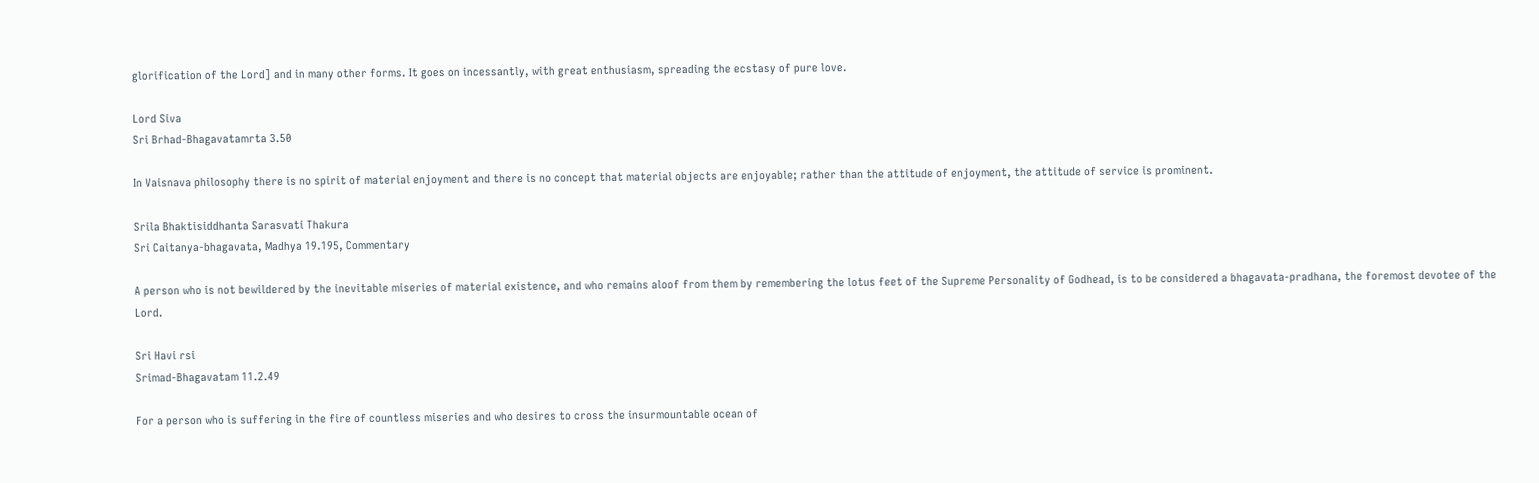glorification of the Lord] and in many other forms. It goes on incessantly, with great enthusiasm, spreading the ecstasy of pure love.

Lord Siva
Sri Brhad-Bhagavatamrta 3.50

In Vaisnava philosophy there is no spirit of material enjoyment and there is no concept that material objects are enjoyable; rather than the attitude of enjoyment, the attitude of service is prominent.

Srila Bhaktisiddhanta Sarasvati Thakura
Sri Caitanya-bhagavata, Madhya 19.195, Commentary

A person who is not bewildered by the inevitable miseries of material existence, and who remains aloof from them by remembering the lotus feet of the Supreme Personality of Godhead, is to be considered a bhagavata-pradhana, the foremost devotee of the Lord.

Sri Havi rsi
Srimad-Bhagavatam 11.2.49

For a person who is suffering in the fire of countless miseries and who desires to cross the insurmountable ocean of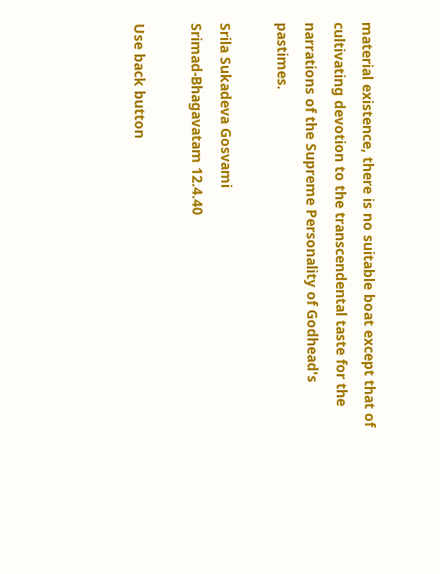material existence, there is no suitable boat except that of cultivating devotion to the transcendental taste for the narrations of the Supreme Personality of Godhead's pastimes.

Srila Sukadeva Gosvami
Srimad-Bhagavatam 12.4.40

Use back button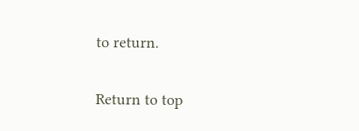to return.

Return to top